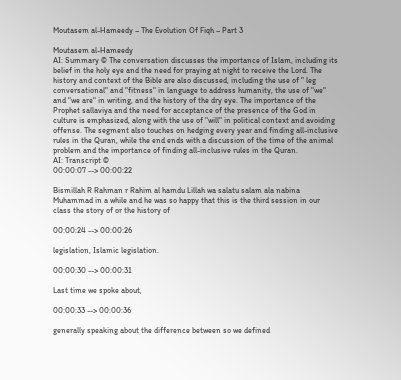Moutasem al-Hameedy – The Evolution Of Fiqh – Part 3

Moutasem al-Hameedy
AI: Summary © The conversation discusses the importance of Islam, including its belief in the holy eye and the need for praying at night to receive the Lord. The history and context of the Bible are also discussed, including the use of " leg conversational" and "fitness" in language to address humanity, the use of "we" and "we are" in writing, and the history of the dry eye. The importance of the Prophet sallaviya and the need for acceptance of the presence of the God in culture is emphasized, along with the use of "will" in political context and avoiding offense. The segment also touches on hedging every year and finding all-inclusive rules in the Quran, while the end ends with a discussion of the time of the animal problem and the importance of finding all-inclusive rules in the Quran.
AI: Transcript ©
00:00:07 --> 00:00:22

Bismillah R Rahman r Rahim al hamdu Lillah wa salatu salam ala nabina Muhammad in a while and he was so happy that this is the third session in our class the story of or the history of

00:00:24 --> 00:00:26

legislation, Islamic legislation.

00:00:30 --> 00:00:31

Last time we spoke about,

00:00:33 --> 00:00:36

generally speaking about the difference between so we defined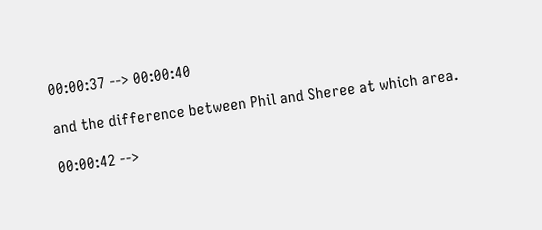00:00:37 --> 00:00:40

and the difference between Phil and Sheree at which area.

00:00:42 -->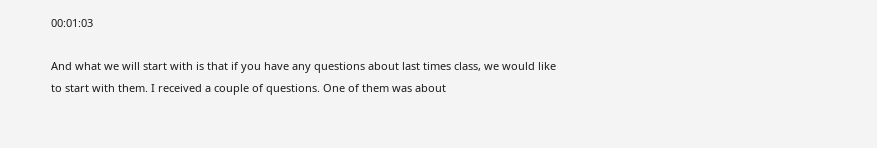00:01:03

And what we will start with is that if you have any questions about last times class, we would like to start with them. I received a couple of questions. One of them was about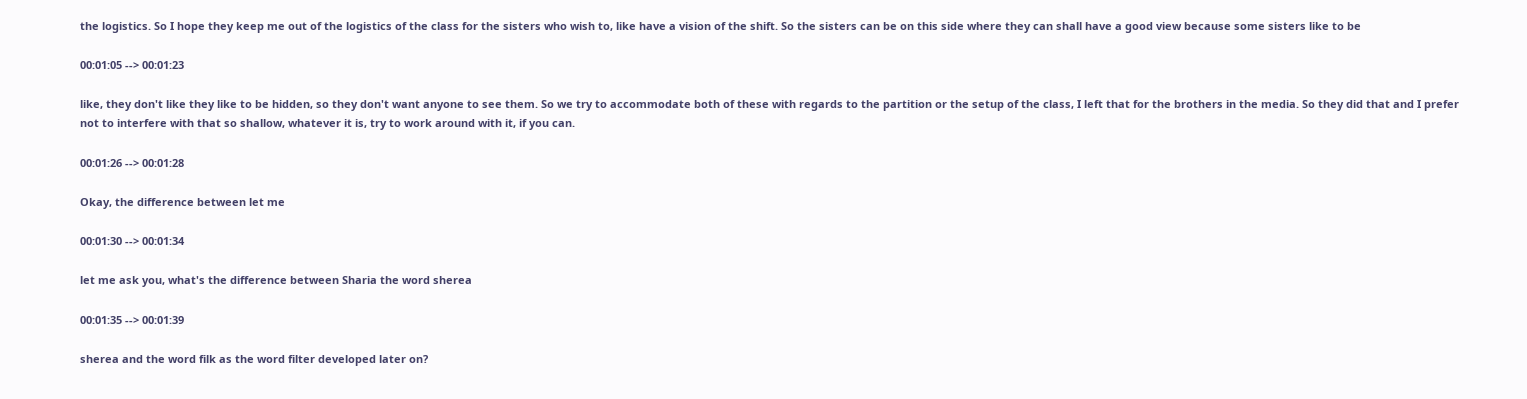the logistics. So I hope they keep me out of the logistics of the class for the sisters who wish to, like have a vision of the shift. So the sisters can be on this side where they can shall have a good view because some sisters like to be

00:01:05 --> 00:01:23

like, they don't like they like to be hidden, so they don't want anyone to see them. So we try to accommodate both of these with regards to the partition or the setup of the class, I left that for the brothers in the media. So they did that and I prefer not to interfere with that so shallow, whatever it is, try to work around with it, if you can.

00:01:26 --> 00:01:28

Okay, the difference between let me

00:01:30 --> 00:01:34

let me ask you, what's the difference between Sharia the word sherea

00:01:35 --> 00:01:39

sherea and the word filk as the word filter developed later on?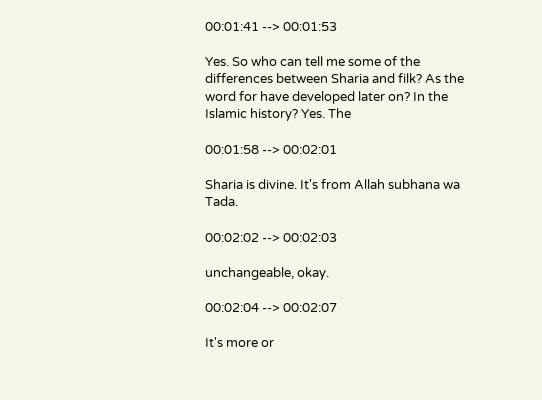00:01:41 --> 00:01:53

Yes. So who can tell me some of the differences between Sharia and filk? As the word for have developed later on? In the Islamic history? Yes. The

00:01:58 --> 00:02:01

Sharia is divine. It's from Allah subhana wa Tada.

00:02:02 --> 00:02:03

unchangeable, okay.

00:02:04 --> 00:02:07

It's more or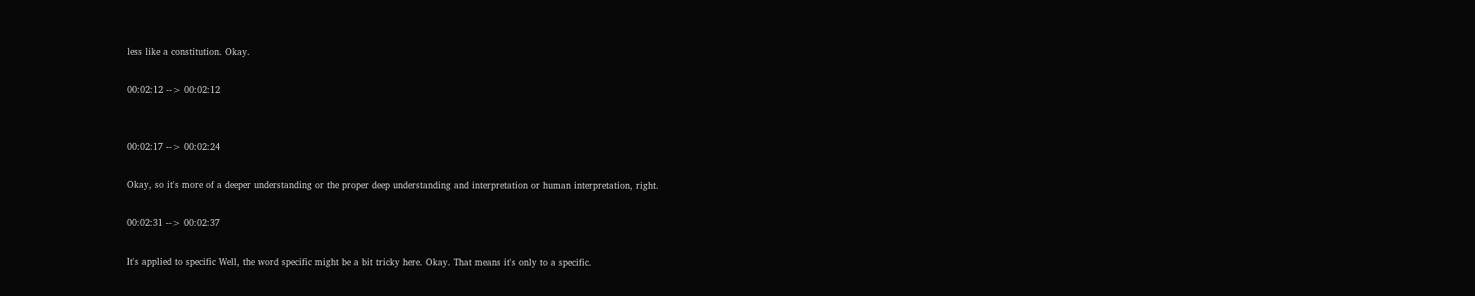less like a constitution. Okay.

00:02:12 --> 00:02:12


00:02:17 --> 00:02:24

Okay, so it's more of a deeper understanding or the proper deep understanding and interpretation or human interpretation, right.

00:02:31 --> 00:02:37

It's applied to specific Well, the word specific might be a bit tricky here. Okay. That means it's only to a specific.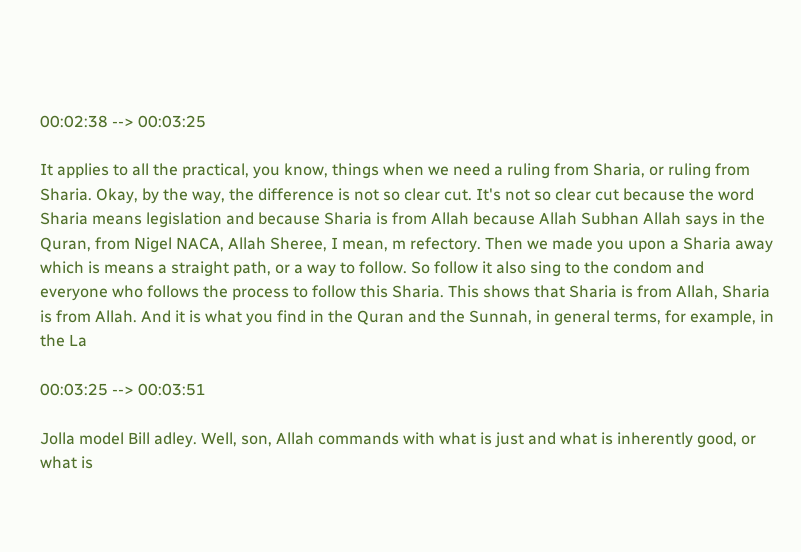00:02:38 --> 00:03:25

It applies to all the practical, you know, things when we need a ruling from Sharia, or ruling from Sharia. Okay, by the way, the difference is not so clear cut. It's not so clear cut because the word Sharia means legislation and because Sharia is from Allah because Allah Subhan Allah says in the Quran, from Nigel NACA, Allah Sheree, I mean, m refectory. Then we made you upon a Sharia away which is means a straight path, or a way to follow. So follow it also sing to the condom and everyone who follows the process to follow this Sharia. This shows that Sharia is from Allah, Sharia is from Allah. And it is what you find in the Quran and the Sunnah, in general terms, for example, in the La

00:03:25 --> 00:03:51

Jolla model Bill adley. Well, son, Allah commands with what is just and what is inherently good, or what is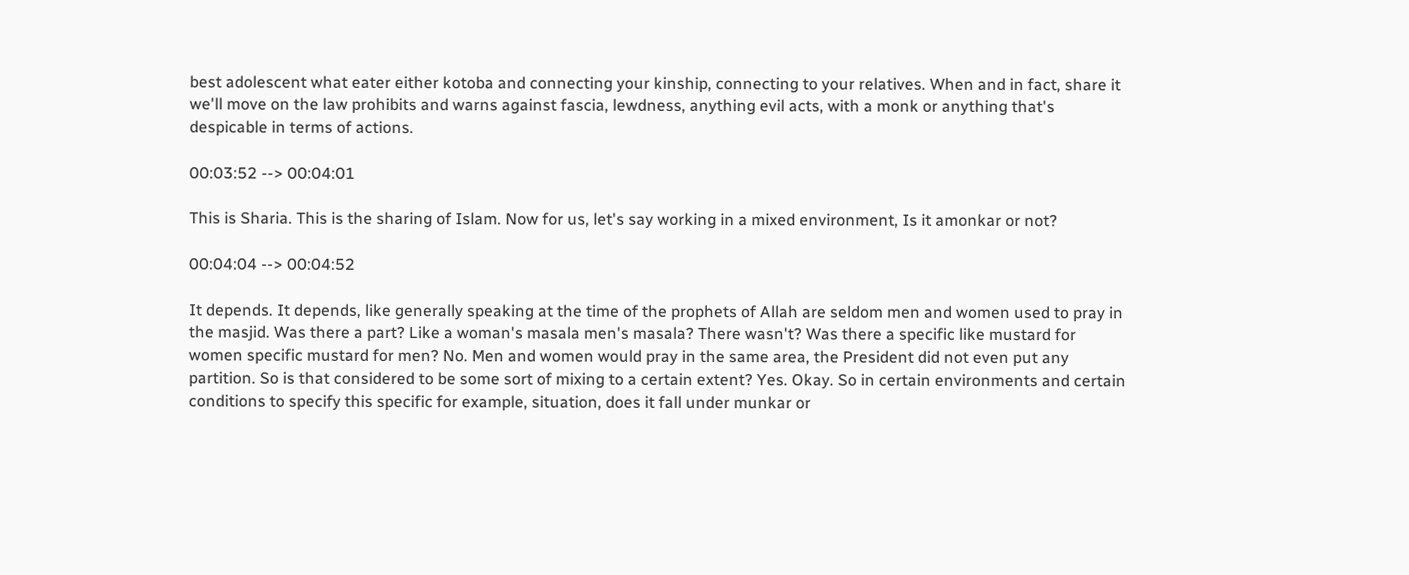best adolescent what eater either kotoba and connecting your kinship, connecting to your relatives. When and in fact, share it we'll move on the law prohibits and warns against fascia, lewdness, anything evil acts, with a monk or anything that's despicable in terms of actions.

00:03:52 --> 00:04:01

This is Sharia. This is the sharing of Islam. Now for us, let's say working in a mixed environment, Is it amonkar or not?

00:04:04 --> 00:04:52

It depends. It depends, like generally speaking at the time of the prophets of Allah are seldom men and women used to pray in the masjid. Was there a part? Like a woman's masala men's masala? There wasn't? Was there a specific like mustard for women specific mustard for men? No. Men and women would pray in the same area, the President did not even put any partition. So is that considered to be some sort of mixing to a certain extent? Yes. Okay. So in certain environments and certain conditions to specify this specific for example, situation, does it fall under munkar or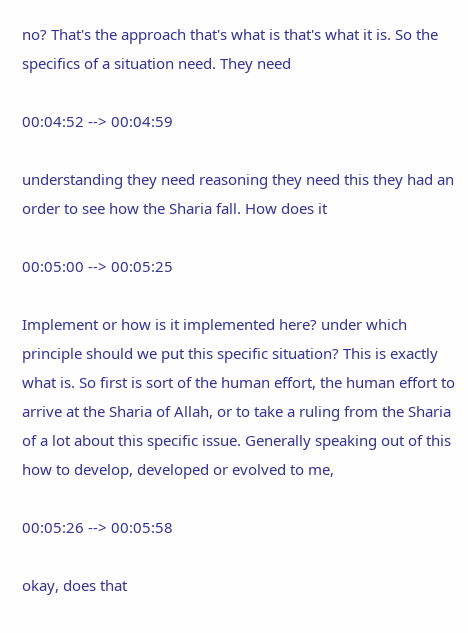no? That's the approach that's what is that's what it is. So the specifics of a situation need. They need

00:04:52 --> 00:04:59

understanding they need reasoning they need this they had an order to see how the Sharia fall. How does it

00:05:00 --> 00:05:25

Implement or how is it implemented here? under which principle should we put this specific situation? This is exactly what is. So first is sort of the human effort, the human effort to arrive at the Sharia of Allah, or to take a ruling from the Sharia of a lot about this specific issue. Generally speaking out of this how to develop, developed or evolved to me,

00:05:26 --> 00:05:58

okay, does that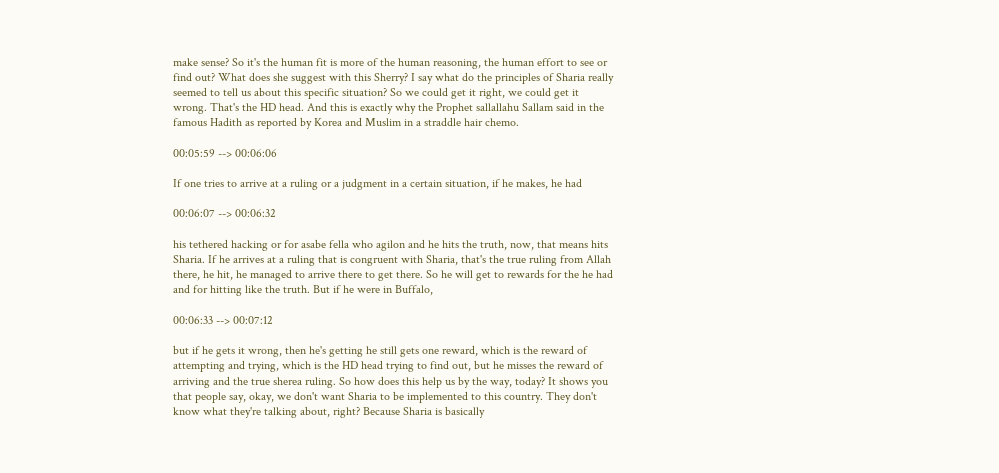make sense? So it's the human fit is more of the human reasoning, the human effort to see or find out? What does she suggest with this Sherry? I say what do the principles of Sharia really seemed to tell us about this specific situation? So we could get it right, we could get it wrong. That's the HD head. And this is exactly why the Prophet sallallahu Sallam said in the famous Hadith as reported by Korea and Muslim in a straddle hair chemo.

00:05:59 --> 00:06:06

If one tries to arrive at a ruling or a judgment in a certain situation, if he makes, he had

00:06:07 --> 00:06:32

his tethered hacking or for asabe fella who agilon and he hits the truth, now, that means hits Sharia. If he arrives at a ruling that is congruent with Sharia, that's the true ruling from Allah there, he hit, he managed to arrive there to get there. So he will get to rewards for the he had and for hitting like the truth. But if he were in Buffalo,

00:06:33 --> 00:07:12

but if he gets it wrong, then he's getting he still gets one reward, which is the reward of attempting and trying, which is the HD head trying to find out, but he misses the reward of arriving and the true sherea ruling. So how does this help us by the way, today? It shows you that people say, okay, we don't want Sharia to be implemented to this country. They don't know what they're talking about, right? Because Sharia is basically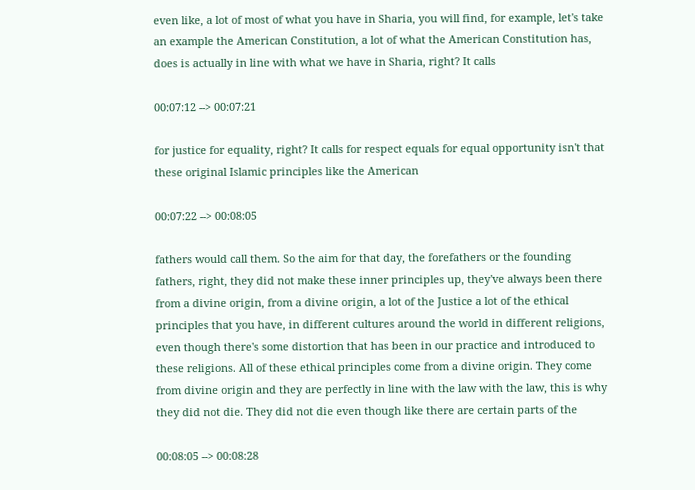even like, a lot of most of what you have in Sharia, you will find, for example, let's take an example the American Constitution, a lot of what the American Constitution has, does is actually in line with what we have in Sharia, right? It calls

00:07:12 --> 00:07:21

for justice for equality, right? It calls for respect equals for equal opportunity isn't that these original Islamic principles like the American

00:07:22 --> 00:08:05

fathers would call them. So the aim for that day, the forefathers or the founding fathers, right, they did not make these inner principles up, they've always been there from a divine origin, from a divine origin, a lot of the Justice a lot of the ethical principles that you have, in different cultures around the world in different religions, even though there's some distortion that has been in our practice and introduced to these religions. All of these ethical principles come from a divine origin. They come from divine origin and they are perfectly in line with the law with the law, this is why they did not die. They did not die even though like there are certain parts of the

00:08:05 --> 00:08:28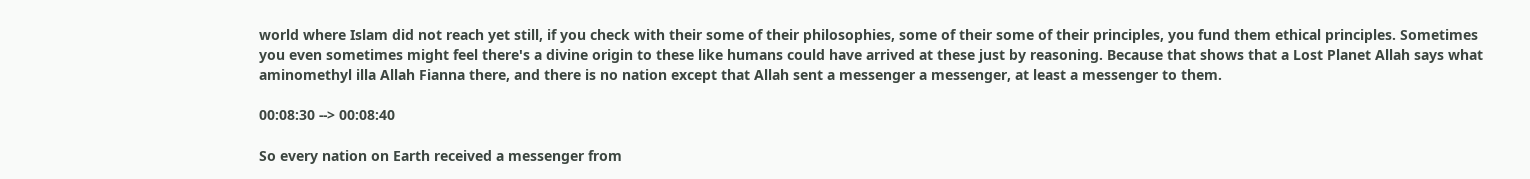world where Islam did not reach yet still, if you check with their some of their philosophies, some of their some of their principles, you fund them ethical principles. Sometimes you even sometimes might feel there's a divine origin to these like humans could have arrived at these just by reasoning. Because that shows that a Lost Planet Allah says what aminomethyl illa Allah Fianna there, and there is no nation except that Allah sent a messenger a messenger, at least a messenger to them.

00:08:30 --> 00:08:40

So every nation on Earth received a messenger from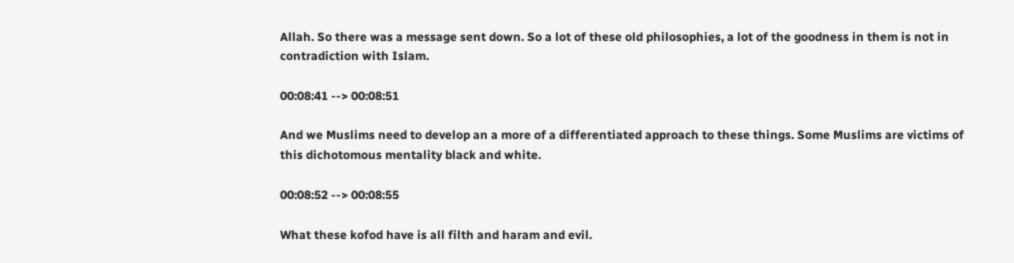Allah. So there was a message sent down. So a lot of these old philosophies, a lot of the goodness in them is not in contradiction with Islam.

00:08:41 --> 00:08:51

And we Muslims need to develop an a more of a differentiated approach to these things. Some Muslims are victims of this dichotomous mentality black and white.

00:08:52 --> 00:08:55

What these kofod have is all filth and haram and evil.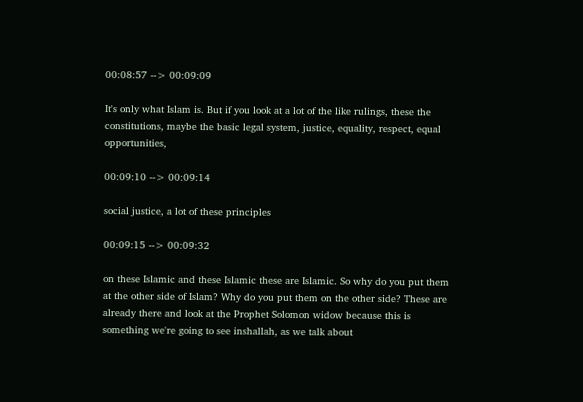00:08:57 --> 00:09:09

It's only what Islam is. But if you look at a lot of the like rulings, these the constitutions, maybe the basic legal system, justice, equality, respect, equal opportunities,

00:09:10 --> 00:09:14

social justice, a lot of these principles

00:09:15 --> 00:09:32

on these Islamic and these Islamic these are Islamic. So why do you put them at the other side of Islam? Why do you put them on the other side? These are already there and look at the Prophet Solomon widow because this is something we're going to see inshallah, as we talk about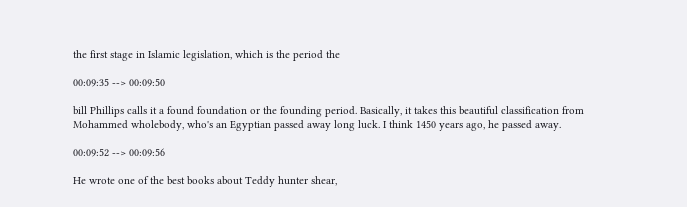the first stage in Islamic legislation, which is the period the

00:09:35 --> 00:09:50

bill Phillips calls it a found foundation or the founding period. Basically, it takes this beautiful classification from Mohammed wholebody, who's an Egyptian passed away long luck. I think 1450 years ago, he passed away.

00:09:52 --> 00:09:56

He wrote one of the best books about Teddy hunter shear,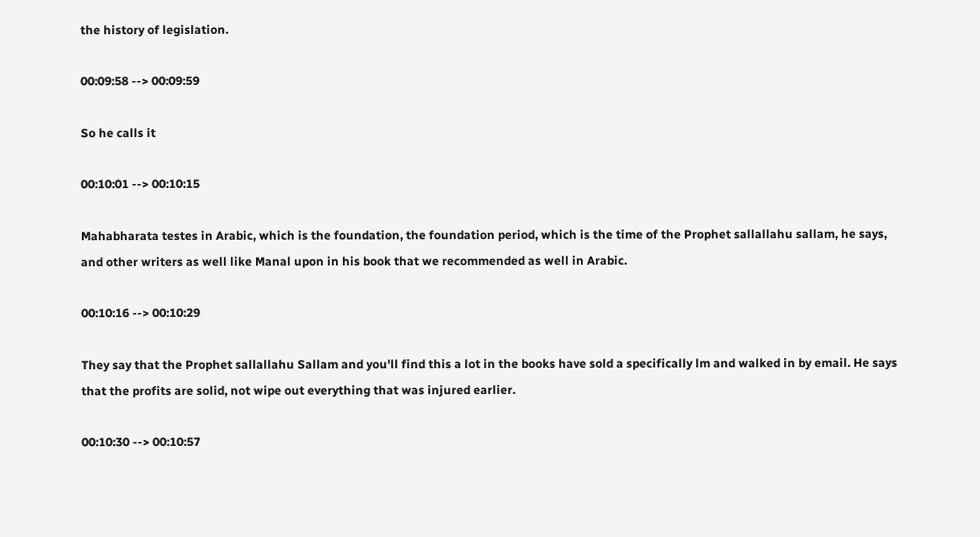the history of legislation.

00:09:58 --> 00:09:59

So he calls it

00:10:01 --> 00:10:15

Mahabharata testes in Arabic, which is the foundation, the foundation period, which is the time of the Prophet sallallahu sallam, he says, and other writers as well like Manal upon in his book that we recommended as well in Arabic.

00:10:16 --> 00:10:29

They say that the Prophet sallallahu Sallam and you'll find this a lot in the books have sold a specifically lm and walked in by email. He says that the profits are solid, not wipe out everything that was injured earlier.

00:10:30 --> 00:10:57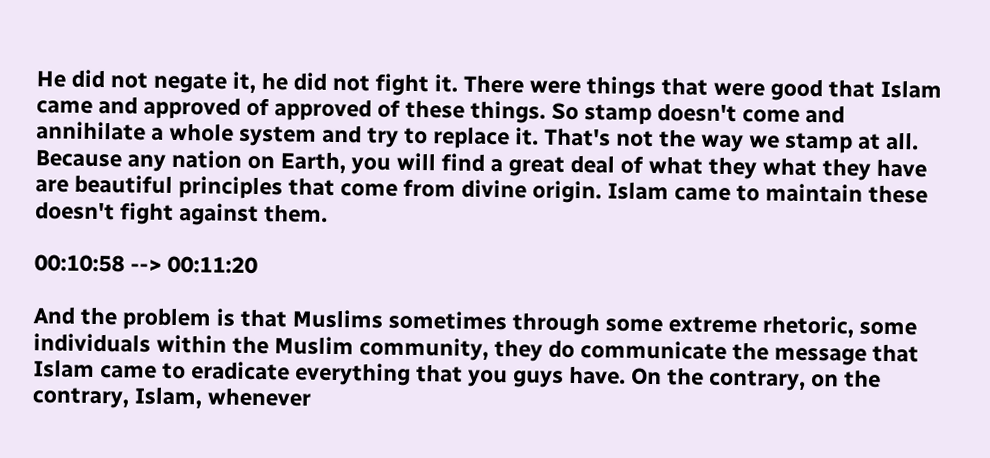He did not negate it, he did not fight it. There were things that were good that Islam came and approved of approved of these things. So stamp doesn't come and annihilate a whole system and try to replace it. That's not the way we stamp at all. Because any nation on Earth, you will find a great deal of what they what they have are beautiful principles that come from divine origin. Islam came to maintain these doesn't fight against them.

00:10:58 --> 00:11:20

And the problem is that Muslims sometimes through some extreme rhetoric, some individuals within the Muslim community, they do communicate the message that Islam came to eradicate everything that you guys have. On the contrary, on the contrary, Islam, whenever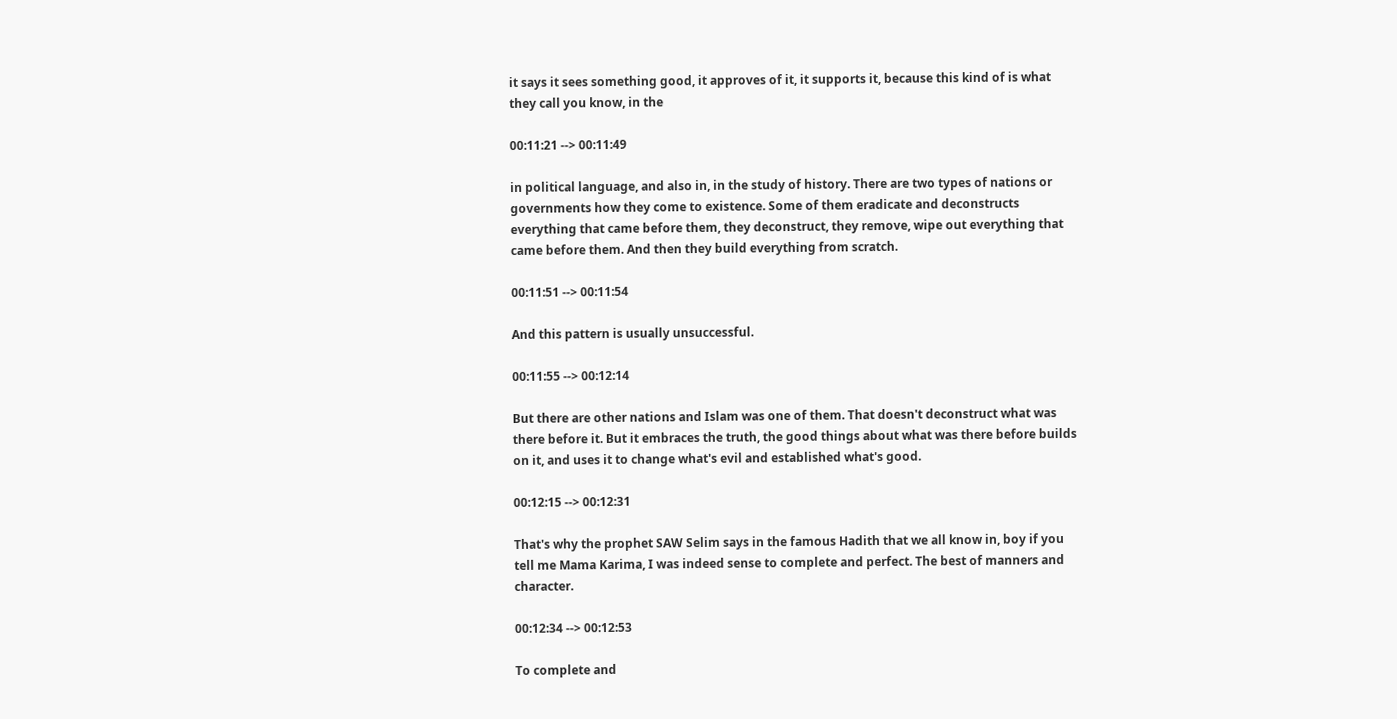it says it sees something good, it approves of it, it supports it, because this kind of is what they call you know, in the

00:11:21 --> 00:11:49

in political language, and also in, in the study of history. There are two types of nations or governments how they come to existence. Some of them eradicate and deconstructs everything that came before them, they deconstruct, they remove, wipe out everything that came before them. And then they build everything from scratch.

00:11:51 --> 00:11:54

And this pattern is usually unsuccessful.

00:11:55 --> 00:12:14

But there are other nations and Islam was one of them. That doesn't deconstruct what was there before it. But it embraces the truth, the good things about what was there before builds on it, and uses it to change what's evil and established what's good.

00:12:15 --> 00:12:31

That's why the prophet SAW Selim says in the famous Hadith that we all know in, boy if you tell me Mama Karima, I was indeed sense to complete and perfect. The best of manners and character.

00:12:34 --> 00:12:53

To complete and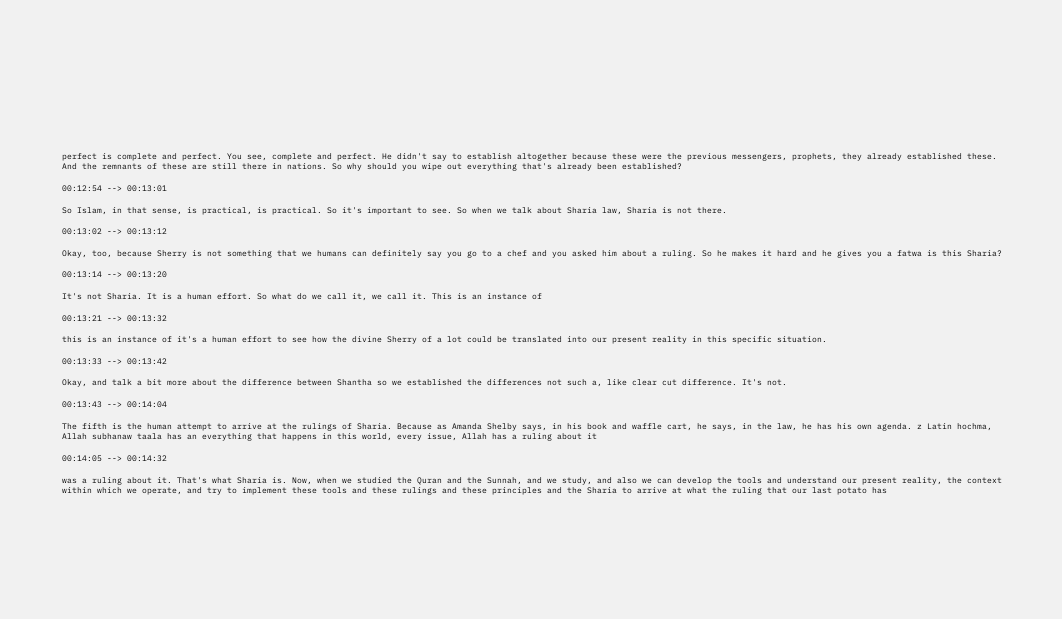perfect is complete and perfect. You see, complete and perfect. He didn't say to establish altogether because these were the previous messengers, prophets, they already established these. And the remnants of these are still there in nations. So why should you wipe out everything that's already been established?

00:12:54 --> 00:13:01

So Islam, in that sense, is practical, is practical. So it's important to see. So when we talk about Sharia law, Sharia is not there.

00:13:02 --> 00:13:12

Okay, too, because Sherry is not something that we humans can definitely say you go to a chef and you asked him about a ruling. So he makes it hard and he gives you a fatwa is this Sharia?

00:13:14 --> 00:13:20

It's not Sharia. It is a human effort. So what do we call it, we call it. This is an instance of

00:13:21 --> 00:13:32

this is an instance of it's a human effort to see how the divine Sherry of a lot could be translated into our present reality in this specific situation.

00:13:33 --> 00:13:42

Okay, and talk a bit more about the difference between Shantha so we established the differences not such a, like clear cut difference. It's not.

00:13:43 --> 00:14:04

The fifth is the human attempt to arrive at the rulings of Sharia. Because as Amanda Shelby says, in his book and waffle cart, he says, in the law, he has his own agenda. z Latin hochma, Allah subhanaw taala has an everything that happens in this world, every issue, Allah has a ruling about it

00:14:05 --> 00:14:32

was a ruling about it. That's what Sharia is. Now, when we studied the Quran and the Sunnah, and we study, and also we can develop the tools and understand our present reality, the context within which we operate, and try to implement these tools and these rulings and these principles and the Sharia to arrive at what the ruling that our last potato has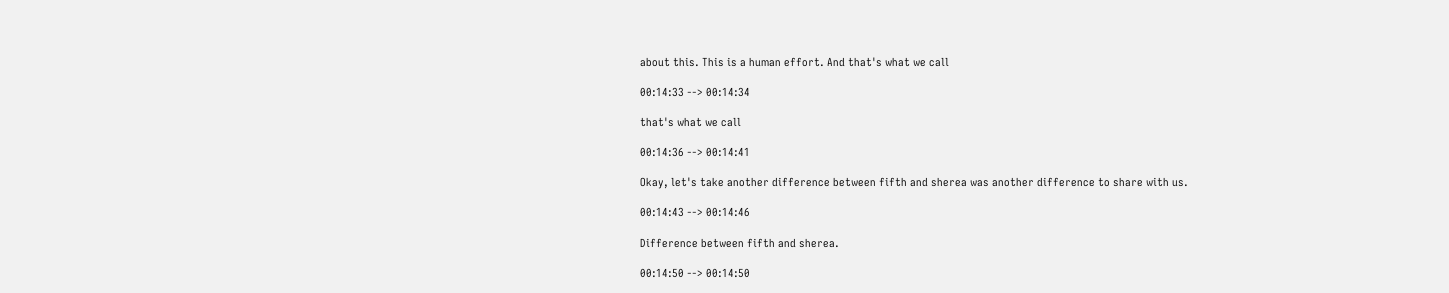about this. This is a human effort. And that's what we call

00:14:33 --> 00:14:34

that's what we call

00:14:36 --> 00:14:41

Okay, let's take another difference between fifth and sherea was another difference to share with us.

00:14:43 --> 00:14:46

Difference between fifth and sherea.

00:14:50 --> 00:14:50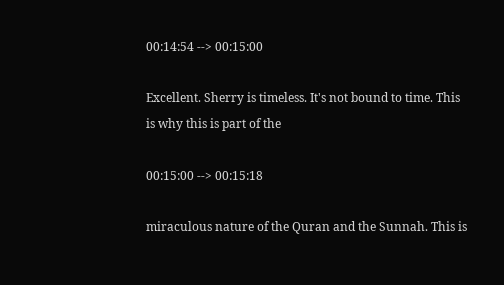00:14:54 --> 00:15:00

Excellent. Sherry is timeless. It's not bound to time. This is why this is part of the

00:15:00 --> 00:15:18

miraculous nature of the Quran and the Sunnah. This is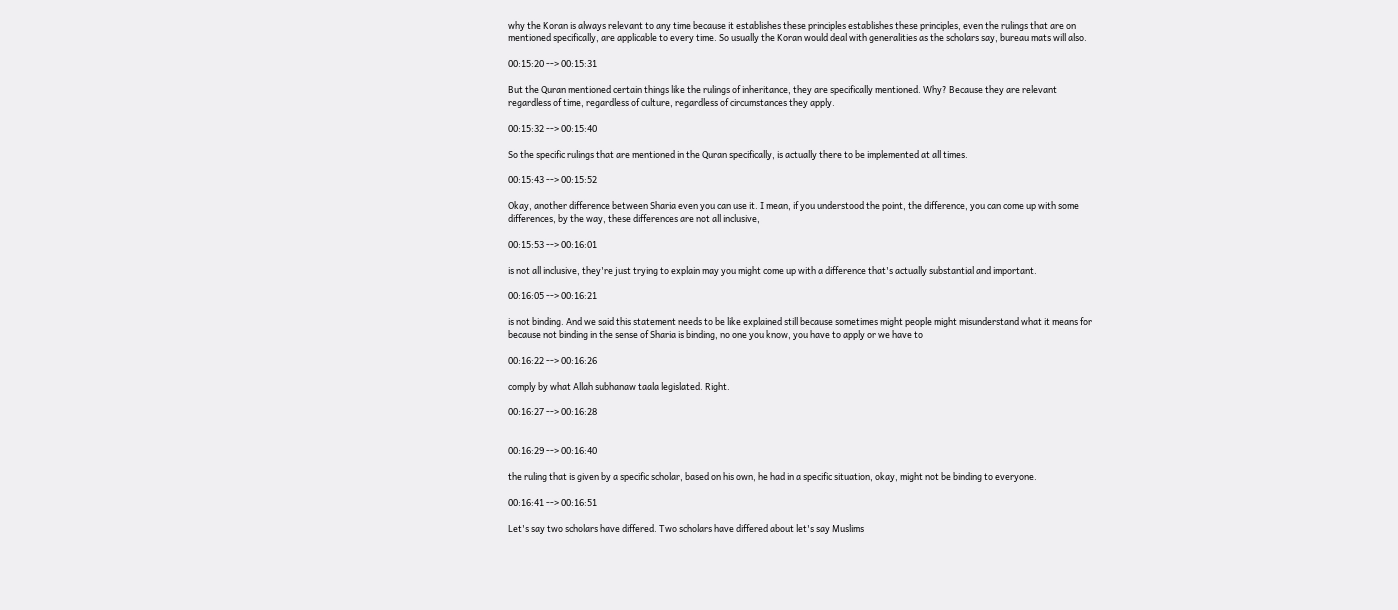why the Koran is always relevant to any time because it establishes these principles establishes these principles, even the rulings that are on mentioned specifically, are applicable to every time. So usually the Koran would deal with generalities as the scholars say, bureau mats will also.

00:15:20 --> 00:15:31

But the Quran mentioned certain things like the rulings of inheritance, they are specifically mentioned. Why? Because they are relevant regardless of time, regardless of culture, regardless of circumstances they apply.

00:15:32 --> 00:15:40

So the specific rulings that are mentioned in the Quran specifically, is actually there to be implemented at all times.

00:15:43 --> 00:15:52

Okay, another difference between Sharia even you can use it. I mean, if you understood the point, the difference, you can come up with some differences, by the way, these differences are not all inclusive,

00:15:53 --> 00:16:01

is not all inclusive, they're just trying to explain may you might come up with a difference that's actually substantial and important.

00:16:05 --> 00:16:21

is not binding. And we said this statement needs to be like explained still because sometimes might people might misunderstand what it means for because not binding in the sense of Sharia is binding, no one you know, you have to apply or we have to

00:16:22 --> 00:16:26

comply by what Allah subhanaw taala legislated. Right.

00:16:27 --> 00:16:28


00:16:29 --> 00:16:40

the ruling that is given by a specific scholar, based on his own, he had in a specific situation, okay, might not be binding to everyone.

00:16:41 --> 00:16:51

Let's say two scholars have differed. Two scholars have differed about let's say Muslims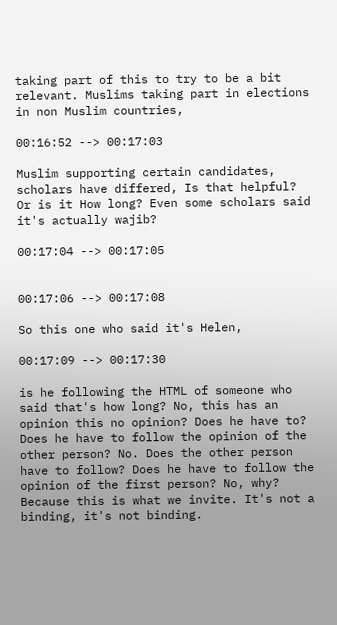taking part of this to try to be a bit relevant. Muslims taking part in elections in non Muslim countries,

00:16:52 --> 00:17:03

Muslim supporting certain candidates, scholars have differed, Is that helpful? Or is it How long? Even some scholars said it's actually wajib?

00:17:04 --> 00:17:05


00:17:06 --> 00:17:08

So this one who said it's Helen,

00:17:09 --> 00:17:30

is he following the HTML of someone who said that's how long? No, this has an opinion this no opinion? Does he have to? Does he have to follow the opinion of the other person? No. Does the other person have to follow? Does he have to follow the opinion of the first person? No, why? Because this is what we invite. It's not a binding, it's not binding.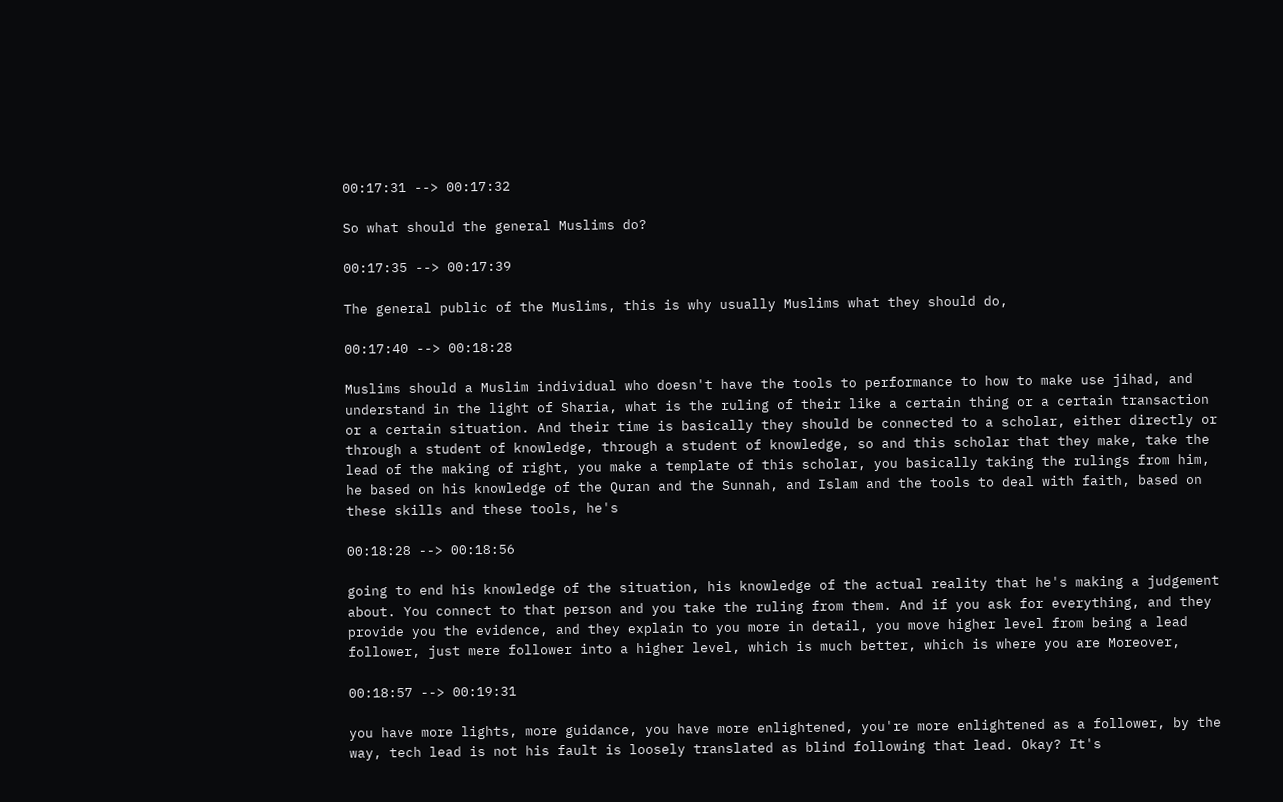00:17:31 --> 00:17:32

So what should the general Muslims do?

00:17:35 --> 00:17:39

The general public of the Muslims, this is why usually Muslims what they should do,

00:17:40 --> 00:18:28

Muslims should a Muslim individual who doesn't have the tools to performance to how to make use jihad, and understand in the light of Sharia, what is the ruling of their like a certain thing or a certain transaction or a certain situation. And their time is basically they should be connected to a scholar, either directly or through a student of knowledge, through a student of knowledge, so and this scholar that they make, take the lead of the making of right, you make a template of this scholar, you basically taking the rulings from him, he based on his knowledge of the Quran and the Sunnah, and Islam and the tools to deal with faith, based on these skills and these tools, he's

00:18:28 --> 00:18:56

going to end his knowledge of the situation, his knowledge of the actual reality that he's making a judgement about. You connect to that person and you take the ruling from them. And if you ask for everything, and they provide you the evidence, and they explain to you more in detail, you move higher level from being a lead follower, just mere follower into a higher level, which is much better, which is where you are Moreover,

00:18:57 --> 00:19:31

you have more lights, more guidance, you have more enlightened, you're more enlightened as a follower, by the way, tech lead is not his fault is loosely translated as blind following that lead. Okay? It's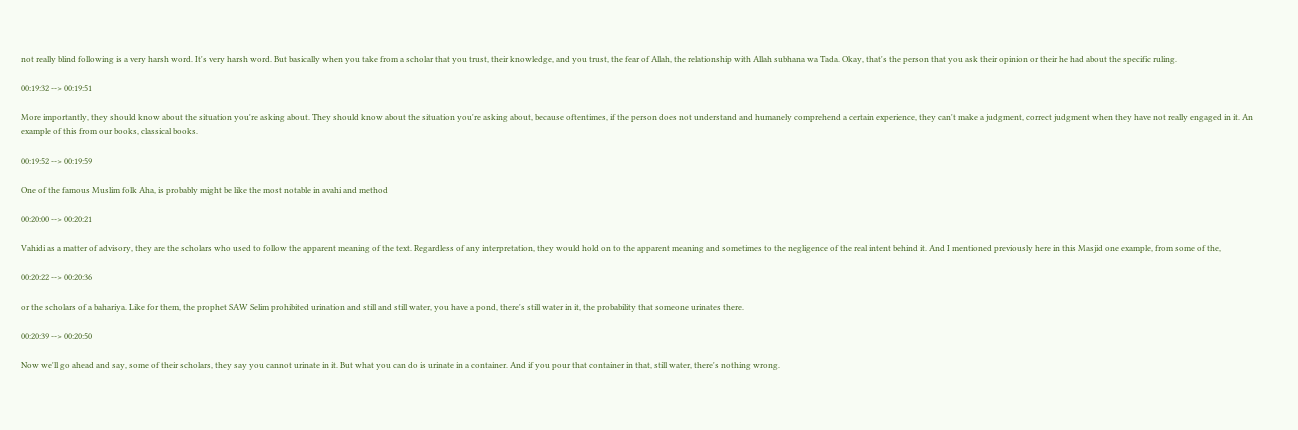not really blind following is a very harsh word. It's very harsh word. But basically when you take from a scholar that you trust, their knowledge, and you trust, the fear of Allah, the relationship with Allah subhana wa Tada. Okay, that's the person that you ask their opinion or their he had about the specific ruling.

00:19:32 --> 00:19:51

More importantly, they should know about the situation you're asking about. They should know about the situation you're asking about, because oftentimes, if the person does not understand and humanely comprehend a certain experience, they can't make a judgment, correct judgment when they have not really engaged in it. An example of this from our books, classical books.

00:19:52 --> 00:19:59

One of the famous Muslim folk Aha, is probably might be like the most notable in avahi and method

00:20:00 --> 00:20:21

Vahidi as a matter of advisory, they are the scholars who used to follow the apparent meaning of the text. Regardless of any interpretation, they would hold on to the apparent meaning and sometimes to the negligence of the real intent behind it. And I mentioned previously here in this Masjid one example, from some of the,

00:20:22 --> 00:20:36

or the scholars of a bahariya. Like for them, the prophet SAW Selim prohibited urination and still and still water, you have a pond, there's still water in it, the probability that someone urinates there.

00:20:39 --> 00:20:50

Now we'll go ahead and say, some of their scholars, they say you cannot urinate in it. But what you can do is urinate in a container. And if you pour that container in that, still water, there's nothing wrong.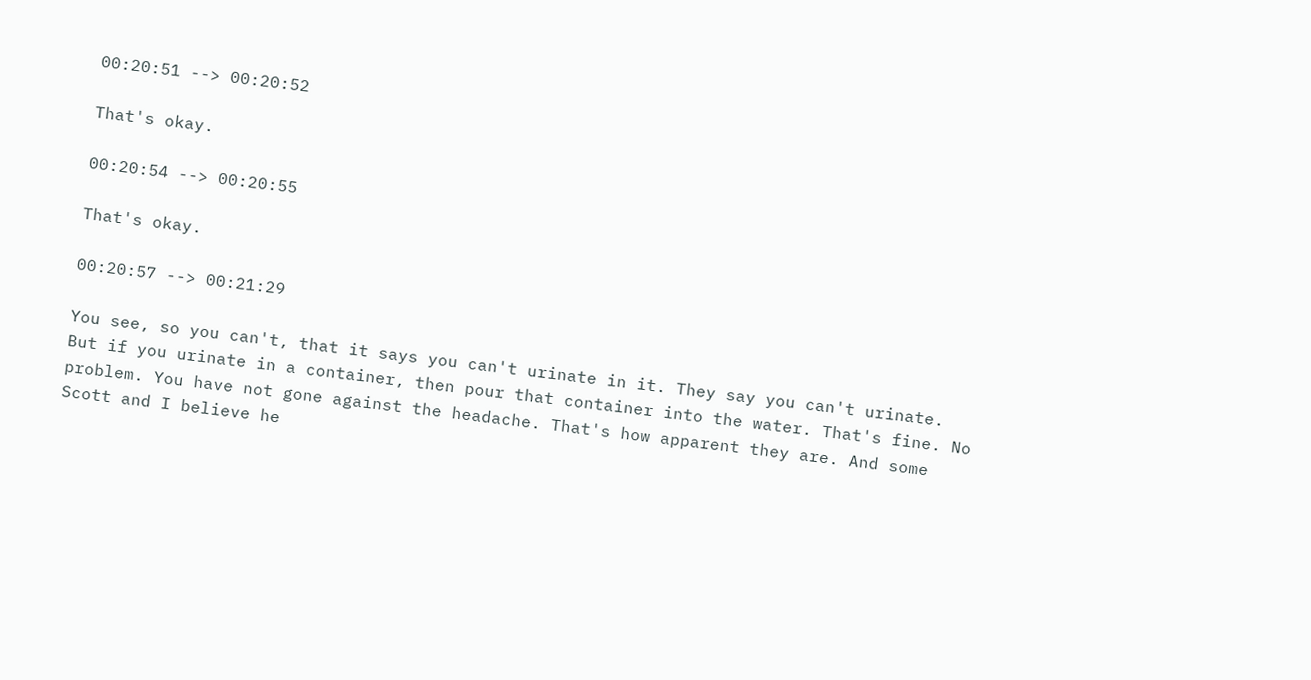00:20:51 --> 00:20:52

That's okay.

00:20:54 --> 00:20:55

That's okay.

00:20:57 --> 00:21:29

You see, so you can't, that it says you can't urinate in it. They say you can't urinate. But if you urinate in a container, then pour that container into the water. That's fine. No problem. You have not gone against the headache. That's how apparent they are. And some Scott and I believe he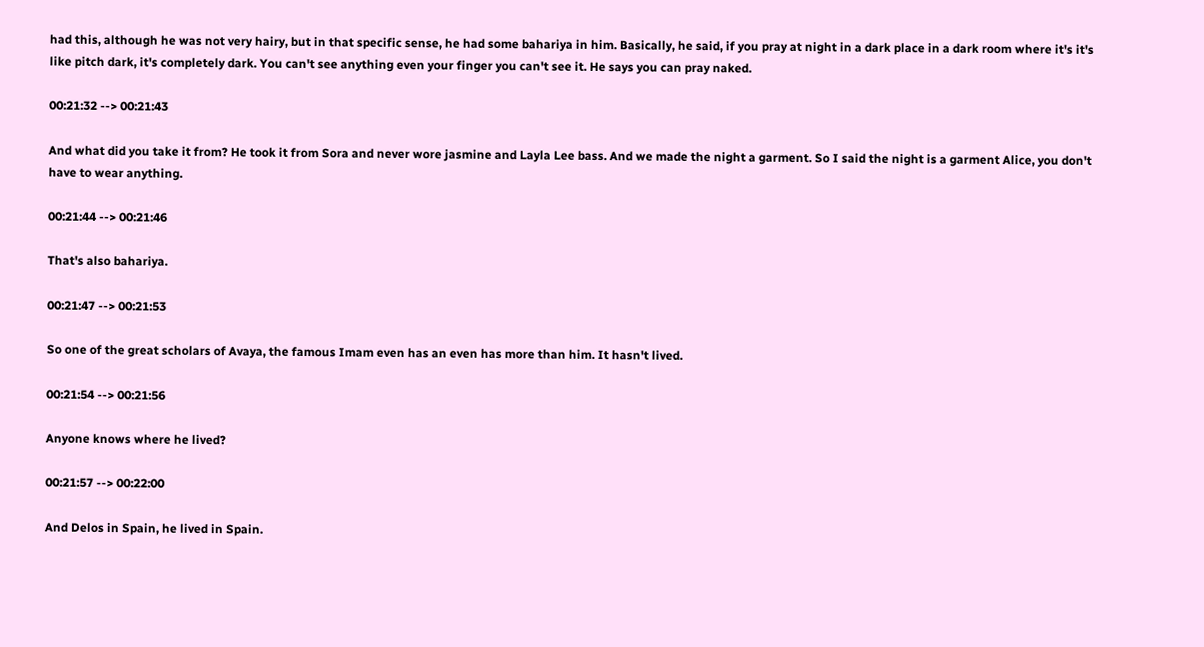had this, although he was not very hairy, but in that specific sense, he had some bahariya in him. Basically, he said, if you pray at night in a dark place in a dark room where it's it's like pitch dark, it's completely dark. You can't see anything even your finger you can't see it. He says you can pray naked.

00:21:32 --> 00:21:43

And what did you take it from? He took it from Sora and never wore jasmine and Layla Lee bass. And we made the night a garment. So I said the night is a garment Alice, you don't have to wear anything.

00:21:44 --> 00:21:46

That's also bahariya.

00:21:47 --> 00:21:53

So one of the great scholars of Avaya, the famous Imam even has an even has more than him. It hasn't lived.

00:21:54 --> 00:21:56

Anyone knows where he lived?

00:21:57 --> 00:22:00

And Delos in Spain, he lived in Spain.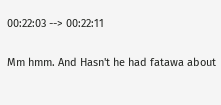00:22:03 --> 00:22:11

Mm hmm. And Hasn't he had fatawa about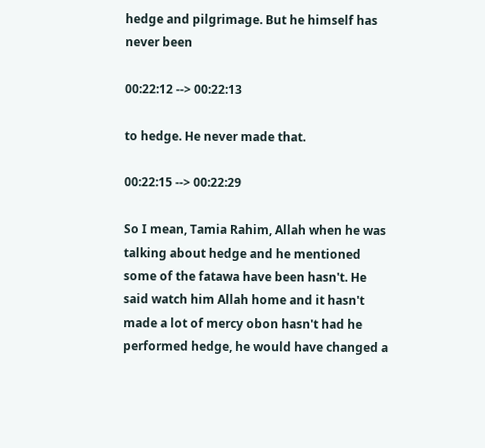hedge and pilgrimage. But he himself has never been

00:22:12 --> 00:22:13

to hedge. He never made that.

00:22:15 --> 00:22:29

So I mean, Tamia Rahim, Allah when he was talking about hedge and he mentioned some of the fatawa have been hasn't. He said watch him Allah home and it hasn't made a lot of mercy obon hasn't had he performed hedge, he would have changed a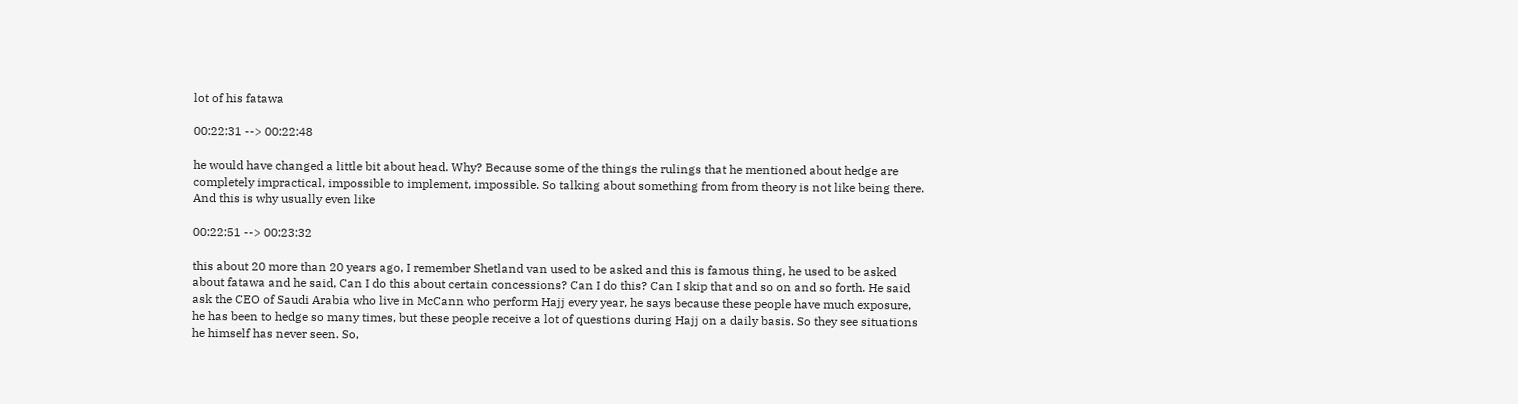lot of his fatawa

00:22:31 --> 00:22:48

he would have changed a little bit about head. Why? Because some of the things the rulings that he mentioned about hedge are completely impractical, impossible to implement, impossible. So talking about something from from theory is not like being there. And this is why usually even like

00:22:51 --> 00:23:32

this about 20 more than 20 years ago, I remember Shetland van used to be asked and this is famous thing, he used to be asked about fatawa and he said, Can I do this about certain concessions? Can I do this? Can I skip that and so on and so forth. He said ask the CEO of Saudi Arabia who live in McCann who perform Hajj every year, he says because these people have much exposure, he has been to hedge so many times, but these people receive a lot of questions during Hajj on a daily basis. So they see situations he himself has never seen. So,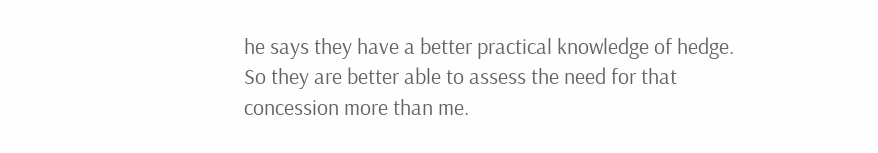he says they have a better practical knowledge of hedge. So they are better able to assess the need for that concession more than me.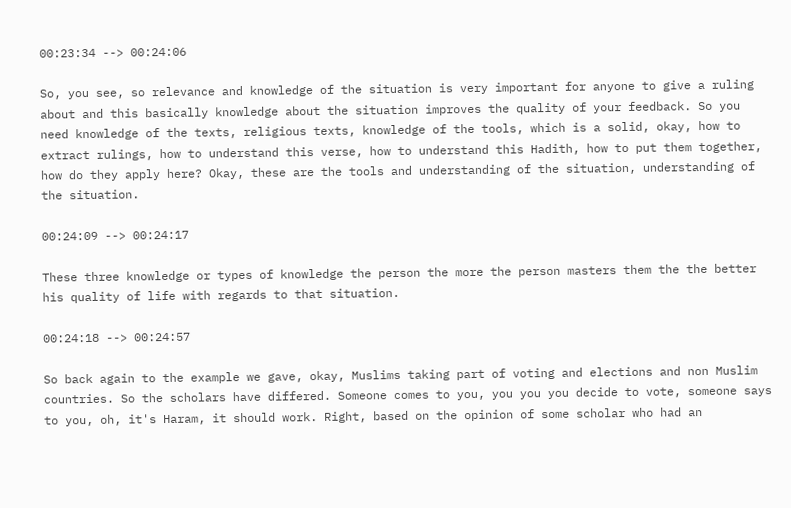00:23:34 --> 00:24:06

So, you see, so relevance and knowledge of the situation is very important for anyone to give a ruling about and this basically knowledge about the situation improves the quality of your feedback. So you need knowledge of the texts, religious texts, knowledge of the tools, which is a solid, okay, how to extract rulings, how to understand this verse, how to understand this Hadith, how to put them together, how do they apply here? Okay, these are the tools and understanding of the situation, understanding of the situation.

00:24:09 --> 00:24:17

These three knowledge or types of knowledge the person the more the person masters them the the better his quality of life with regards to that situation.

00:24:18 --> 00:24:57

So back again to the example we gave, okay, Muslims taking part of voting and elections and non Muslim countries. So the scholars have differed. Someone comes to you, you you you decide to vote, someone says to you, oh, it's Haram, it should work. Right, based on the opinion of some scholar who had an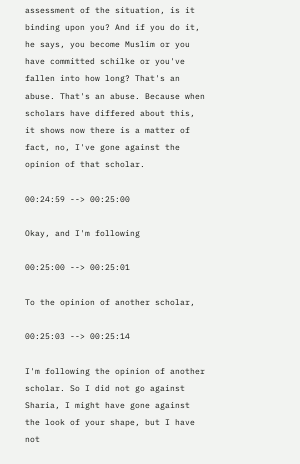assessment of the situation, is it binding upon you? And if you do it, he says, you become Muslim or you have committed schilke or you've fallen into how long? That's an abuse. That's an abuse. Because when scholars have differed about this, it shows now there is a matter of fact, no, I've gone against the opinion of that scholar.

00:24:59 --> 00:25:00

Okay, and I'm following

00:25:00 --> 00:25:01

To the opinion of another scholar,

00:25:03 --> 00:25:14

I'm following the opinion of another scholar. So I did not go against Sharia, I might have gone against the look of your shape, but I have not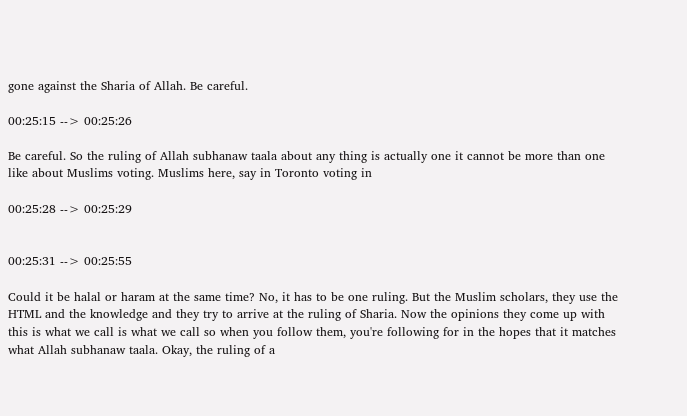gone against the Sharia of Allah. Be careful.

00:25:15 --> 00:25:26

Be careful. So the ruling of Allah subhanaw taala about any thing is actually one it cannot be more than one like about Muslims voting. Muslims here, say in Toronto voting in

00:25:28 --> 00:25:29


00:25:31 --> 00:25:55

Could it be halal or haram at the same time? No, it has to be one ruling. But the Muslim scholars, they use the HTML and the knowledge and they try to arrive at the ruling of Sharia. Now the opinions they come up with this is what we call is what we call so when you follow them, you're following for in the hopes that it matches what Allah subhanaw taala. Okay, the ruling of a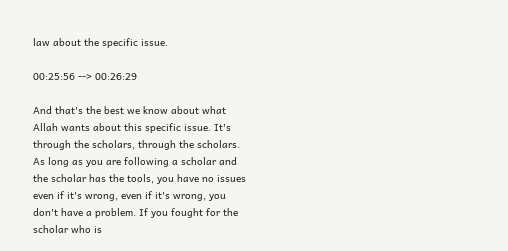law about the specific issue.

00:25:56 --> 00:26:29

And that's the best we know about what Allah wants about this specific issue. It's through the scholars, through the scholars. As long as you are following a scholar and the scholar has the tools, you have no issues even if it's wrong, even if it's wrong, you don't have a problem. If you fought for the scholar who is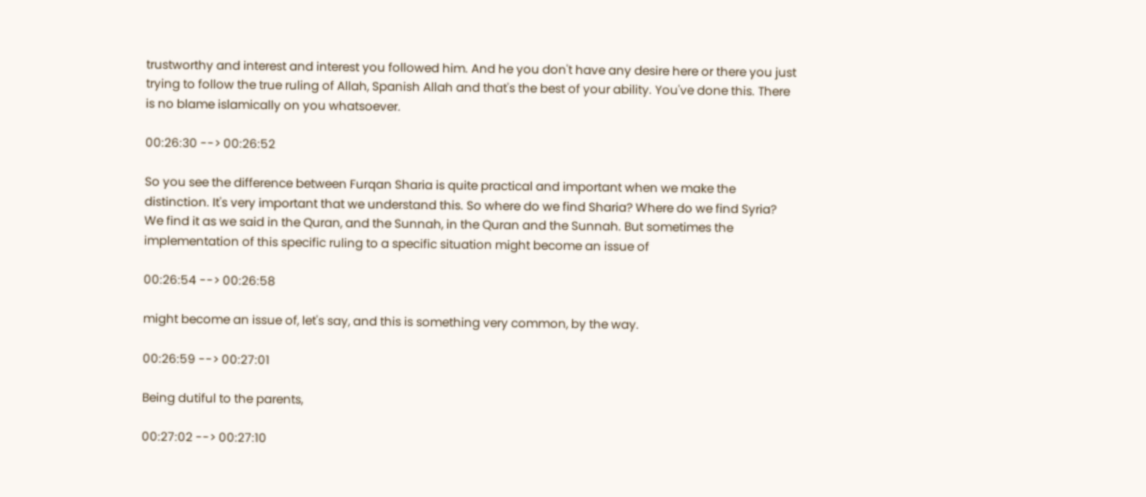trustworthy and interest and interest you followed him. And he you don't have any desire here or there you just trying to follow the true ruling of Allah, Spanish Allah and that's the best of your ability. You've done this. There is no blame islamically on you whatsoever.

00:26:30 --> 00:26:52

So you see the difference between Furqan Sharia is quite practical and important when we make the distinction. It's very important that we understand this. So where do we find Sharia? Where do we find Syria? We find it as we said in the Quran, and the Sunnah, in the Quran and the Sunnah. But sometimes the implementation of this specific ruling to a specific situation might become an issue of

00:26:54 --> 00:26:58

might become an issue of, let's say, and this is something very common, by the way.

00:26:59 --> 00:27:01

Being dutiful to the parents,

00:27:02 --> 00:27:10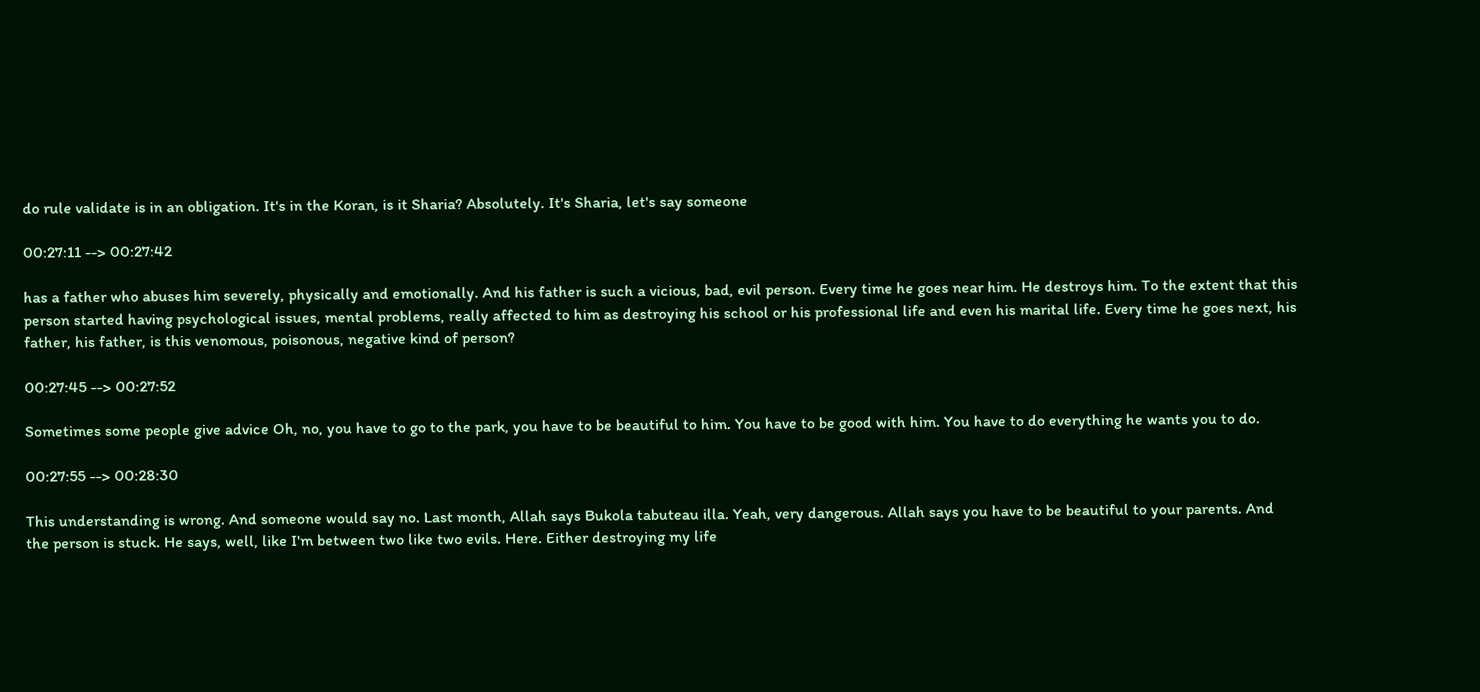do rule validate is in an obligation. It's in the Koran, is it Sharia? Absolutely. It's Sharia, let's say someone

00:27:11 --> 00:27:42

has a father who abuses him severely, physically and emotionally. And his father is such a vicious, bad, evil person. Every time he goes near him. He destroys him. To the extent that this person started having psychological issues, mental problems, really affected to him as destroying his school or his professional life and even his marital life. Every time he goes next, his father, his father, is this venomous, poisonous, negative kind of person?

00:27:45 --> 00:27:52

Sometimes some people give advice Oh, no, you have to go to the park, you have to be beautiful to him. You have to be good with him. You have to do everything he wants you to do.

00:27:55 --> 00:28:30

This understanding is wrong. And someone would say no. Last month, Allah says Bukola tabuteau illa. Yeah, very dangerous. Allah says you have to be beautiful to your parents. And the person is stuck. He says, well, like I'm between two like two evils. Here. Either destroying my life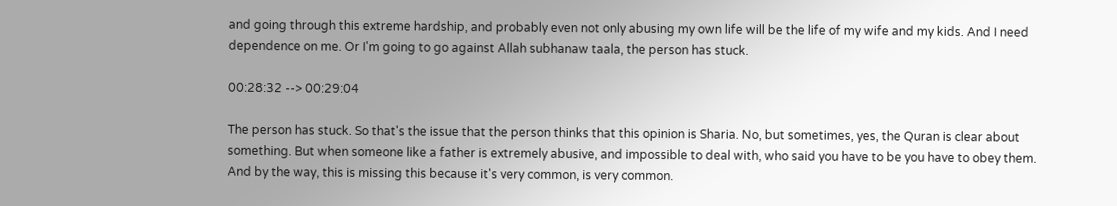and going through this extreme hardship, and probably even not only abusing my own life will be the life of my wife and my kids. And I need dependence on me. Or I'm going to go against Allah subhanaw taala, the person has stuck.

00:28:32 --> 00:29:04

The person has stuck. So that's the issue that the person thinks that this opinion is Sharia. No, but sometimes, yes, the Quran is clear about something. But when someone like a father is extremely abusive, and impossible to deal with, who said you have to be you have to obey them. And by the way, this is missing this because it's very common, is very common.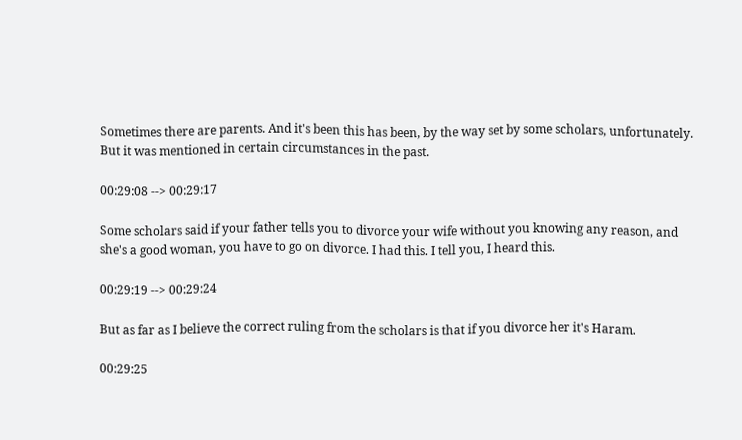Sometimes there are parents. And it's been this has been, by the way set by some scholars, unfortunately. But it was mentioned in certain circumstances in the past.

00:29:08 --> 00:29:17

Some scholars said if your father tells you to divorce your wife without you knowing any reason, and she's a good woman, you have to go on divorce. I had this. I tell you, I heard this.

00:29:19 --> 00:29:24

But as far as I believe the correct ruling from the scholars is that if you divorce her it's Haram.

00:29:25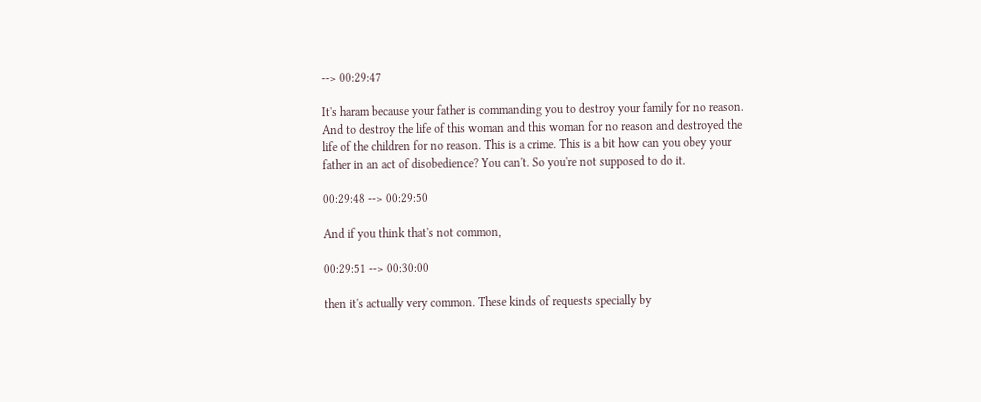--> 00:29:47

It's haram because your father is commanding you to destroy your family for no reason. And to destroy the life of this woman and this woman for no reason and destroyed the life of the children for no reason. This is a crime. This is a bit how can you obey your father in an act of disobedience? You can't. So you're not supposed to do it.

00:29:48 --> 00:29:50

And if you think that's not common,

00:29:51 --> 00:30:00

then it's actually very common. These kinds of requests specially by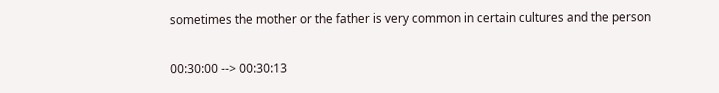sometimes the mother or the father is very common in certain cultures and the person

00:30:00 --> 00:30:13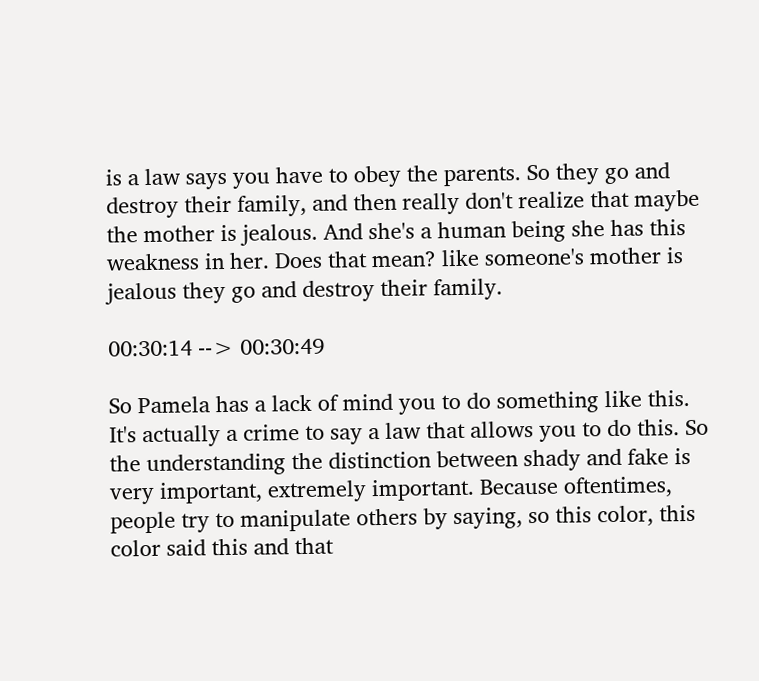is a law says you have to obey the parents. So they go and destroy their family, and then really don't realize that maybe the mother is jealous. And she's a human being she has this weakness in her. Does that mean? like someone's mother is jealous they go and destroy their family.

00:30:14 --> 00:30:49

So Pamela has a lack of mind you to do something like this. It's actually a crime to say a law that allows you to do this. So the understanding the distinction between shady and fake is very important, extremely important. Because oftentimes, people try to manipulate others by saying, so this color, this color said this and that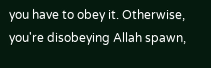you have to obey it. Otherwise, you're disobeying Allah spawn,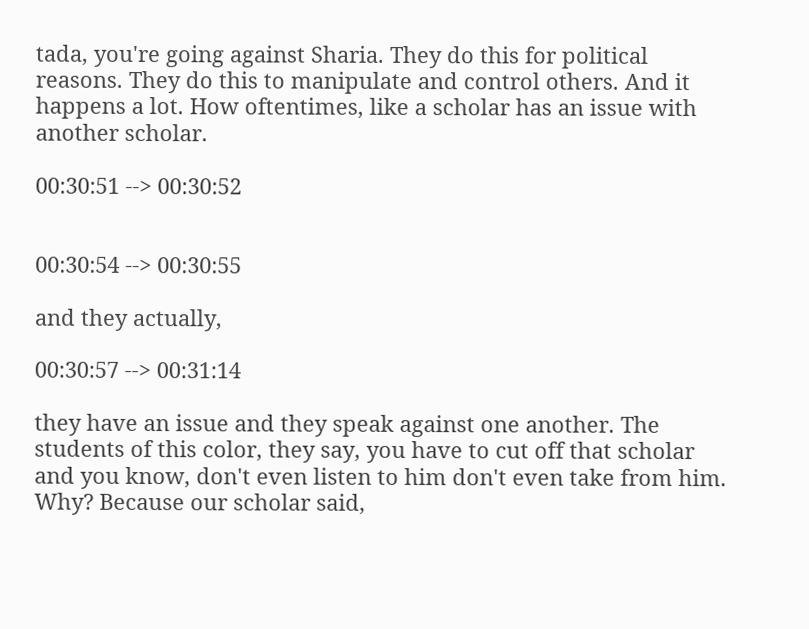tada, you're going against Sharia. They do this for political reasons. They do this to manipulate and control others. And it happens a lot. How oftentimes, like a scholar has an issue with another scholar.

00:30:51 --> 00:30:52


00:30:54 --> 00:30:55

and they actually,

00:30:57 --> 00:31:14

they have an issue and they speak against one another. The students of this color, they say, you have to cut off that scholar and you know, don't even listen to him don't even take from him. Why? Because our scholar said,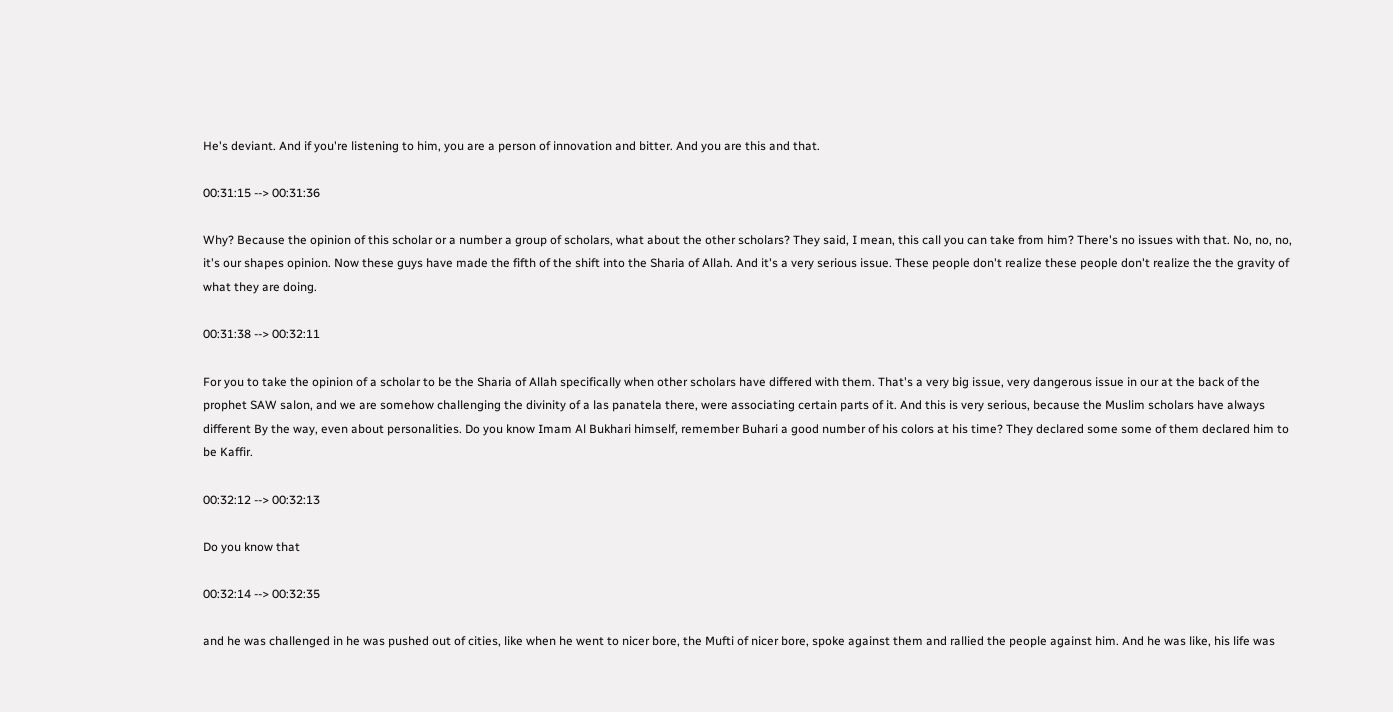He's deviant. And if you're listening to him, you are a person of innovation and bitter. And you are this and that.

00:31:15 --> 00:31:36

Why? Because the opinion of this scholar or a number a group of scholars, what about the other scholars? They said, I mean, this call you can take from him? There's no issues with that. No, no, no, it's our shapes opinion. Now these guys have made the fifth of the shift into the Sharia of Allah. And it's a very serious issue. These people don't realize these people don't realize the the gravity of what they are doing.

00:31:38 --> 00:32:11

For you to take the opinion of a scholar to be the Sharia of Allah specifically when other scholars have differed with them. That's a very big issue, very dangerous issue in our at the back of the prophet SAW salon, and we are somehow challenging the divinity of a las panatela there, were associating certain parts of it. And this is very serious, because the Muslim scholars have always different By the way, even about personalities. Do you know Imam Al Bukhari himself, remember Buhari a good number of his colors at his time? They declared some some of them declared him to be Kaffir.

00:32:12 --> 00:32:13

Do you know that

00:32:14 --> 00:32:35

and he was challenged in he was pushed out of cities, like when he went to nicer bore, the Mufti of nicer bore, spoke against them and rallied the people against him. And he was like, his life was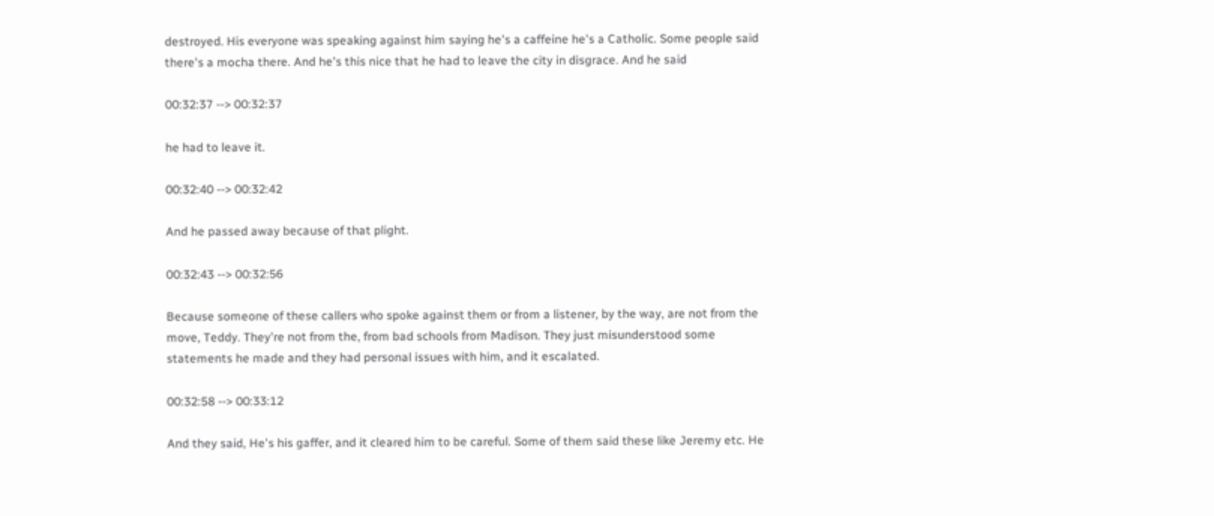destroyed. His everyone was speaking against him saying he's a caffeine he's a Catholic. Some people said there's a mocha there. And he's this nice that he had to leave the city in disgrace. And he said

00:32:37 --> 00:32:37

he had to leave it.

00:32:40 --> 00:32:42

And he passed away because of that plight.

00:32:43 --> 00:32:56

Because someone of these callers who spoke against them or from a listener, by the way, are not from the move, Teddy. They're not from the, from bad schools from Madison. They just misunderstood some statements he made and they had personal issues with him, and it escalated.

00:32:58 --> 00:33:12

And they said, He's his gaffer, and it cleared him to be careful. Some of them said these like Jeremy etc. He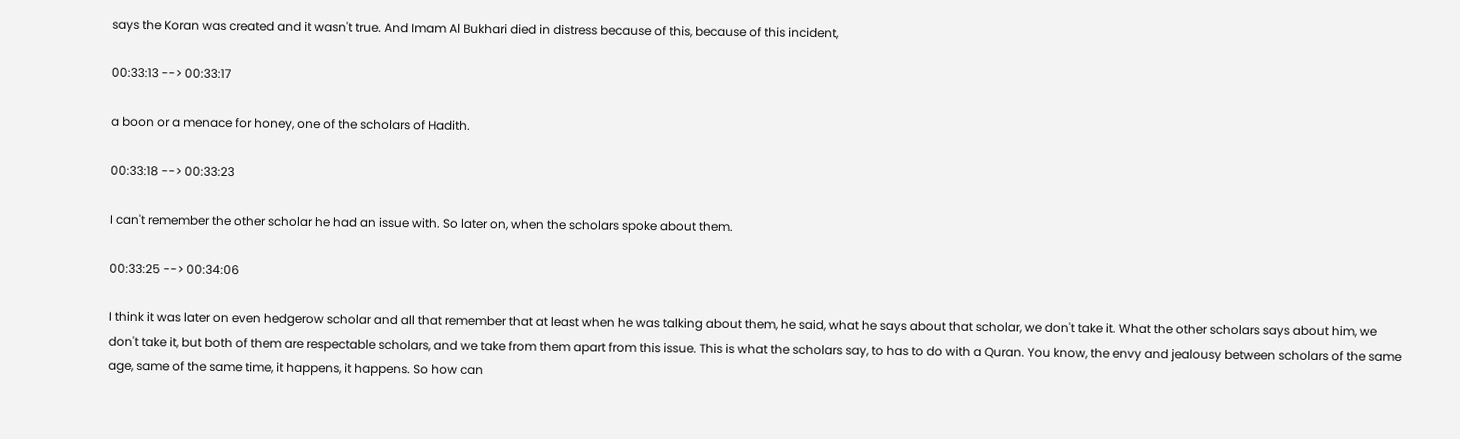says the Koran was created and it wasn't true. And Imam Al Bukhari died in distress because of this, because of this incident,

00:33:13 --> 00:33:17

a boon or a menace for honey, one of the scholars of Hadith.

00:33:18 --> 00:33:23

I can't remember the other scholar he had an issue with. So later on, when the scholars spoke about them.

00:33:25 --> 00:34:06

I think it was later on even hedgerow scholar and all that remember that at least when he was talking about them, he said, what he says about that scholar, we don't take it. What the other scholars says about him, we don't take it, but both of them are respectable scholars, and we take from them apart from this issue. This is what the scholars say, to has to do with a Quran. You know, the envy and jealousy between scholars of the same age, same of the same time, it happens, it happens. So how can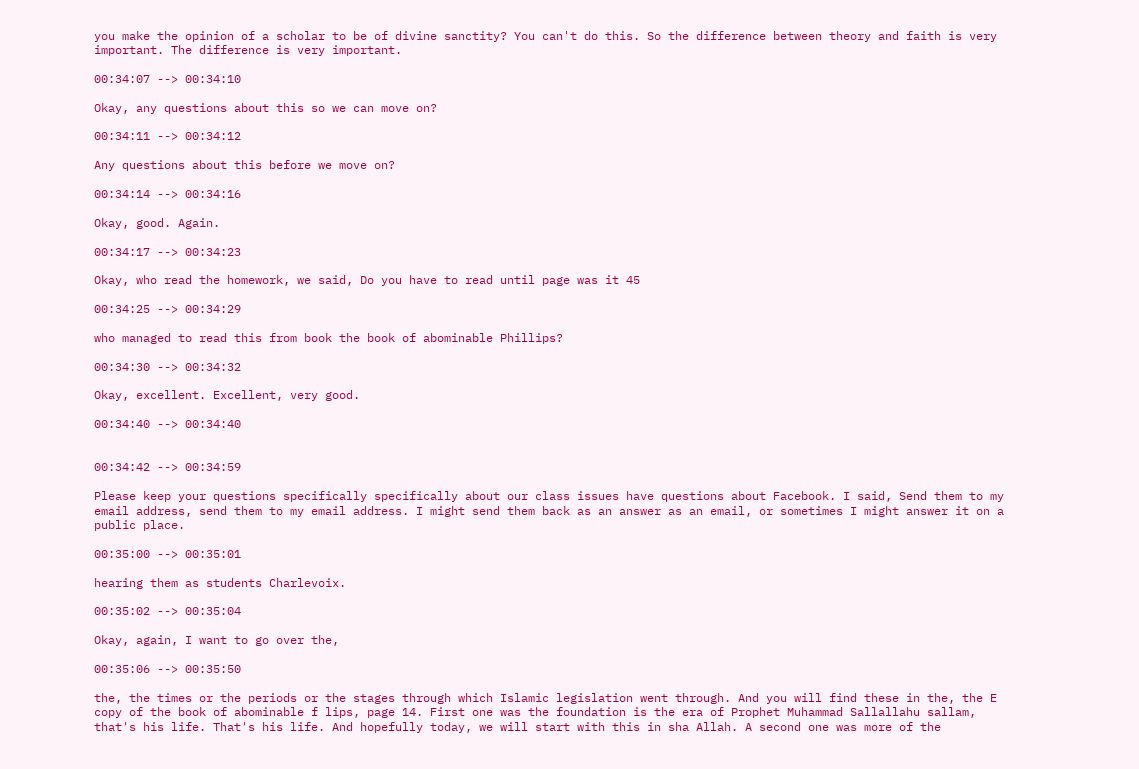you make the opinion of a scholar to be of divine sanctity? You can't do this. So the difference between theory and faith is very important. The difference is very important.

00:34:07 --> 00:34:10

Okay, any questions about this so we can move on?

00:34:11 --> 00:34:12

Any questions about this before we move on?

00:34:14 --> 00:34:16

Okay, good. Again.

00:34:17 --> 00:34:23

Okay, who read the homework, we said, Do you have to read until page was it 45

00:34:25 --> 00:34:29

who managed to read this from book the book of abominable Phillips?

00:34:30 --> 00:34:32

Okay, excellent. Excellent, very good.

00:34:40 --> 00:34:40


00:34:42 --> 00:34:59

Please keep your questions specifically specifically about our class issues have questions about Facebook. I said, Send them to my email address, send them to my email address. I might send them back as an answer as an email, or sometimes I might answer it on a public place.

00:35:00 --> 00:35:01

hearing them as students Charlevoix.

00:35:02 --> 00:35:04

Okay, again, I want to go over the,

00:35:06 --> 00:35:50

the, the times or the periods or the stages through which Islamic legislation went through. And you will find these in the, the E copy of the book of abominable f lips, page 14. First one was the foundation is the era of Prophet Muhammad Sallallahu sallam, that's his life. That's his life. And hopefully today, we will start with this in sha Allah. A second one was more of the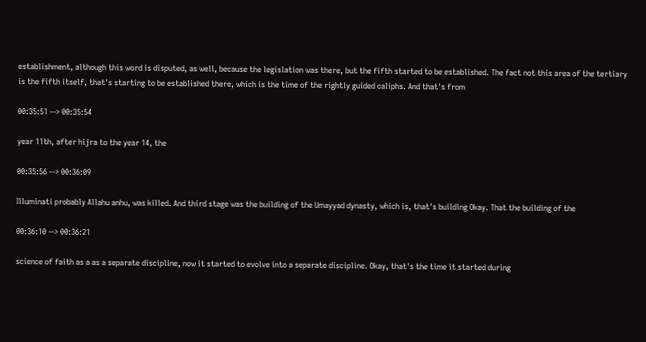establishment, although this word is disputed, as well, because the legislation was there, but the fifth started to be established. The fact not this area of the tertiary is the fifth itself, that's starting to be established there, which is the time of the rightly guided caliphs. And that's from

00:35:51 --> 00:35:54

year 11th, after hijra to the year 14, the

00:35:56 --> 00:36:09

Illuminati probably Allahu anhu, was killed. And third stage was the building of the Umayyad dynasty, which is, that's building Okay. That the building of the

00:36:10 --> 00:36:21

science of faith as a as a separate discipline, now it started to evolve into a separate discipline. Okay, that's the time it started during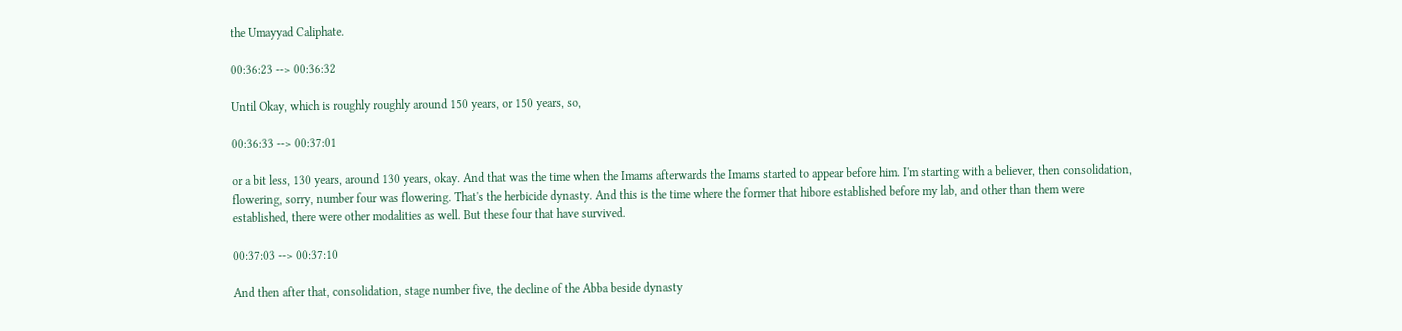the Umayyad Caliphate.

00:36:23 --> 00:36:32

Until Okay, which is roughly roughly around 150 years, or 150 years, so,

00:36:33 --> 00:37:01

or a bit less, 130 years, around 130 years, okay. And that was the time when the Imams afterwards the Imams started to appear before him. I'm starting with a believer, then consolidation, flowering, sorry, number four was flowering. That's the herbicide dynasty. And this is the time where the former that hibore established before my lab, and other than them were established, there were other modalities as well. But these four that have survived.

00:37:03 --> 00:37:10

And then after that, consolidation, stage number five, the decline of the Abba beside dynasty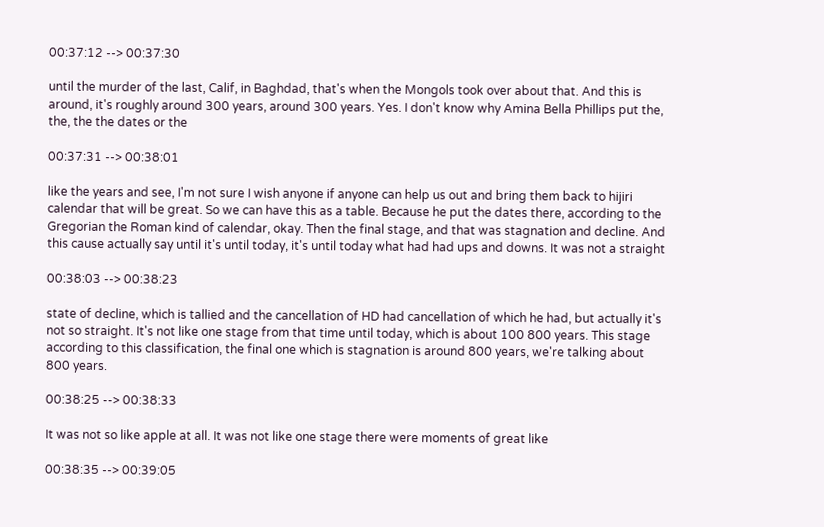00:37:12 --> 00:37:30

until the murder of the last, Calif, in Baghdad, that's when the Mongols took over about that. And this is around, it's roughly around 300 years, around 300 years. Yes. I don't know why Amina Bella Phillips put the, the, the the dates or the

00:37:31 --> 00:38:01

like the years and see, I'm not sure I wish anyone if anyone can help us out and bring them back to hijiri calendar that will be great. So we can have this as a table. Because he put the dates there, according to the Gregorian the Roman kind of calendar, okay. Then the final stage, and that was stagnation and decline. And this cause actually say until it's until today, it's until today what had had ups and downs. It was not a straight

00:38:03 --> 00:38:23

state of decline, which is tallied and the cancellation of HD had cancellation of which he had, but actually it's not so straight. It's not like one stage from that time until today, which is about 100 800 years. This stage according to this classification, the final one which is stagnation is around 800 years, we're talking about 800 years.

00:38:25 --> 00:38:33

It was not so like apple at all. It was not like one stage there were moments of great like

00:38:35 --> 00:39:05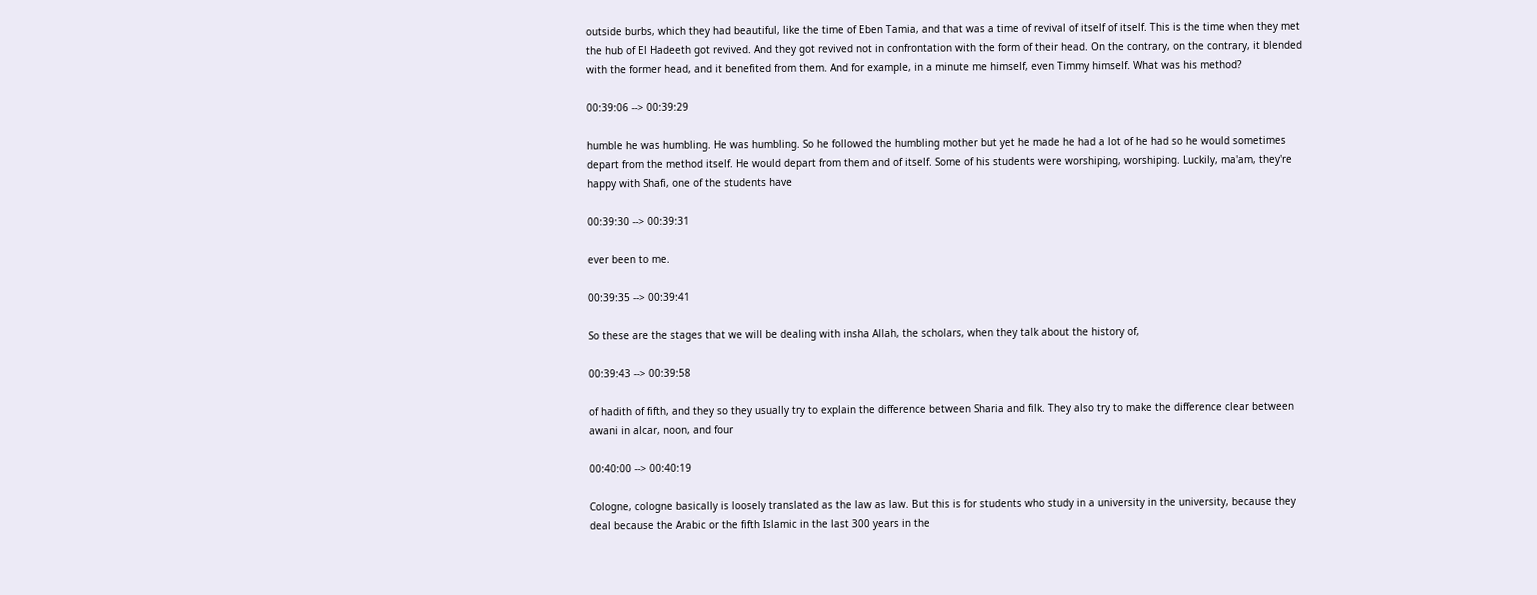outside burbs, which they had beautiful, like the time of Eben Tamia, and that was a time of revival of itself of itself. This is the time when they met the hub of El Hadeeth got revived. And they got revived not in confrontation with the form of their head. On the contrary, on the contrary, it blended with the former head, and it benefited from them. And for example, in a minute me himself, even Timmy himself. What was his method?

00:39:06 --> 00:39:29

humble he was humbling. He was humbling. So he followed the humbling mother but yet he made he had a lot of he had so he would sometimes depart from the method itself. He would depart from them and of itself. Some of his students were worshiping, worshiping. Luckily, ma'am, they're happy with Shafi, one of the students have

00:39:30 --> 00:39:31

ever been to me.

00:39:35 --> 00:39:41

So these are the stages that we will be dealing with insha Allah, the scholars, when they talk about the history of,

00:39:43 --> 00:39:58

of hadith of fifth, and they so they usually try to explain the difference between Sharia and filk. They also try to make the difference clear between awani in alcar, noon, and four

00:40:00 --> 00:40:19

Cologne, cologne basically is loosely translated as the law as law. But this is for students who study in a university in the university, because they deal because the Arabic or the fifth Islamic in the last 300 years in the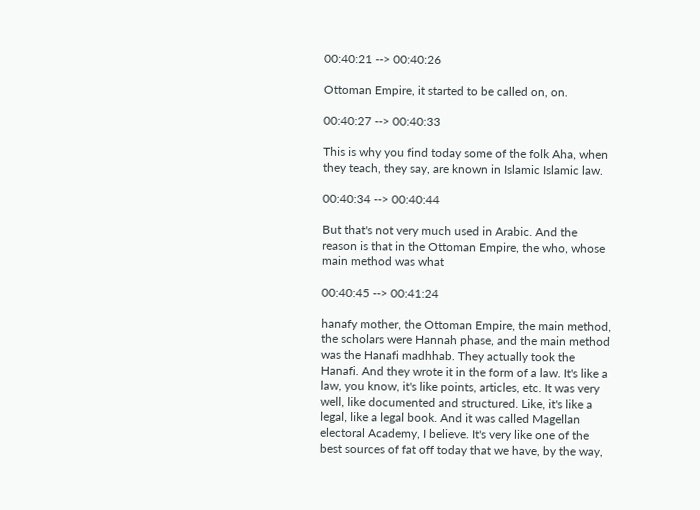00:40:21 --> 00:40:26

Ottoman Empire, it started to be called on, on.

00:40:27 --> 00:40:33

This is why you find today some of the folk Aha, when they teach, they say, are known in Islamic Islamic law.

00:40:34 --> 00:40:44

But that's not very much used in Arabic. And the reason is that in the Ottoman Empire, the who, whose main method was what

00:40:45 --> 00:41:24

hanafy mother, the Ottoman Empire, the main method, the scholars were Hannah phase, and the main method was the Hanafi madhhab. They actually took the Hanafi. And they wrote it in the form of a law. It's like a law, you know, it's like points, articles, etc. It was very well, like documented and structured. Like, it's like a legal, like a legal book. And it was called Magellan electoral Academy, I believe. It's very like one of the best sources of fat off today that we have, by the way,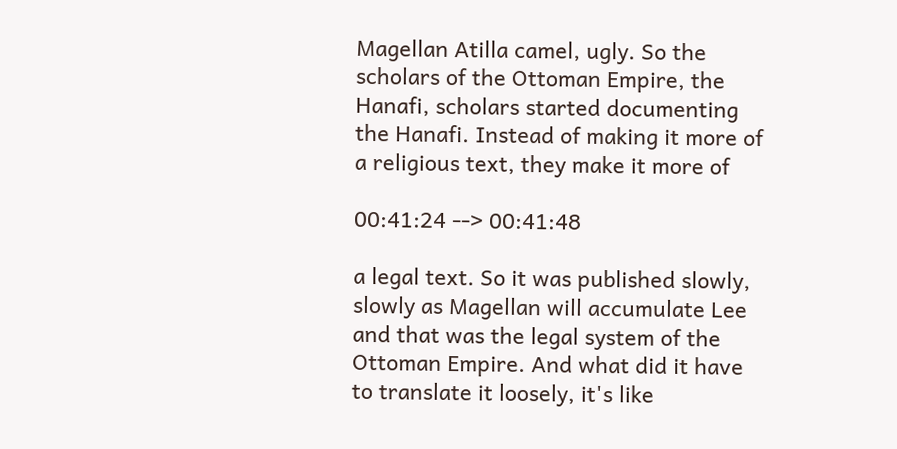Magellan Atilla camel, ugly. So the scholars of the Ottoman Empire, the Hanafi, scholars started documenting the Hanafi. Instead of making it more of a religious text, they make it more of

00:41:24 --> 00:41:48

a legal text. So it was published slowly, slowly as Magellan will accumulate Lee and that was the legal system of the Ottoman Empire. And what did it have to translate it loosely, it's like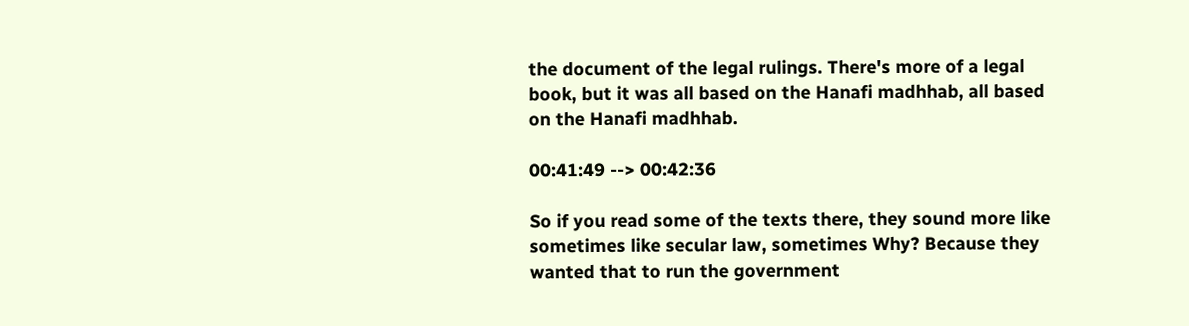the document of the legal rulings. There's more of a legal book, but it was all based on the Hanafi madhhab, all based on the Hanafi madhhab.

00:41:49 --> 00:42:36

So if you read some of the texts there, they sound more like sometimes like secular law, sometimes Why? Because they wanted that to run the government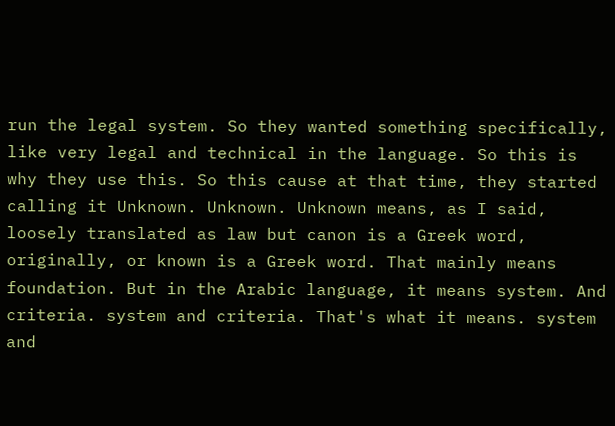run the legal system. So they wanted something specifically, like very legal and technical in the language. So this is why they use this. So this cause at that time, they started calling it Unknown. Unknown. Unknown means, as I said, loosely translated as law but canon is a Greek word, originally, or known is a Greek word. That mainly means foundation. But in the Arabic language, it means system. And criteria. system and criteria. That's what it means. system and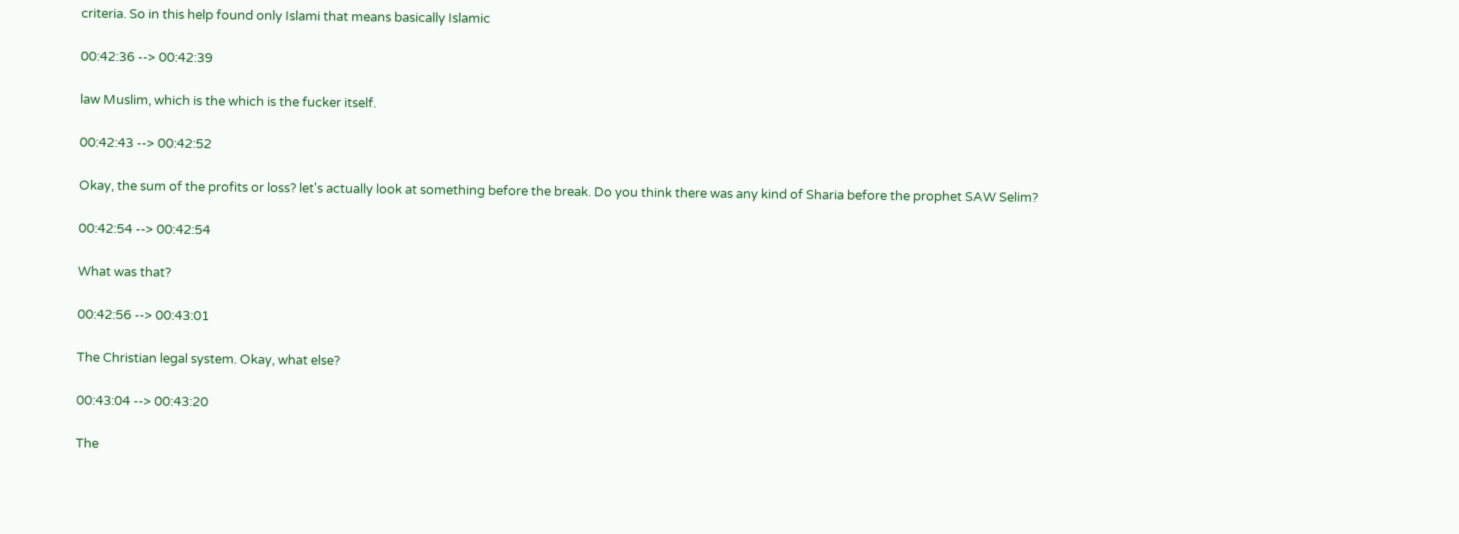criteria. So in this help found only Islami that means basically Islamic

00:42:36 --> 00:42:39

law Muslim, which is the which is the fucker itself.

00:42:43 --> 00:42:52

Okay, the sum of the profits or loss? let's actually look at something before the break. Do you think there was any kind of Sharia before the prophet SAW Selim?

00:42:54 --> 00:42:54

What was that?

00:42:56 --> 00:43:01

The Christian legal system. Okay, what else?

00:43:04 --> 00:43:20

The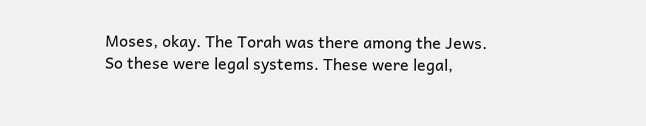Moses, okay. The Torah was there among the Jews. So these were legal systems. These were legal,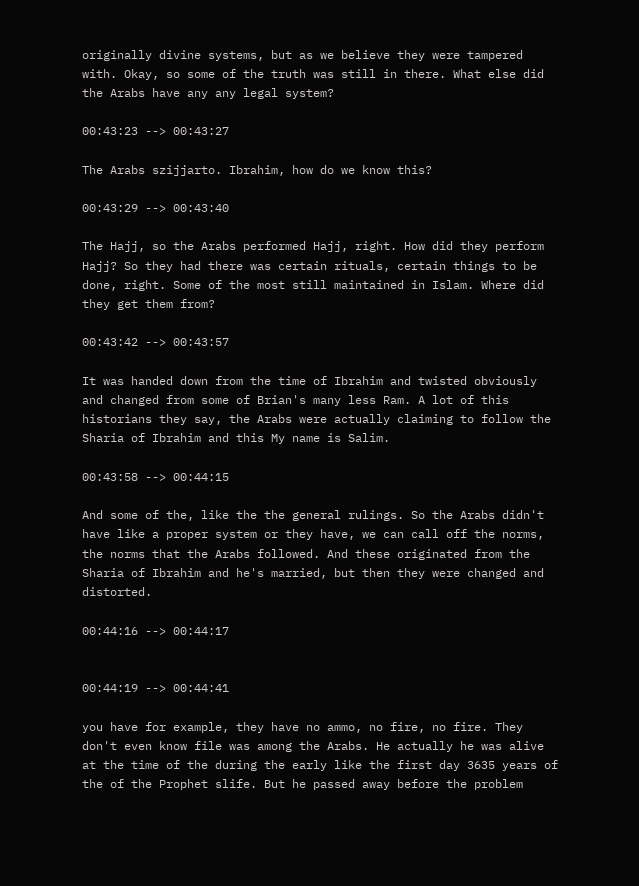originally divine systems, but as we believe they were tampered with. Okay, so some of the truth was still in there. What else did the Arabs have any any legal system?

00:43:23 --> 00:43:27

The Arabs szijjarto. Ibrahim, how do we know this?

00:43:29 --> 00:43:40

The Hajj, so the Arabs performed Hajj, right. How did they perform Hajj? So they had there was certain rituals, certain things to be done, right. Some of the most still maintained in Islam. Where did they get them from?

00:43:42 --> 00:43:57

It was handed down from the time of Ibrahim and twisted obviously and changed from some of Brian's many less Ram. A lot of this historians they say, the Arabs were actually claiming to follow the Sharia of Ibrahim and this My name is Salim.

00:43:58 --> 00:44:15

And some of the, like the the general rulings. So the Arabs didn't have like a proper system or they have, we can call off the norms, the norms that the Arabs followed. And these originated from the Sharia of Ibrahim and he's married, but then they were changed and distorted.

00:44:16 --> 00:44:17


00:44:19 --> 00:44:41

you have for example, they have no ammo, no fire, no fire. They don't even know file was among the Arabs. He actually he was alive at the time of the during the early like the first day 3635 years of the of the Prophet slife. But he passed away before the problem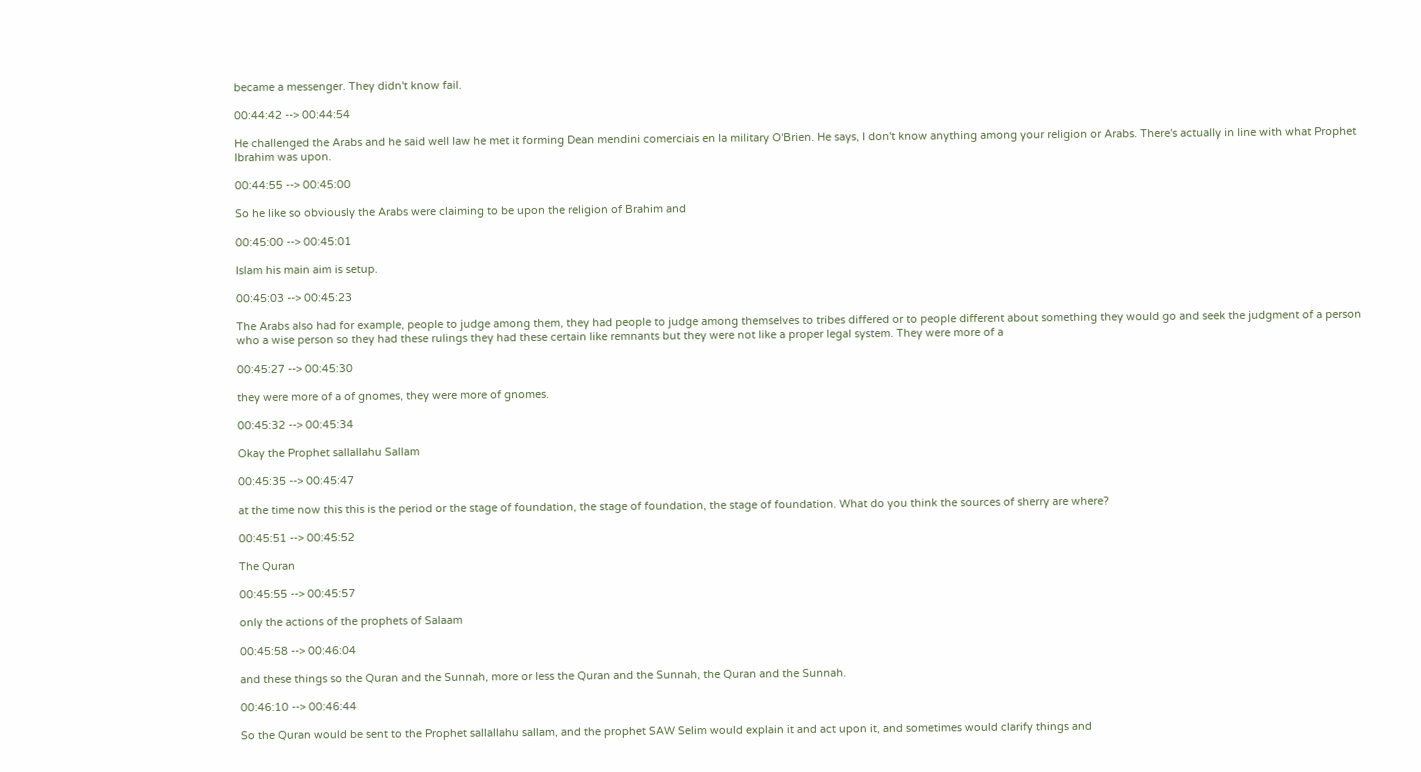became a messenger. They didn't know fail.

00:44:42 --> 00:44:54

He challenged the Arabs and he said well law he met it forming Dean mendini comerciais en la military O'Brien. He says, I don't know anything among your religion or Arabs. There's actually in line with what Prophet Ibrahim was upon.

00:44:55 --> 00:45:00

So he like so obviously the Arabs were claiming to be upon the religion of Brahim and

00:45:00 --> 00:45:01

Islam his main aim is setup.

00:45:03 --> 00:45:23

The Arabs also had for example, people to judge among them, they had people to judge among themselves to tribes differed or to people different about something they would go and seek the judgment of a person who a wise person so they had these rulings they had these certain like remnants but they were not like a proper legal system. They were more of a

00:45:27 --> 00:45:30

they were more of a of gnomes, they were more of gnomes.

00:45:32 --> 00:45:34

Okay the Prophet sallallahu Sallam

00:45:35 --> 00:45:47

at the time now this this is the period or the stage of foundation, the stage of foundation, the stage of foundation. What do you think the sources of sherry are where?

00:45:51 --> 00:45:52

The Quran

00:45:55 --> 00:45:57

only the actions of the prophets of Salaam

00:45:58 --> 00:46:04

and these things so the Quran and the Sunnah, more or less the Quran and the Sunnah, the Quran and the Sunnah.

00:46:10 --> 00:46:44

So the Quran would be sent to the Prophet sallallahu sallam, and the prophet SAW Selim would explain it and act upon it, and sometimes would clarify things and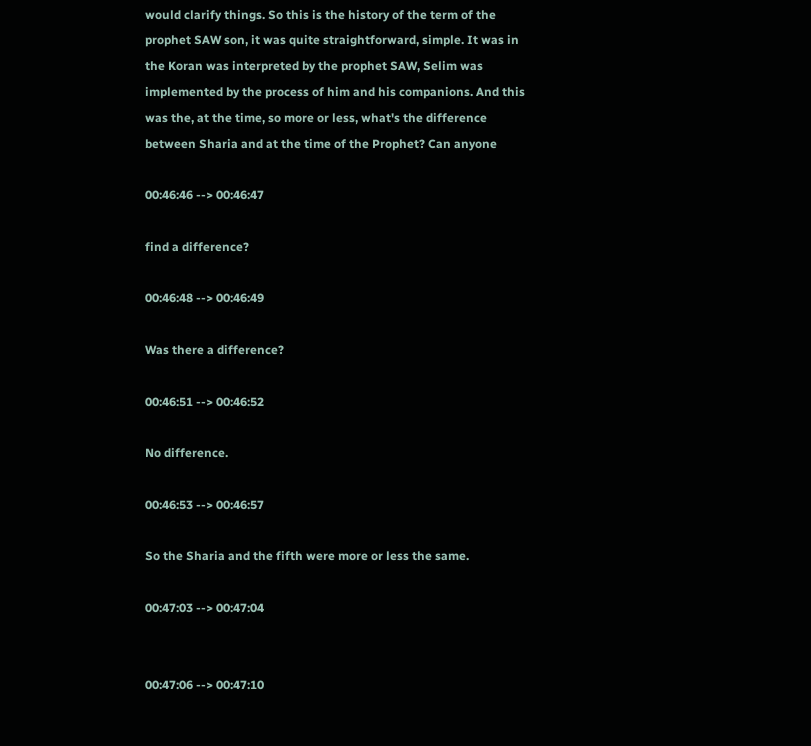would clarify things. So this is the history of the term of the prophet SAW son, it was quite straightforward, simple. It was in the Koran was interpreted by the prophet SAW, Selim was implemented by the process of him and his companions. And this was the, at the time, so more or less, what's the difference between Sharia and at the time of the Prophet? Can anyone

00:46:46 --> 00:46:47

find a difference?

00:46:48 --> 00:46:49

Was there a difference?

00:46:51 --> 00:46:52

No difference.

00:46:53 --> 00:46:57

So the Sharia and the fifth were more or less the same.

00:47:03 --> 00:47:04


00:47:06 --> 00:47:10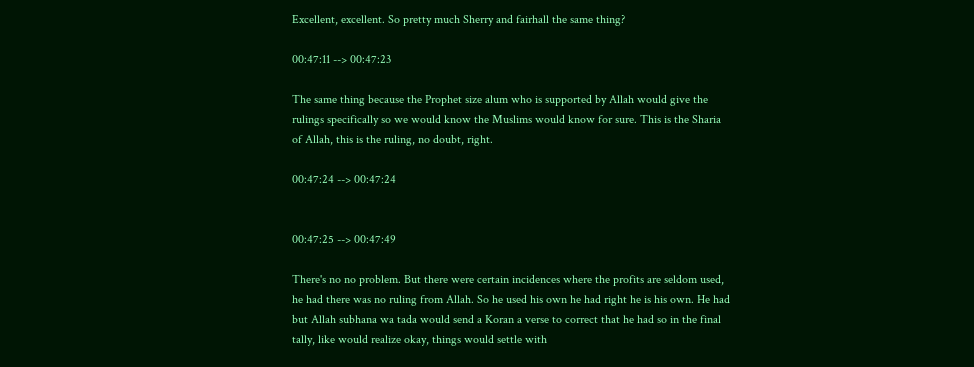Excellent, excellent. So pretty much Sherry and fairhall the same thing?

00:47:11 --> 00:47:23

The same thing because the Prophet size alum who is supported by Allah would give the rulings specifically so we would know the Muslims would know for sure. This is the Sharia of Allah, this is the ruling, no doubt, right.

00:47:24 --> 00:47:24


00:47:25 --> 00:47:49

There's no no problem. But there were certain incidences where the profits are seldom used, he had there was no ruling from Allah. So he used his own he had right he is his own. He had but Allah subhana wa tada would send a Koran a verse to correct that he had so in the final tally, like would realize okay, things would settle with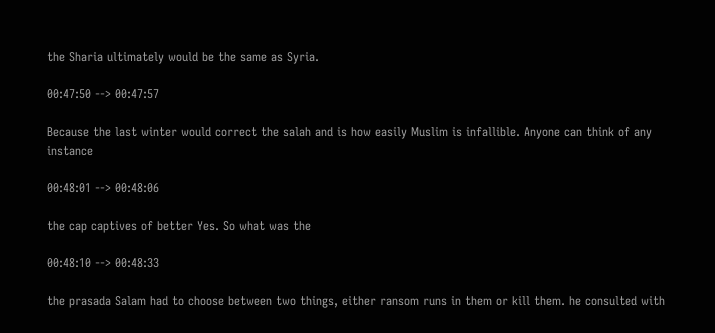the Sharia ultimately would be the same as Syria.

00:47:50 --> 00:47:57

Because the last winter would correct the salah and is how easily Muslim is infallible. Anyone can think of any instance

00:48:01 --> 00:48:06

the cap captives of better Yes. So what was the

00:48:10 --> 00:48:33

the prasada Salam had to choose between two things, either ransom runs in them or kill them. he consulted with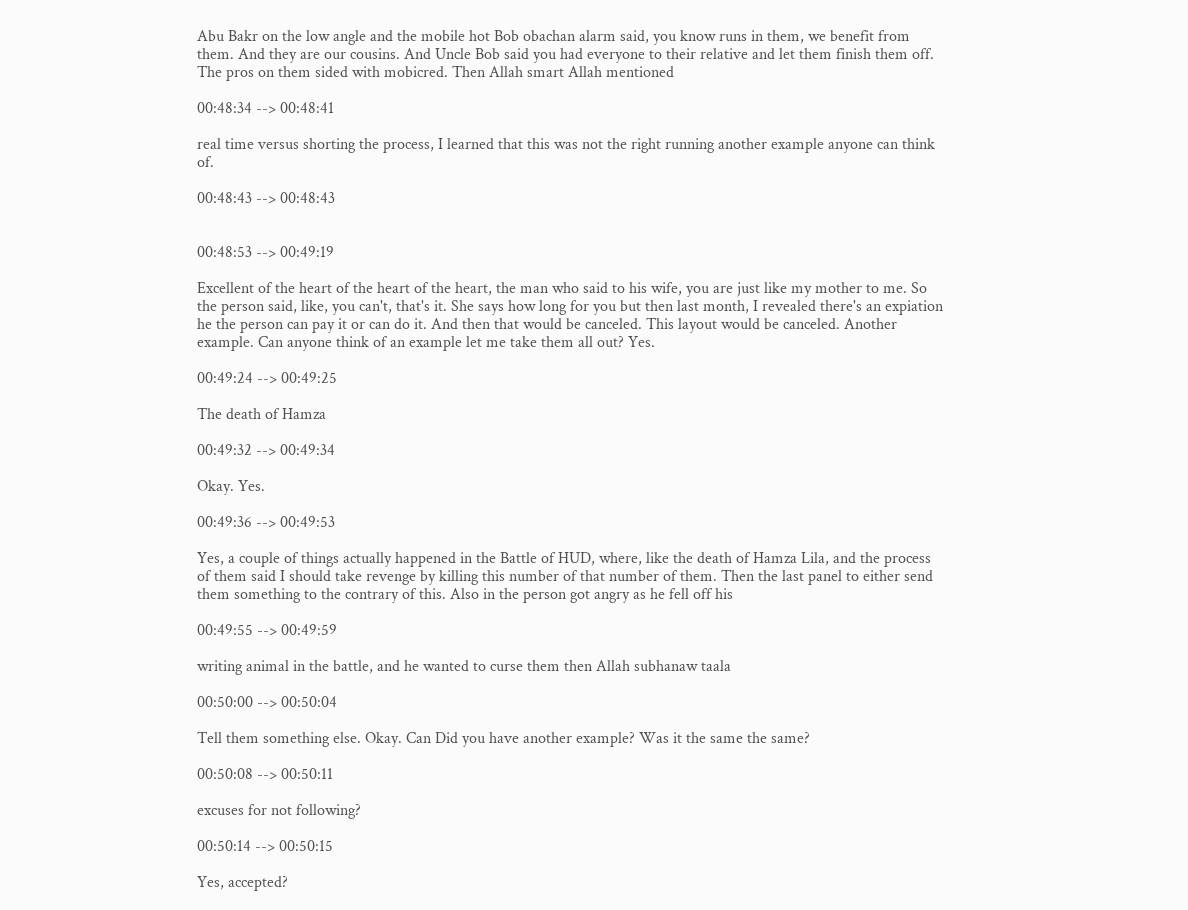Abu Bakr on the low angle and the mobile hot Bob obachan alarm said, you know runs in them, we benefit from them. And they are our cousins. And Uncle Bob said you had everyone to their relative and let them finish them off. The pros on them sided with mobicred. Then Allah smart Allah mentioned

00:48:34 --> 00:48:41

real time versus shorting the process, I learned that this was not the right running another example anyone can think of.

00:48:43 --> 00:48:43


00:48:53 --> 00:49:19

Excellent of the heart of the heart of the heart, the man who said to his wife, you are just like my mother to me. So the person said, like, you can't, that's it. She says how long for you but then last month, I revealed there's an expiation he the person can pay it or can do it. And then that would be canceled. This layout would be canceled. Another example. Can anyone think of an example let me take them all out? Yes.

00:49:24 --> 00:49:25

The death of Hamza

00:49:32 --> 00:49:34

Okay. Yes.

00:49:36 --> 00:49:53

Yes, a couple of things actually happened in the Battle of HUD, where, like the death of Hamza Lila, and the process of them said I should take revenge by killing this number of that number of them. Then the last panel to either send them something to the contrary of this. Also in the person got angry as he fell off his

00:49:55 --> 00:49:59

writing animal in the battle, and he wanted to curse them then Allah subhanaw taala

00:50:00 --> 00:50:04

Tell them something else. Okay. Can Did you have another example? Was it the same the same?

00:50:08 --> 00:50:11

excuses for not following?

00:50:14 --> 00:50:15

Yes, accepted?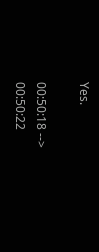Yes.

00:50:18 --> 00:50:22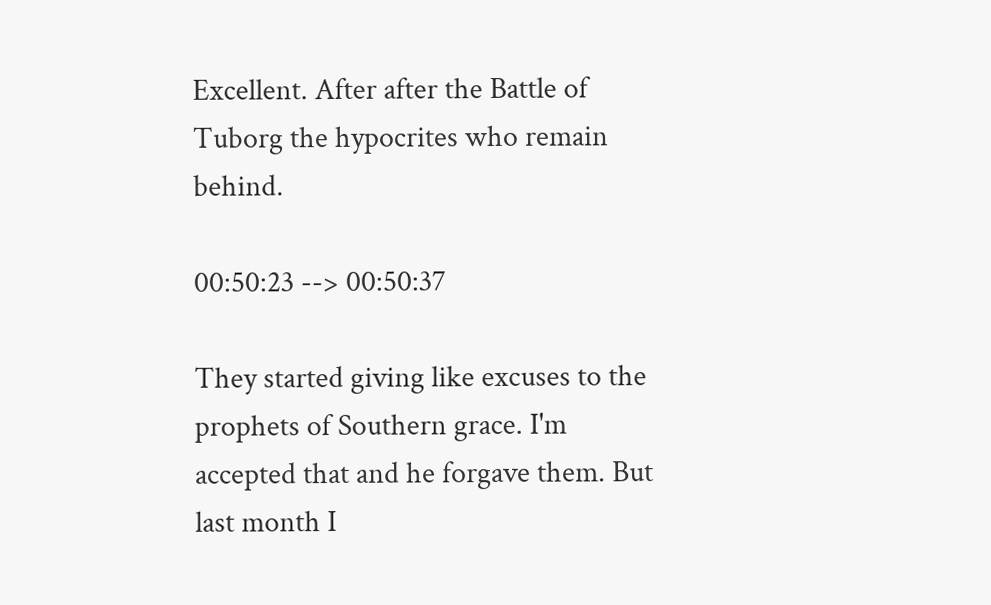Excellent. After after the Battle of Tuborg the hypocrites who remain behind.

00:50:23 --> 00:50:37

They started giving like excuses to the prophets of Southern grace. I'm accepted that and he forgave them. But last month I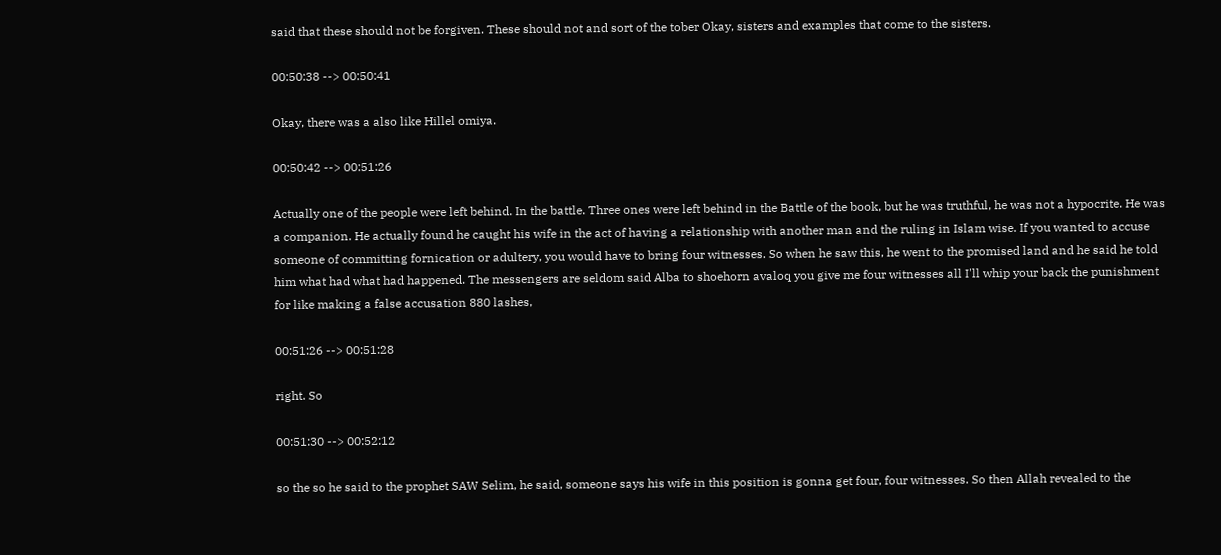said that these should not be forgiven. These should not and sort of the tober Okay, sisters and examples that come to the sisters.

00:50:38 --> 00:50:41

Okay, there was a also like Hillel omiya.

00:50:42 --> 00:51:26

Actually one of the people were left behind. In the battle. Three ones were left behind in the Battle of the book, but he was truthful, he was not a hypocrite. He was a companion. He actually found he caught his wife in the act of having a relationship with another man and the ruling in Islam wise. If you wanted to accuse someone of committing fornication or adultery, you would have to bring four witnesses. So when he saw this, he went to the promised land and he said he told him what had what had happened. The messengers are seldom said Alba to shoehorn avaloq you give me four witnesses all I'll whip your back the punishment for like making a false accusation 880 lashes,

00:51:26 --> 00:51:28

right. So

00:51:30 --> 00:52:12

so the so he said to the prophet SAW Selim, he said, someone says his wife in this position is gonna get four, four witnesses. So then Allah revealed to the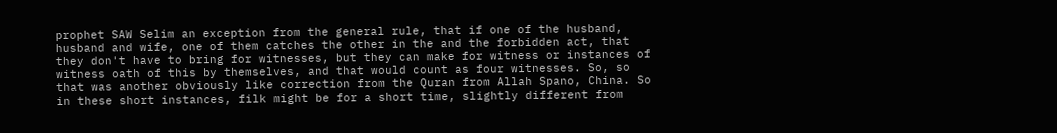prophet SAW Selim an exception from the general rule, that if one of the husband, husband and wife, one of them catches the other in the and the forbidden act, that they don't have to bring for witnesses, but they can make for witness or instances of witness oath of this by themselves, and that would count as four witnesses. So, so that was another obviously like correction from the Quran from Allah Spano, China. So in these short instances, filk might be for a short time, slightly different from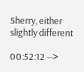Sherry, either slightly different

00:52:12 -->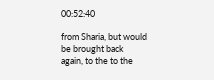00:52:40

from Sharia, but would be brought back again, to the to the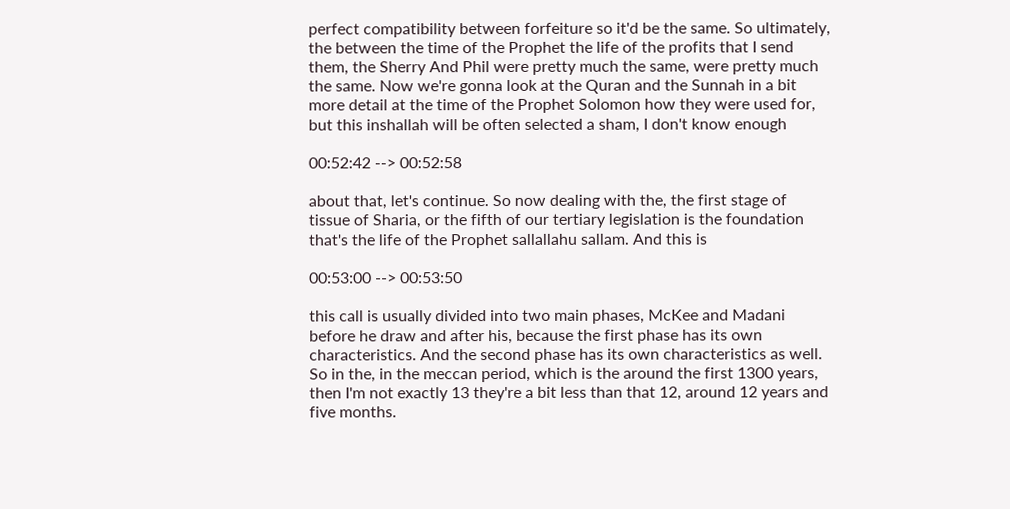perfect compatibility between forfeiture so it'd be the same. So ultimately, the between the time of the Prophet the life of the profits that I send them, the Sherry And Phil were pretty much the same, were pretty much the same. Now we're gonna look at the Quran and the Sunnah in a bit more detail at the time of the Prophet Solomon how they were used for, but this inshallah will be often selected a sham, I don't know enough

00:52:42 --> 00:52:58

about that, let's continue. So now dealing with the, the first stage of tissue of Sharia, or the fifth of our tertiary legislation is the foundation that's the life of the Prophet sallallahu sallam. And this is

00:53:00 --> 00:53:50

this call is usually divided into two main phases, McKee and Madani before he draw and after his, because the first phase has its own characteristics. And the second phase has its own characteristics as well. So in the, in the meccan period, which is the around the first 1300 years, then I'm not exactly 13 they're a bit less than that 12, around 12 years and five months.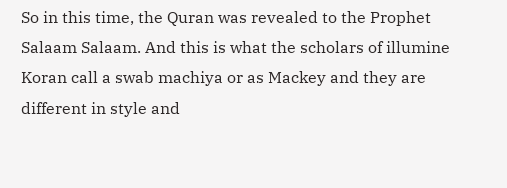So in this time, the Quran was revealed to the Prophet Salaam Salaam. And this is what the scholars of illumine Koran call a swab machiya or as Mackey and they are different in style and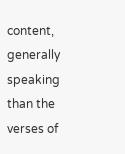content, generally speaking than the verses of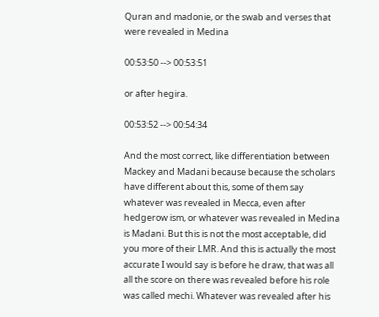Quran and madonie, or the swab and verses that were revealed in Medina

00:53:50 --> 00:53:51

or after hegira.

00:53:52 --> 00:54:34

And the most correct, like differentiation between Mackey and Madani because because the scholars have different about this, some of them say whatever was revealed in Mecca, even after hedgerow ism, or whatever was revealed in Medina is Madani. But this is not the most acceptable, did you more of their LMR. And this is actually the most accurate I would say is before he draw, that was all all the score on there was revealed before his role was called mechi. Whatever was revealed after his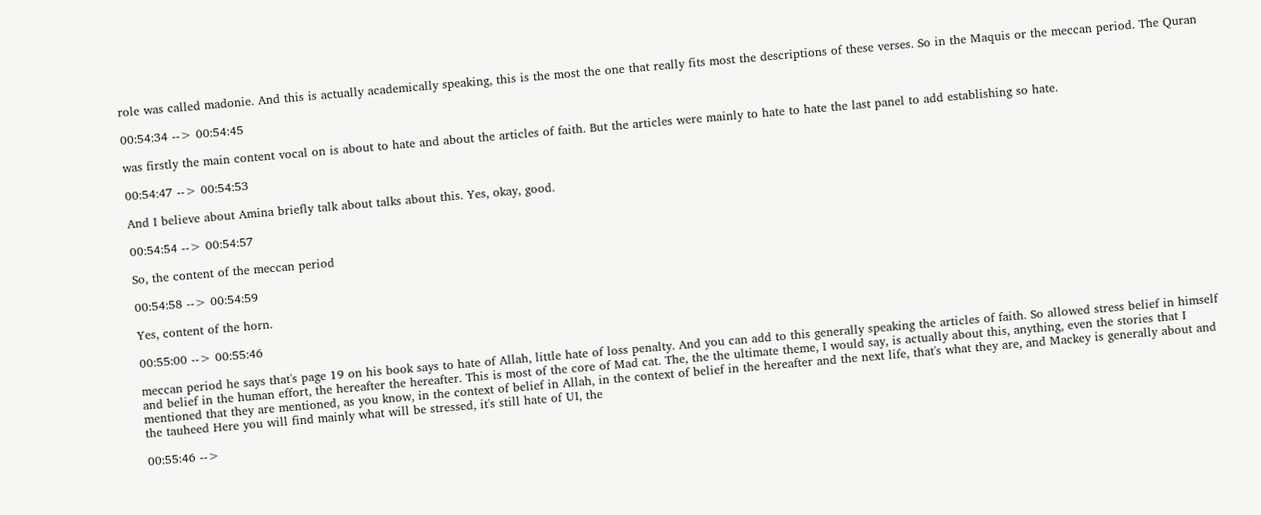role was called madonie. And this is actually academically speaking, this is the most the one that really fits most the descriptions of these verses. So in the Maquis or the meccan period. The Quran

00:54:34 --> 00:54:45

was firstly the main content vocal on is about to hate and about the articles of faith. But the articles were mainly to hate to hate the last panel to add establishing so hate.

00:54:47 --> 00:54:53

And I believe about Amina briefly talk about talks about this. Yes, okay, good.

00:54:54 --> 00:54:57

So, the content of the meccan period

00:54:58 --> 00:54:59

Yes, content of the horn.

00:55:00 --> 00:55:46

meccan period he says that's page 19 on his book says to hate of Allah, little hate of loss penalty. And you can add to this generally speaking the articles of faith. So allowed stress belief in himself and belief in the human effort, the hereafter the hereafter. This is most of the core of Mad cat. The, the the ultimate theme, I would say, is actually about this, anything, even the stories that I mentioned that they are mentioned, as you know, in the context of belief in Allah, in the context of belief in the hereafter and the next life, that's what they are, and Mackey is generally about and the tauheed Here you will find mainly what will be stressed, it's still hate of UI, the

00:55:46 -->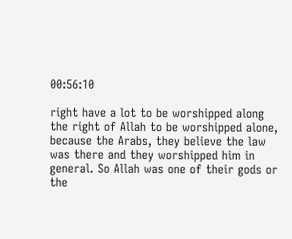00:56:10

right have a lot to be worshipped along the right of Allah to be worshipped alone, because the Arabs, they believe the law was there and they worshipped him in general. So Allah was one of their gods or the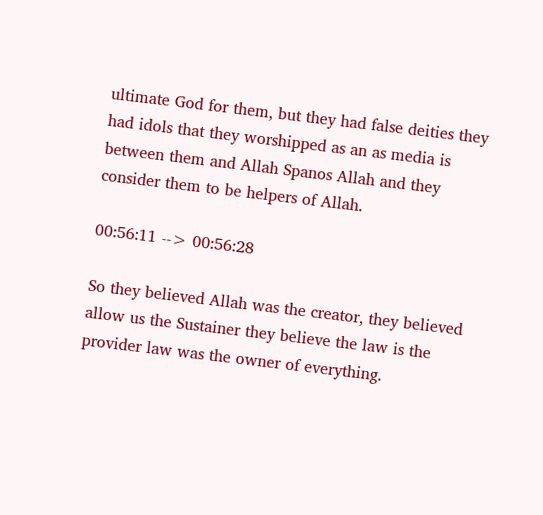ultimate God for them, but they had false deities they had idols that they worshipped as an as media is between them and Allah Spanos Allah and they consider them to be helpers of Allah.

00:56:11 --> 00:56:28

So they believed Allah was the creator, they believed allow us the Sustainer they believe the law is the provider law was the owner of everything.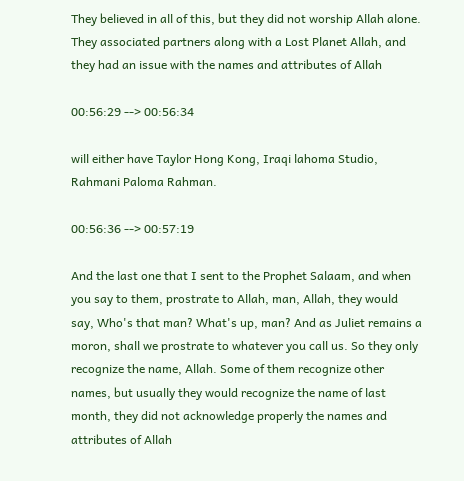They believed in all of this, but they did not worship Allah alone. They associated partners along with a Lost Planet Allah, and they had an issue with the names and attributes of Allah

00:56:29 --> 00:56:34

will either have Taylor Hong Kong, Iraqi lahoma Studio, Rahmani Paloma Rahman.

00:56:36 --> 00:57:19

And the last one that I sent to the Prophet Salaam, and when you say to them, prostrate to Allah, man, Allah, they would say, Who's that man? What's up, man? And as Juliet remains a moron, shall we prostrate to whatever you call us. So they only recognize the name, Allah. Some of them recognize other names, but usually they would recognize the name of last month, they did not acknowledge properly the names and attributes of Allah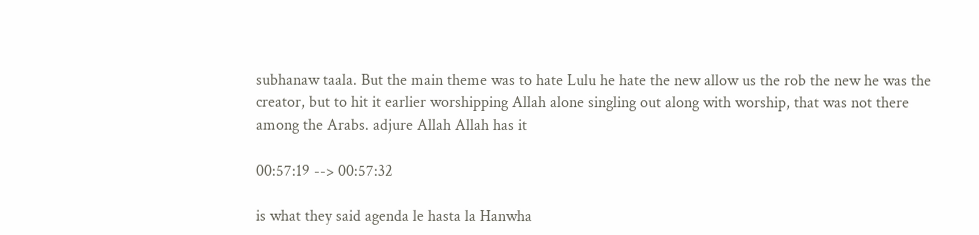subhanaw taala. But the main theme was to hate Lulu he hate the new allow us the rob the new he was the creator, but to hit it earlier worshipping Allah alone singling out along with worship, that was not there among the Arabs. adjure Allah Allah has it

00:57:19 --> 00:57:32

is what they said agenda le hasta la Hanwha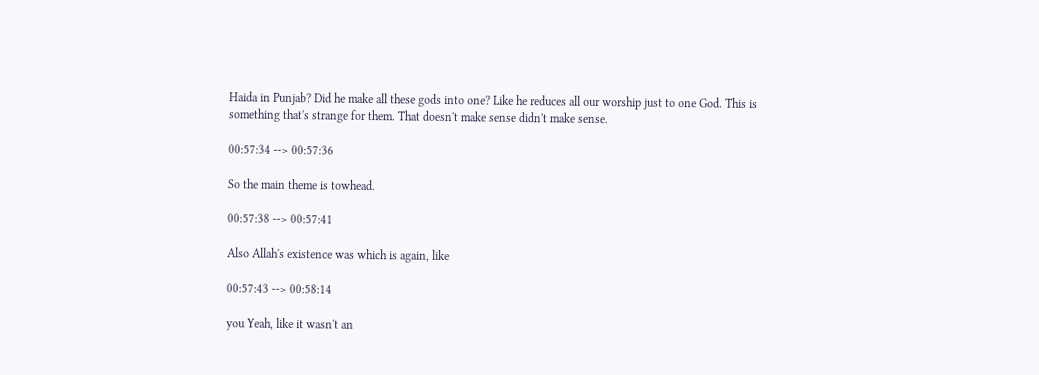Haida in Punjab? Did he make all these gods into one? Like he reduces all our worship just to one God. This is something that's strange for them. That doesn't make sense didn't make sense.

00:57:34 --> 00:57:36

So the main theme is towhead.

00:57:38 --> 00:57:41

Also Allah's existence was which is again, like

00:57:43 --> 00:58:14

you Yeah, like it wasn't an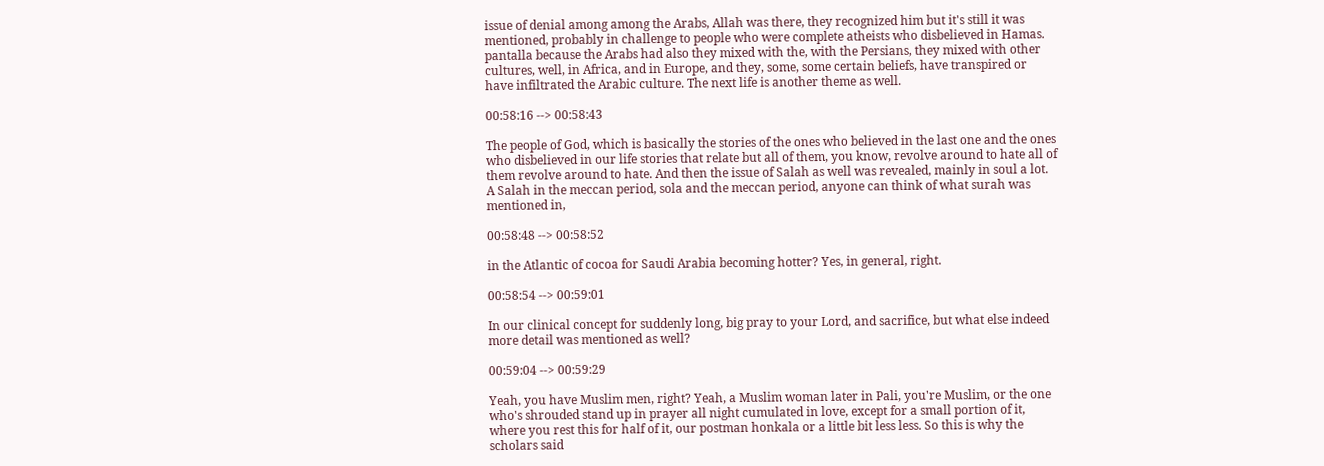issue of denial among among the Arabs, Allah was there, they recognized him but it's still it was mentioned, probably in challenge to people who were complete atheists who disbelieved in Hamas. pantalla because the Arabs had also they mixed with the, with the Persians, they mixed with other cultures, well, in Africa, and in Europe, and they, some, some certain beliefs, have transpired or have infiltrated the Arabic culture. The next life is another theme as well.

00:58:16 --> 00:58:43

The people of God, which is basically the stories of the ones who believed in the last one and the ones who disbelieved in our life stories that relate but all of them, you know, revolve around to hate all of them revolve around to hate. And then the issue of Salah as well was revealed, mainly in soul a lot. A Salah in the meccan period, sola and the meccan period, anyone can think of what surah was mentioned in,

00:58:48 --> 00:58:52

in the Atlantic of cocoa for Saudi Arabia becoming hotter? Yes, in general, right.

00:58:54 --> 00:59:01

In our clinical concept for suddenly long, big pray to your Lord, and sacrifice, but what else indeed more detail was mentioned as well?

00:59:04 --> 00:59:29

Yeah, you have Muslim men, right? Yeah, a Muslim woman later in Pali, you're Muslim, or the one who's shrouded stand up in prayer all night cumulated in love, except for a small portion of it, where you rest this for half of it, our postman honkala or a little bit less less. So this is why the scholars said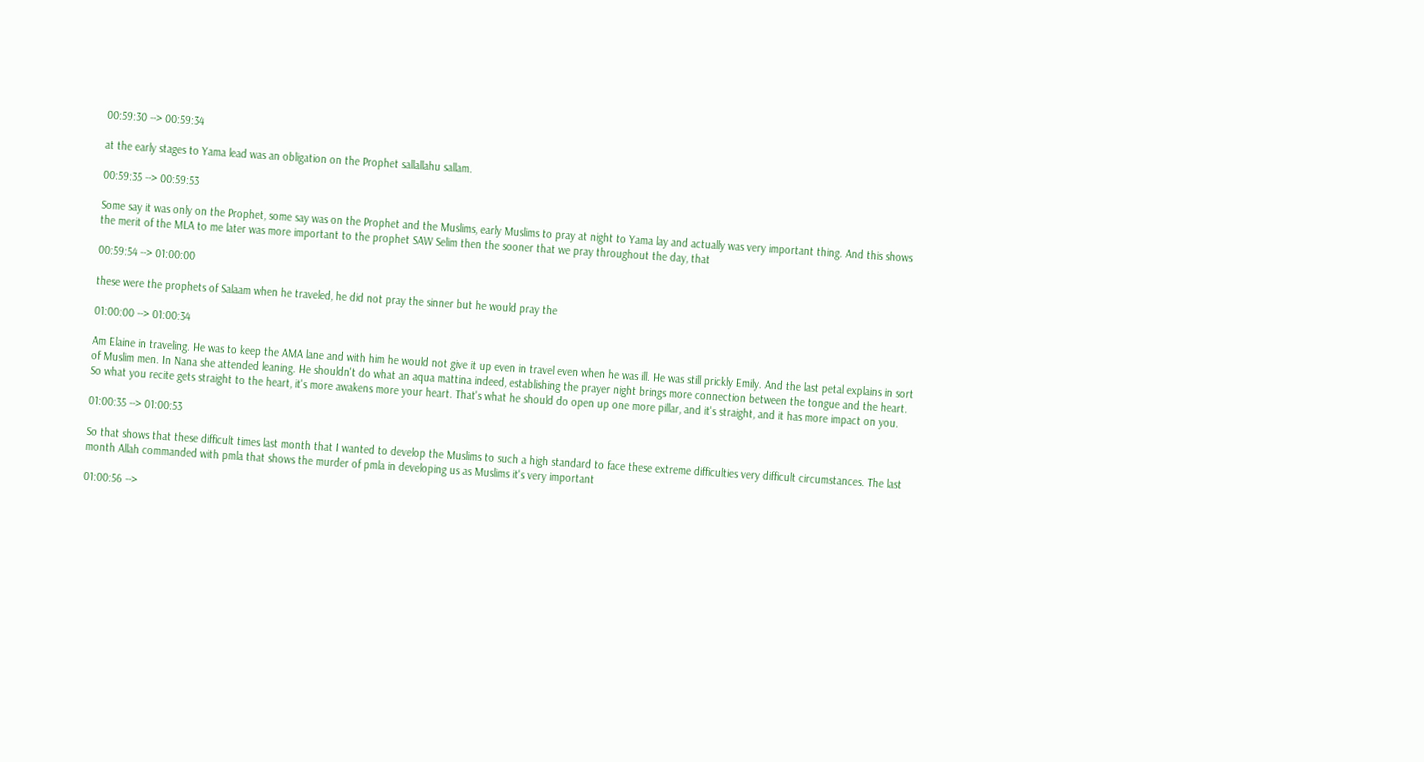00:59:30 --> 00:59:34

at the early stages to Yama lead was an obligation on the Prophet sallallahu sallam.

00:59:35 --> 00:59:53

Some say it was only on the Prophet, some say was on the Prophet and the Muslims, early Muslims to pray at night to Yama lay and actually was very important thing. And this shows the merit of the MLA to me later was more important to the prophet SAW Selim then the sooner that we pray throughout the day, that

00:59:54 --> 01:00:00

these were the prophets of Salaam when he traveled, he did not pray the sinner but he would pray the

01:00:00 --> 01:00:34

Am Elaine in traveling. He was to keep the AMA lane and with him he would not give it up even in travel even when he was ill. He was still prickly Emily. And the last petal explains in sort of Muslim men. In Nana she attended leaning. He shouldn't do what an aqua mattina indeed, establishing the prayer night brings more connection between the tongue and the heart. So what you recite gets straight to the heart, it's more awakens more your heart. That's what he should do open up one more pillar, and it's straight, and it has more impact on you.

01:00:35 --> 01:00:53

So that shows that these difficult times last month that I wanted to develop the Muslims to such a high standard to face these extreme difficulties very difficult circumstances. The last month Allah commanded with pmla that shows the murder of pmla in developing us as Muslims it's very important

01:00:56 -->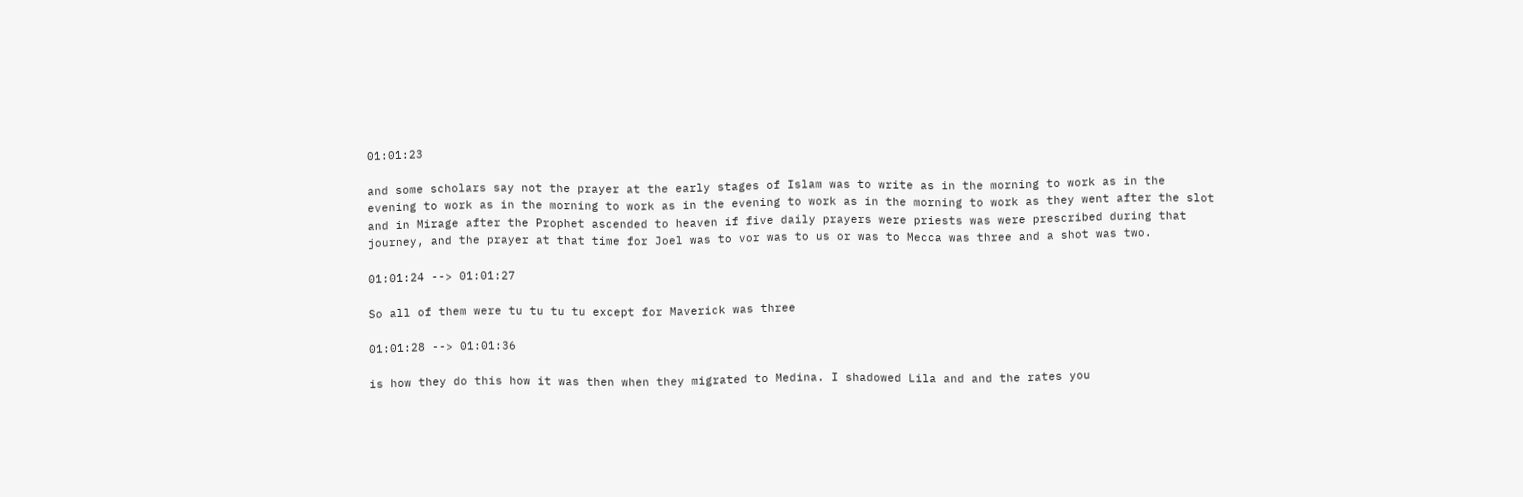01:01:23

and some scholars say not the prayer at the early stages of Islam was to write as in the morning to work as in the evening to work as in the morning to work as in the evening to work as in the morning to work as they went after the slot and in Mirage after the Prophet ascended to heaven if five daily prayers were priests was were prescribed during that journey, and the prayer at that time for Joel was to vor was to us or was to Mecca was three and a shot was two.

01:01:24 --> 01:01:27

So all of them were tu tu tu tu except for Maverick was three

01:01:28 --> 01:01:36

is how they do this how it was then when they migrated to Medina. I shadowed Lila and and the rates you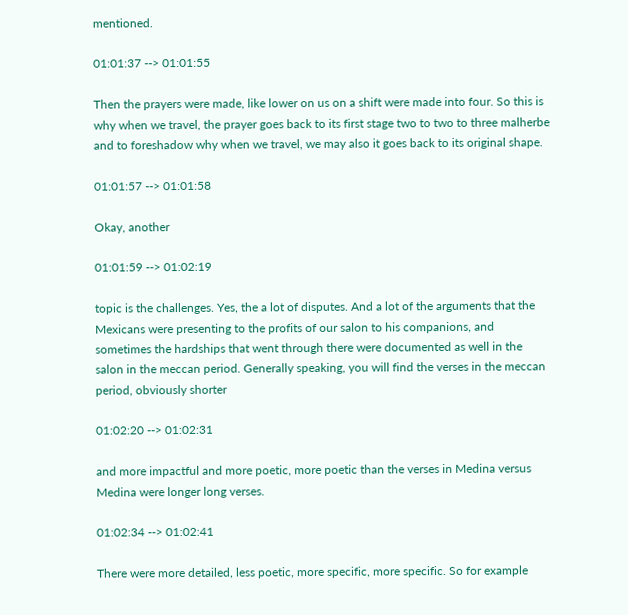mentioned.

01:01:37 --> 01:01:55

Then the prayers were made, like lower on us on a shift were made into four. So this is why when we travel, the prayer goes back to its first stage two to two to three malherbe and to foreshadow why when we travel, we may also it goes back to its original shape.

01:01:57 --> 01:01:58

Okay, another

01:01:59 --> 01:02:19

topic is the challenges. Yes, the a lot of disputes. And a lot of the arguments that the Mexicans were presenting to the profits of our salon to his companions, and sometimes the hardships that went through there were documented as well in the salon in the meccan period. Generally speaking, you will find the verses in the meccan period, obviously shorter

01:02:20 --> 01:02:31

and more impactful and more poetic, more poetic than the verses in Medina versus Medina were longer long verses.

01:02:34 --> 01:02:41

There were more detailed, less poetic, more specific, more specific. So for example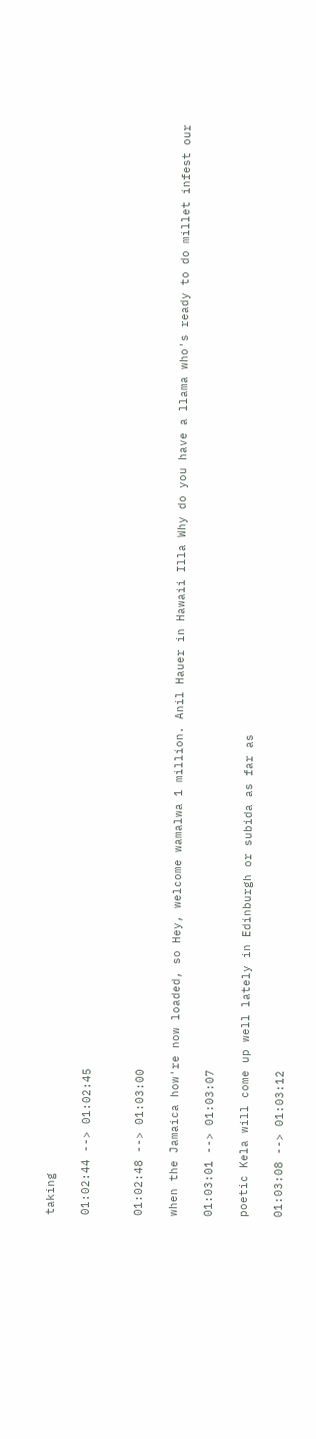taking

01:02:44 --> 01:02:45


01:02:48 --> 01:03:00

when the Jamaica how're now loaded, so Hey, welcome wamalwa 1 million. Anil Hauer in Hawaii Illa Why do you have a llama who's ready to do millet infest our

01:03:01 --> 01:03:07

poetic Kela will come up well lately in Edinburgh or subida as far as

01:03:08 --> 01:03:12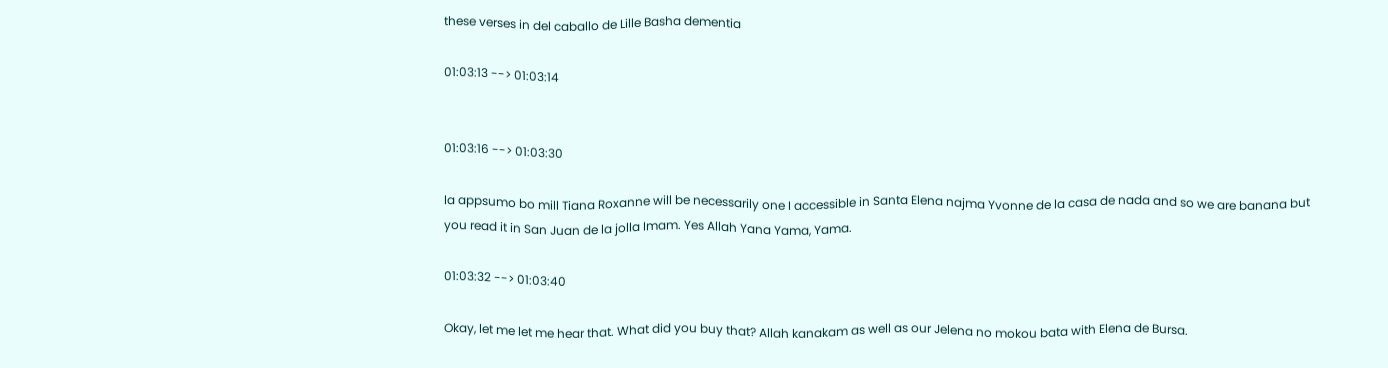these verses in del caballo de Lille Basha dementia

01:03:13 --> 01:03:14


01:03:16 --> 01:03:30

la appsumo bo mill Tiana Roxanne will be necessarily one I accessible in Santa Elena najma Yvonne de la casa de nada and so we are banana but you read it in San Juan de la jolla Imam. Yes Allah Yana Yama, Yama.

01:03:32 --> 01:03:40

Okay, let me let me hear that. What did you buy that? Allah kanakam as well as our Jelena no mokou bata with Elena de Bursa.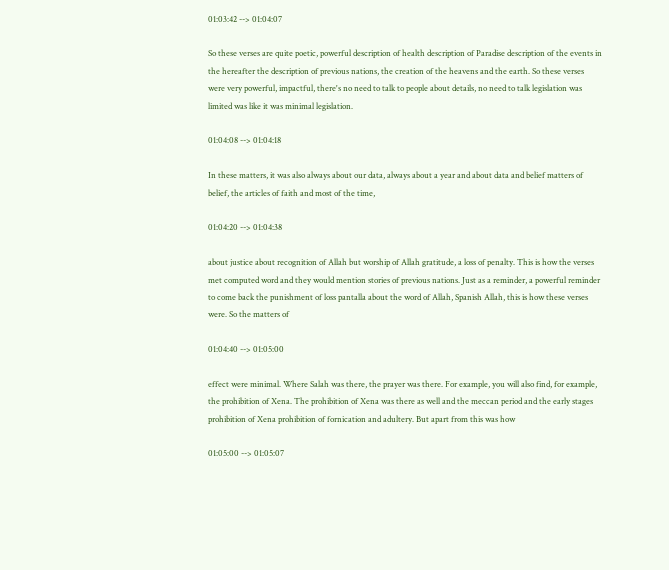01:03:42 --> 01:04:07

So these verses are quite poetic, powerful description of health description of Paradise description of the events in the hereafter the description of previous nations, the creation of the heavens and the earth. So these verses were very powerful, impactful, there's no need to talk to people about details, no need to talk legislation was limited was like it was minimal legislation.

01:04:08 --> 01:04:18

In these matters, it was also always about our data, always about a year and about data and belief matters of belief, the articles of faith and most of the time,

01:04:20 --> 01:04:38

about justice about recognition of Allah but worship of Allah gratitude, a loss of penalty. This is how the verses met computed word and they would mention stories of previous nations. Just as a reminder, a powerful reminder to come back the punishment of loss pantalla about the word of Allah, Spanish Allah, this is how these verses were. So the matters of

01:04:40 --> 01:05:00

effect were minimal. Where Salah was there, the prayer was there. For example, you will also find, for example, the prohibition of Xena. The prohibition of Xena was there as well and the meccan period and the early stages prohibition of Xena prohibition of fornication and adultery. But apart from this was how

01:05:00 --> 01:05:07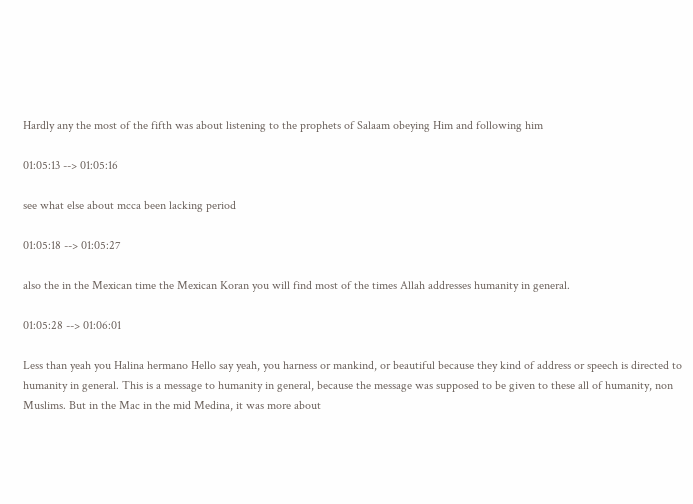Hardly any the most of the fifth was about listening to the prophets of Salaam obeying Him and following him

01:05:13 --> 01:05:16

see what else about mcca been lacking period

01:05:18 --> 01:05:27

also the in the Mexican time the Mexican Koran you will find most of the times Allah addresses humanity in general.

01:05:28 --> 01:06:01

Less than yeah you Halina hermano Hello say yeah, you harness or mankind, or beautiful because they kind of address or speech is directed to humanity in general. This is a message to humanity in general, because the message was supposed to be given to these all of humanity, non Muslims. But in the Mac in the mid Medina, it was more about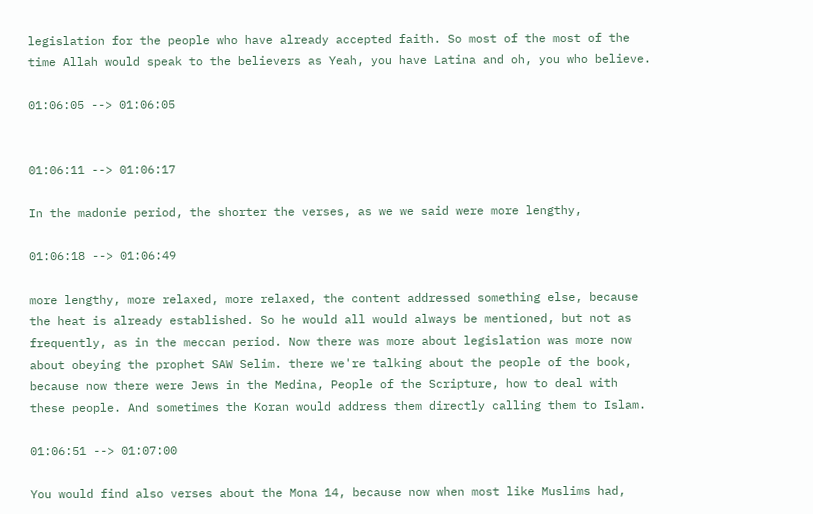legislation for the people who have already accepted faith. So most of the most of the time Allah would speak to the believers as Yeah, you have Latina and oh, you who believe.

01:06:05 --> 01:06:05


01:06:11 --> 01:06:17

In the madonie period, the shorter the verses, as we we said were more lengthy,

01:06:18 --> 01:06:49

more lengthy, more relaxed, more relaxed, the content addressed something else, because the heat is already established. So he would all would always be mentioned, but not as frequently, as in the meccan period. Now there was more about legislation was more now about obeying the prophet SAW Selim. there we're talking about the people of the book, because now there were Jews in the Medina, People of the Scripture, how to deal with these people. And sometimes the Koran would address them directly calling them to Islam.

01:06:51 --> 01:07:00

You would find also verses about the Mona 14, because now when most like Muslims had,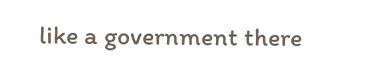like a government there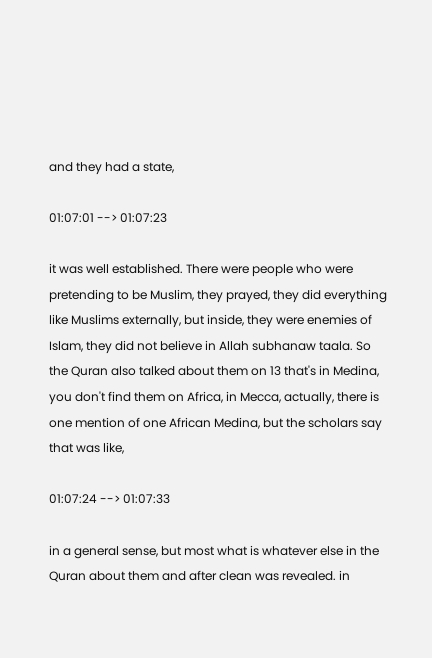and they had a state,

01:07:01 --> 01:07:23

it was well established. There were people who were pretending to be Muslim, they prayed, they did everything like Muslims externally, but inside, they were enemies of Islam, they did not believe in Allah subhanaw taala. So the Quran also talked about them on 13 that's in Medina, you don't find them on Africa, in Mecca, actually, there is one mention of one African Medina, but the scholars say that was like,

01:07:24 --> 01:07:33

in a general sense, but most what is whatever else in the Quran about them and after clean was revealed. in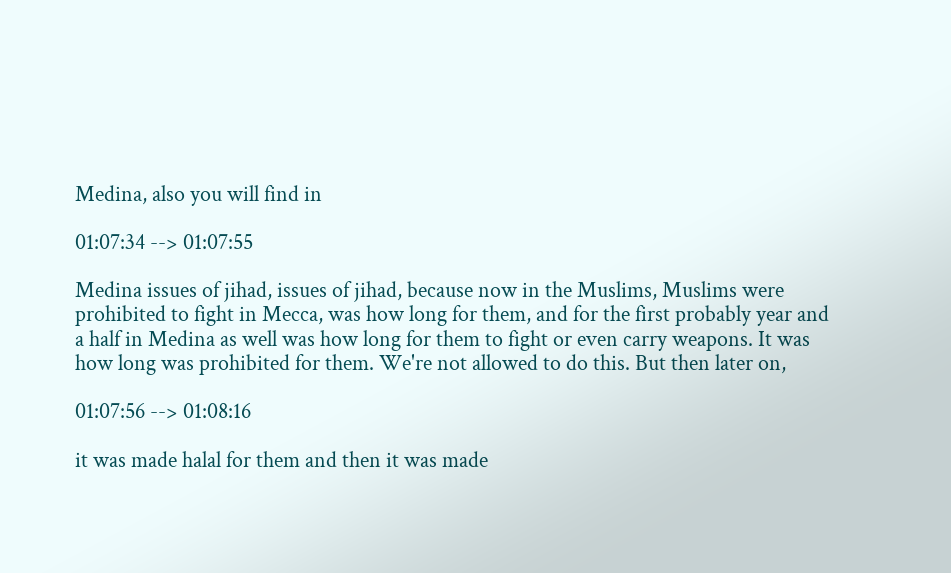Medina, also you will find in

01:07:34 --> 01:07:55

Medina issues of jihad, issues of jihad, because now in the Muslims, Muslims were prohibited to fight in Mecca, was how long for them, and for the first probably year and a half in Medina as well was how long for them to fight or even carry weapons. It was how long was prohibited for them. We're not allowed to do this. But then later on,

01:07:56 --> 01:08:16

it was made halal for them and then it was made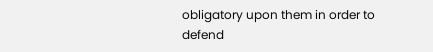obligatory upon them in order to defend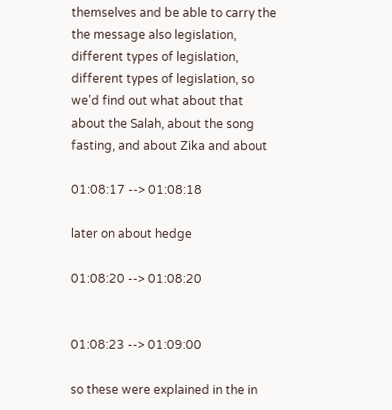themselves and be able to carry the the message also legislation, different types of legislation, different types of legislation, so we'd find out what about that about the Salah, about the song fasting, and about Zika and about

01:08:17 --> 01:08:18

later on about hedge

01:08:20 --> 01:08:20


01:08:23 --> 01:09:00

so these were explained in the in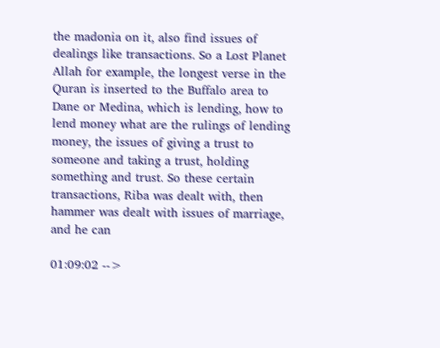the madonia on it, also find issues of dealings like transactions. So a Lost Planet Allah for example, the longest verse in the Quran is inserted to the Buffalo area to Dane or Medina, which is lending, how to lend money what are the rulings of lending money, the issues of giving a trust to someone and taking a trust, holding something and trust. So these certain transactions, Riba was dealt with, then hammer was dealt with issues of marriage, and he can

01:09:02 -->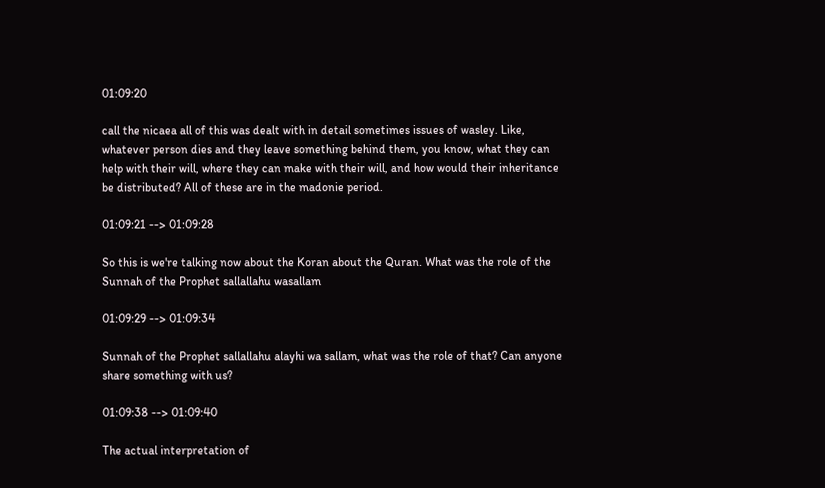01:09:20

call the nicaea all of this was dealt with in detail sometimes issues of wasley. Like, whatever person dies and they leave something behind them, you know, what they can help with their will, where they can make with their will, and how would their inheritance be distributed? All of these are in the madonie period.

01:09:21 --> 01:09:28

So this is we're talking now about the Koran about the Quran. What was the role of the Sunnah of the Prophet sallallahu wasallam

01:09:29 --> 01:09:34

Sunnah of the Prophet sallallahu alayhi wa sallam, what was the role of that? Can anyone share something with us?

01:09:38 --> 01:09:40

The actual interpretation of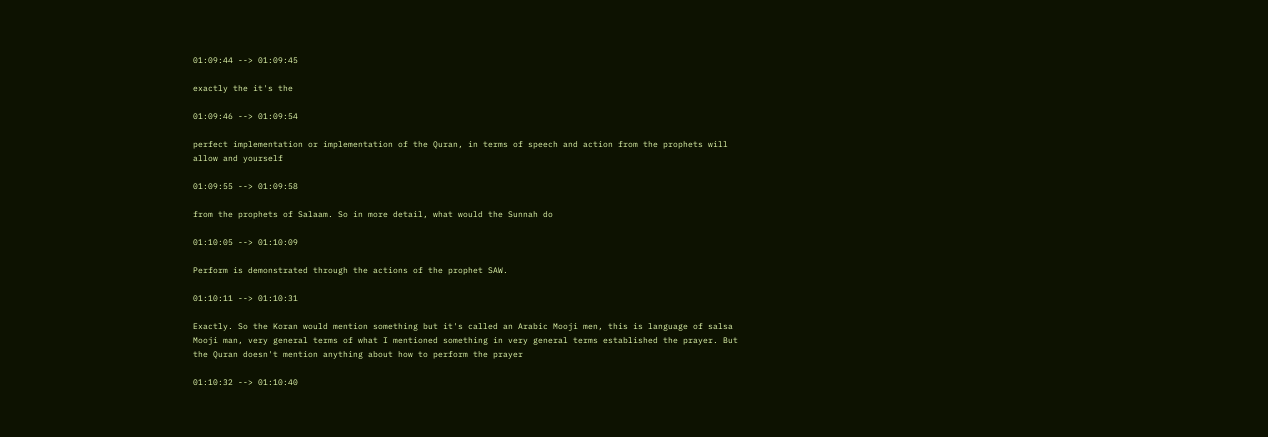01:09:44 --> 01:09:45

exactly the it's the

01:09:46 --> 01:09:54

perfect implementation or implementation of the Quran, in terms of speech and action from the prophets will allow and yourself

01:09:55 --> 01:09:58

from the prophets of Salaam. So in more detail, what would the Sunnah do

01:10:05 --> 01:10:09

Perform is demonstrated through the actions of the prophet SAW.

01:10:11 --> 01:10:31

Exactly. So the Koran would mention something but it's called an Arabic Mooji men, this is language of salsa Mooji man, very general terms of what I mentioned something in very general terms established the prayer. But the Quran doesn't mention anything about how to perform the prayer

01:10:32 --> 01:10:40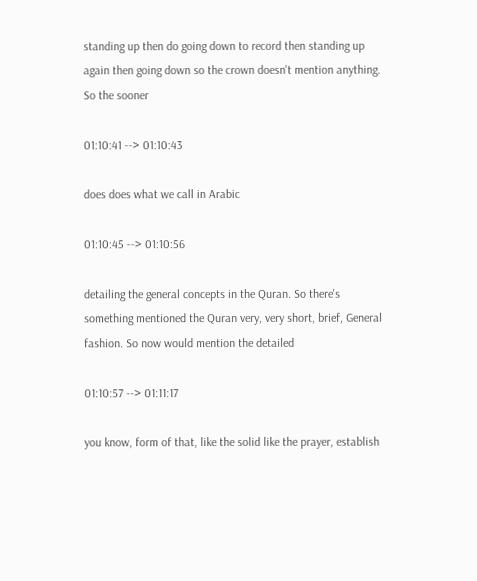standing up then do going down to record then standing up again then going down so the crown doesn't mention anything. So the sooner

01:10:41 --> 01:10:43

does does what we call in Arabic

01:10:45 --> 01:10:56

detailing the general concepts in the Quran. So there's something mentioned the Quran very, very short, brief, General fashion. So now would mention the detailed

01:10:57 --> 01:11:17

you know, form of that, like the solid like the prayer, establish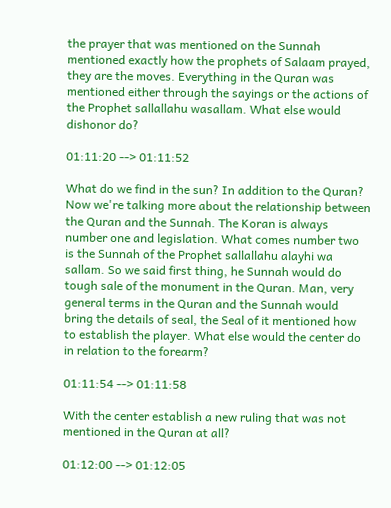the prayer that was mentioned on the Sunnah mentioned exactly how the prophets of Salaam prayed, they are the moves. Everything in the Quran was mentioned either through the sayings or the actions of the Prophet sallallahu wasallam. What else would dishonor do?

01:11:20 --> 01:11:52

What do we find in the sun? In addition to the Quran? Now we're talking more about the relationship between the Quran and the Sunnah. The Koran is always number one and legislation. What comes number two is the Sunnah of the Prophet sallallahu alayhi wa sallam. So we said first thing, he Sunnah would do tough sale of the monument in the Quran. Man, very general terms in the Quran and the Sunnah would bring the details of seal, the Seal of it mentioned how to establish the player. What else would the center do in relation to the forearm?

01:11:54 --> 01:11:58

With the center establish a new ruling that was not mentioned in the Quran at all?

01:12:00 --> 01:12:05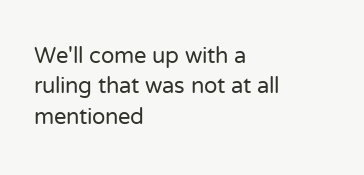We'll come up with a ruling that was not at all mentioned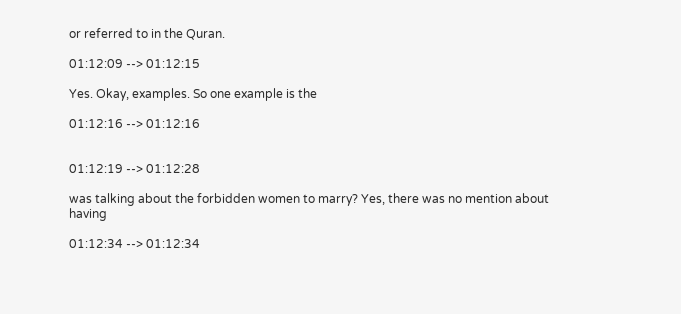or referred to in the Quran.

01:12:09 --> 01:12:15

Yes. Okay, examples. So one example is the

01:12:16 --> 01:12:16


01:12:19 --> 01:12:28

was talking about the forbidden women to marry? Yes, there was no mention about having

01:12:34 --> 01:12:34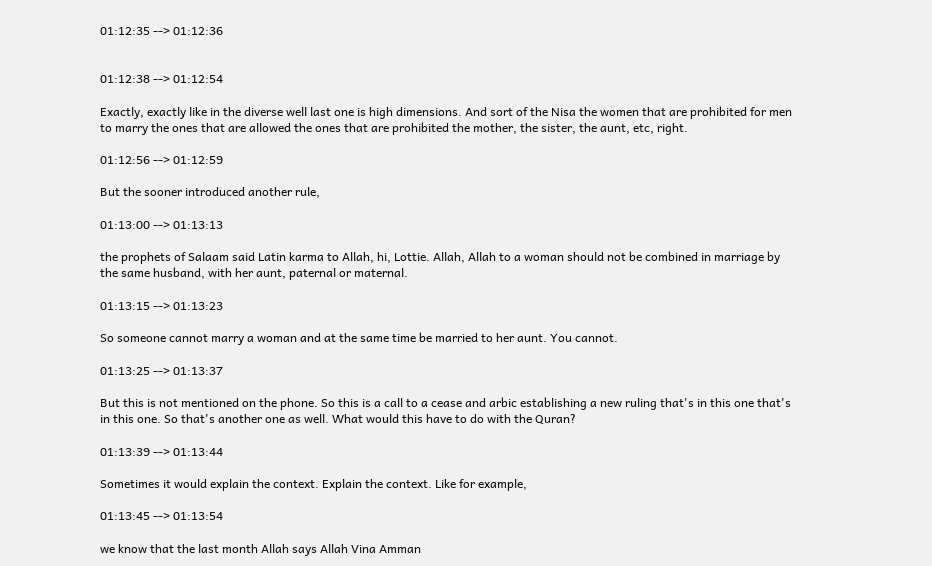01:12:35 --> 01:12:36


01:12:38 --> 01:12:54

Exactly, exactly like in the diverse well last one is high dimensions. And sort of the Nisa the women that are prohibited for men to marry the ones that are allowed the ones that are prohibited the mother, the sister, the aunt, etc, right.

01:12:56 --> 01:12:59

But the sooner introduced another rule,

01:13:00 --> 01:13:13

the prophets of Salaam said Latin karma to Allah, hi, Lottie. Allah, Allah to a woman should not be combined in marriage by the same husband, with her aunt, paternal or maternal.

01:13:15 --> 01:13:23

So someone cannot marry a woman and at the same time be married to her aunt. You cannot.

01:13:25 --> 01:13:37

But this is not mentioned on the phone. So this is a call to a cease and arbic establishing a new ruling that's in this one that's in this one. So that's another one as well. What would this have to do with the Quran?

01:13:39 --> 01:13:44

Sometimes it would explain the context. Explain the context. Like for example,

01:13:45 --> 01:13:54

we know that the last month Allah says Allah Vina Amman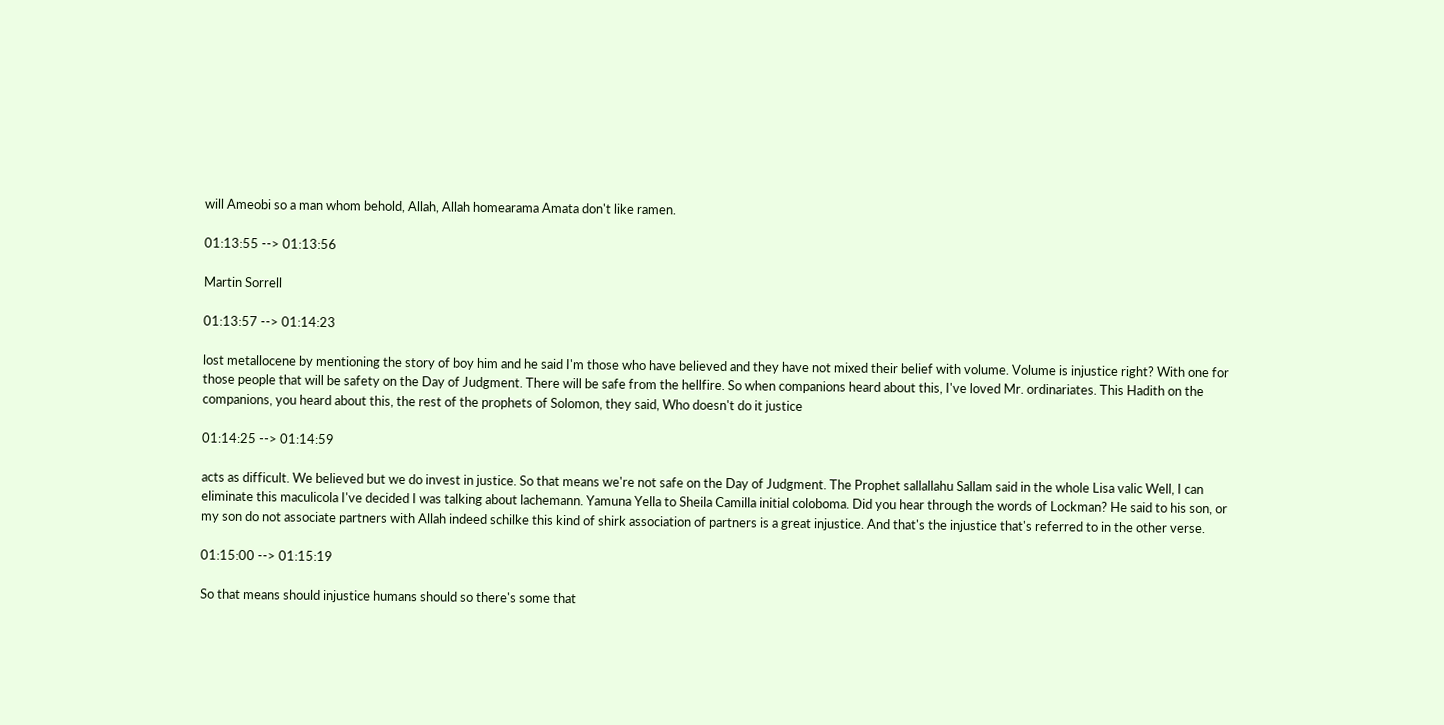will Ameobi so a man whom behold, Allah, Allah homearama Amata don't like ramen.

01:13:55 --> 01:13:56

Martin Sorrell

01:13:57 --> 01:14:23

lost metallocene by mentioning the story of boy him and he said I'm those who have believed and they have not mixed their belief with volume. Volume is injustice right? With one for those people that will be safety on the Day of Judgment. There will be safe from the hellfire. So when companions heard about this, I've loved Mr. ordinariates. This Hadith on the companions, you heard about this, the rest of the prophets of Solomon, they said, Who doesn't do it justice

01:14:25 --> 01:14:59

acts as difficult. We believed but we do invest in justice. So that means we're not safe on the Day of Judgment. The Prophet sallallahu Sallam said in the whole Lisa valic Well, I can eliminate this maculicola I've decided I was talking about lachemann. Yamuna Yella to Sheila Camilla initial coloboma. Did you hear through the words of Lockman? He said to his son, or my son do not associate partners with Allah indeed schilke this kind of shirk association of partners is a great injustice. And that's the injustice that's referred to in the other verse.

01:15:00 --> 01:15:19

So that means should injustice humans should so there's some that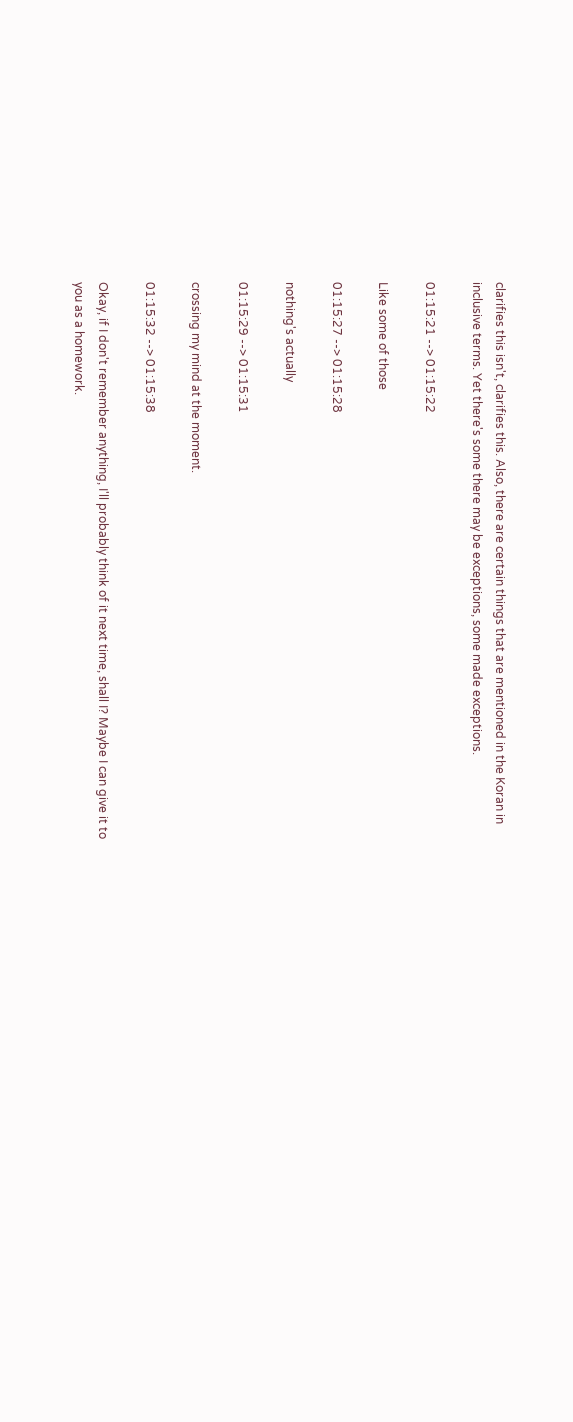clarifies this isn't, clarifies this. Also, there are certain things that are mentioned in the Koran in inclusive terms. Yet there's some there may be exceptions, some made exceptions.

01:15:21 --> 01:15:22

Like some of those

01:15:27 --> 01:15:28

nothing's actually

01:15:29 --> 01:15:31

crossing my mind at the moment.

01:15:32 --> 01:15:38

Okay, if I don't remember anything, I'll probably think of it next time, shall I? Maybe I can give it to you as a homework.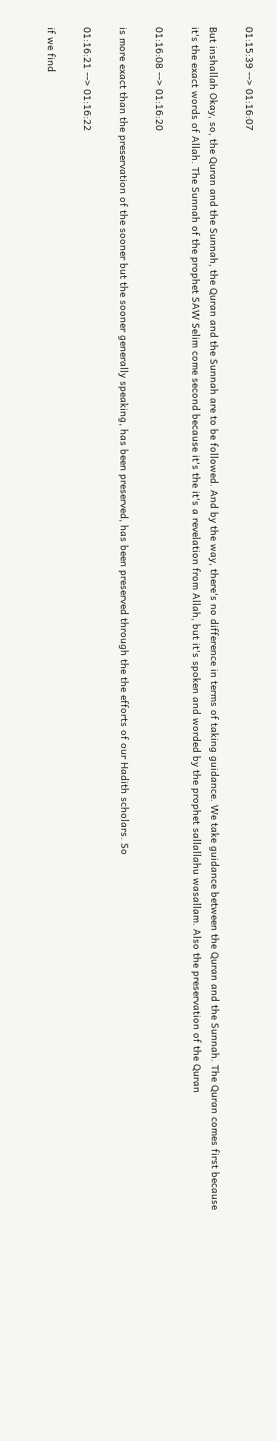01:15:39 --> 01:16:07

But inshallah Okay, so, the Quran and the Sunnah, the Quran and the Sunnah are to be followed. And by the way, there's no difference in terms of taking guidance. We take guidance between the Quran and the Sunnah. The Quran comes first because it's the exact words of Allah. The Sunnah of the prophet SAW Selim come second because it's the it's a revelation from Allah, but it's spoken and worded by the prophet sallallahu wasallam. Also the preservation of the Quran

01:16:08 --> 01:16:20

is more exact than the preservation of the sooner but the sooner generally speaking, has been preserved, has been preserved through the the efforts of our Hadith scholars. So

01:16:21 --> 01:16:22

if we find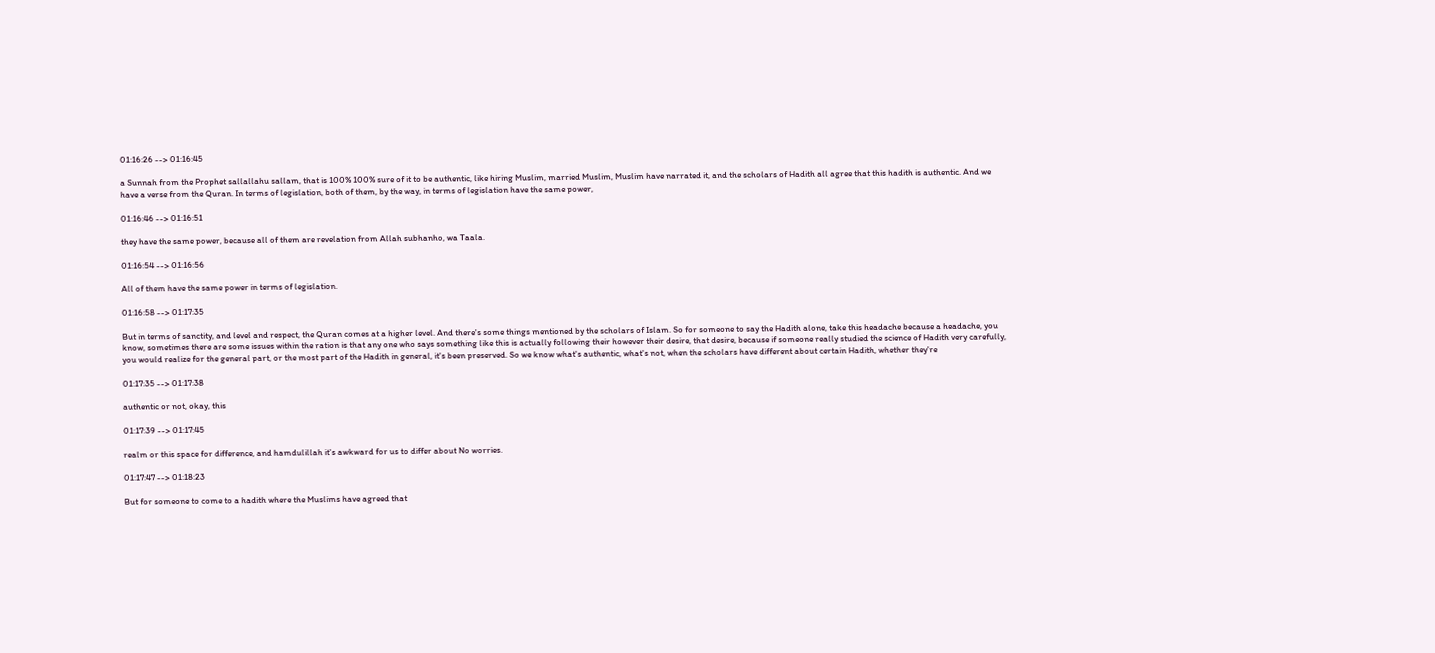01:16:26 --> 01:16:45

a Sunnah from the Prophet sallallahu sallam, that is 100% 100% sure of it to be authentic, like hiring Muslim, married Muslim, Muslim have narrated it, and the scholars of Hadith all agree that this hadith is authentic. And we have a verse from the Quran. In terms of legislation, both of them, by the way, in terms of legislation have the same power,

01:16:46 --> 01:16:51

they have the same power, because all of them are revelation from Allah subhanho, wa Taala.

01:16:54 --> 01:16:56

All of them have the same power in terms of legislation.

01:16:58 --> 01:17:35

But in terms of sanctity, and level and respect, the Quran comes at a higher level. And there's some things mentioned by the scholars of Islam. So for someone to say the Hadith alone, take this headache because a headache, you know, sometimes there are some issues within the ration is that any one who says something like this is actually following their however their desire, that desire, because if someone really studied the science of Hadith very carefully, you would realize for the general part, or the most part of the Hadith in general, it's been preserved. So we know what's authentic, what's not, when the scholars have different about certain Hadith, whether they're

01:17:35 --> 01:17:38

authentic or not, okay, this

01:17:39 --> 01:17:45

realm or this space for difference, and hamdulillah it's awkward for us to differ about No worries.

01:17:47 --> 01:18:23

But for someone to come to a hadith where the Muslims have agreed that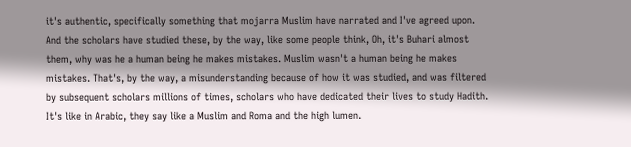it's authentic, specifically something that mojarra Muslim have narrated and I've agreed upon. And the scholars have studied these, by the way, like some people think, Oh, it's Buhari almost them, why was he a human being he makes mistakes. Muslim wasn't a human being he makes mistakes. That's, by the way, a misunderstanding because of how it was studied, and was filtered by subsequent scholars millions of times, scholars who have dedicated their lives to study Hadith. It's like in Arabic, they say like a Muslim and Roma and the high lumen.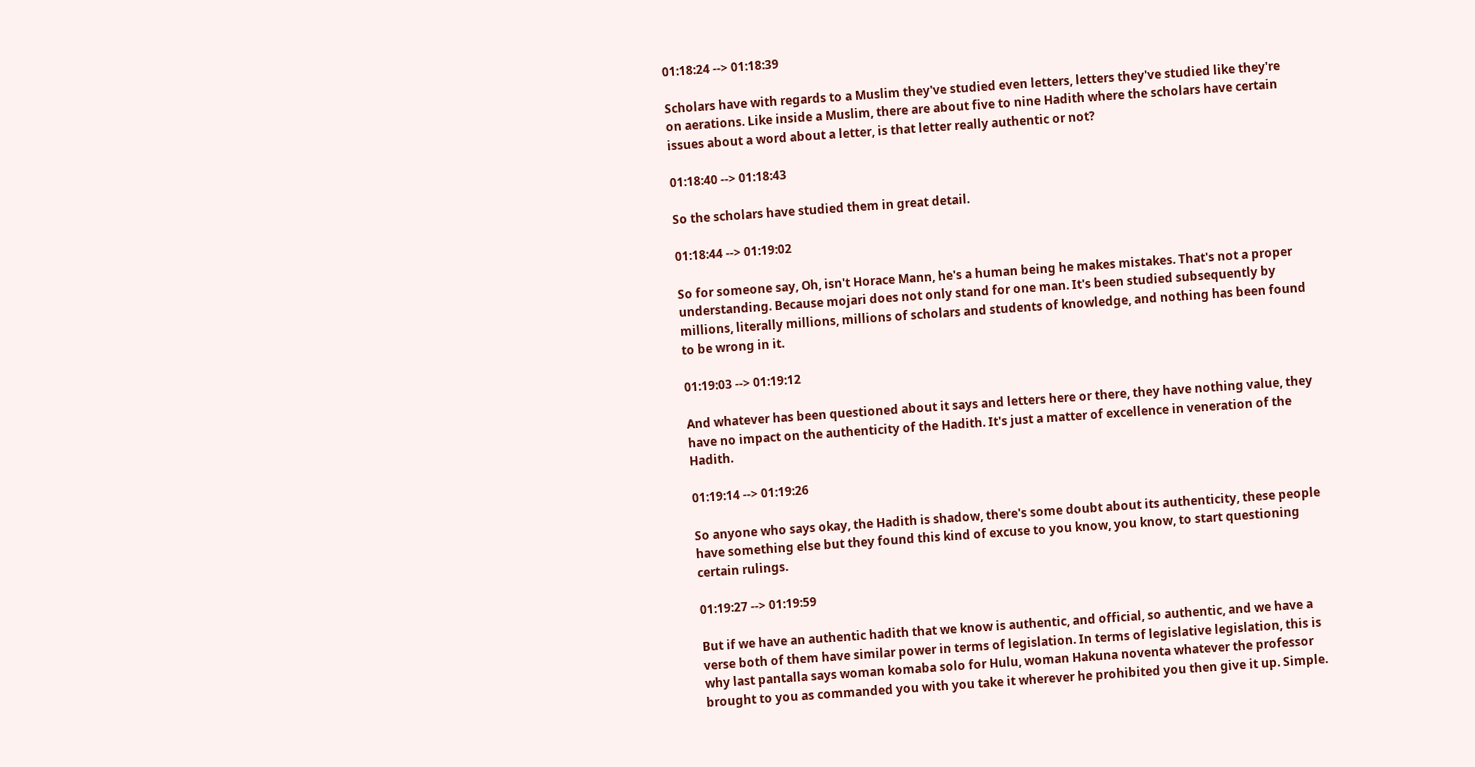01:18:24 --> 01:18:39

Scholars have with regards to a Muslim they've studied even letters, letters they've studied like they're on aerations. Like inside a Muslim, there are about five to nine Hadith where the scholars have certain issues about a word about a letter, is that letter really authentic or not?

01:18:40 --> 01:18:43

So the scholars have studied them in great detail.

01:18:44 --> 01:19:02

So for someone say, Oh, isn't Horace Mann, he's a human being he makes mistakes. That's not a proper understanding. Because mojari does not only stand for one man. It's been studied subsequently by millions, literally millions, millions of scholars and students of knowledge, and nothing has been found to be wrong in it.

01:19:03 --> 01:19:12

And whatever has been questioned about it says and letters here or there, they have nothing value, they have no impact on the authenticity of the Hadith. It's just a matter of excellence in veneration of the Hadith.

01:19:14 --> 01:19:26

So anyone who says okay, the Hadith is shadow, there's some doubt about its authenticity, these people have something else but they found this kind of excuse to you know, you know, to start questioning certain rulings.

01:19:27 --> 01:19:59

But if we have an authentic hadith that we know is authentic, and official, so authentic, and we have a verse both of them have similar power in terms of legislation. In terms of legislative legislation, this is why last pantalla says woman komaba solo for Hulu, woman Hakuna noventa whatever the professor brought to you as commanded you with you take it wherever he prohibited you then give it up. Simple.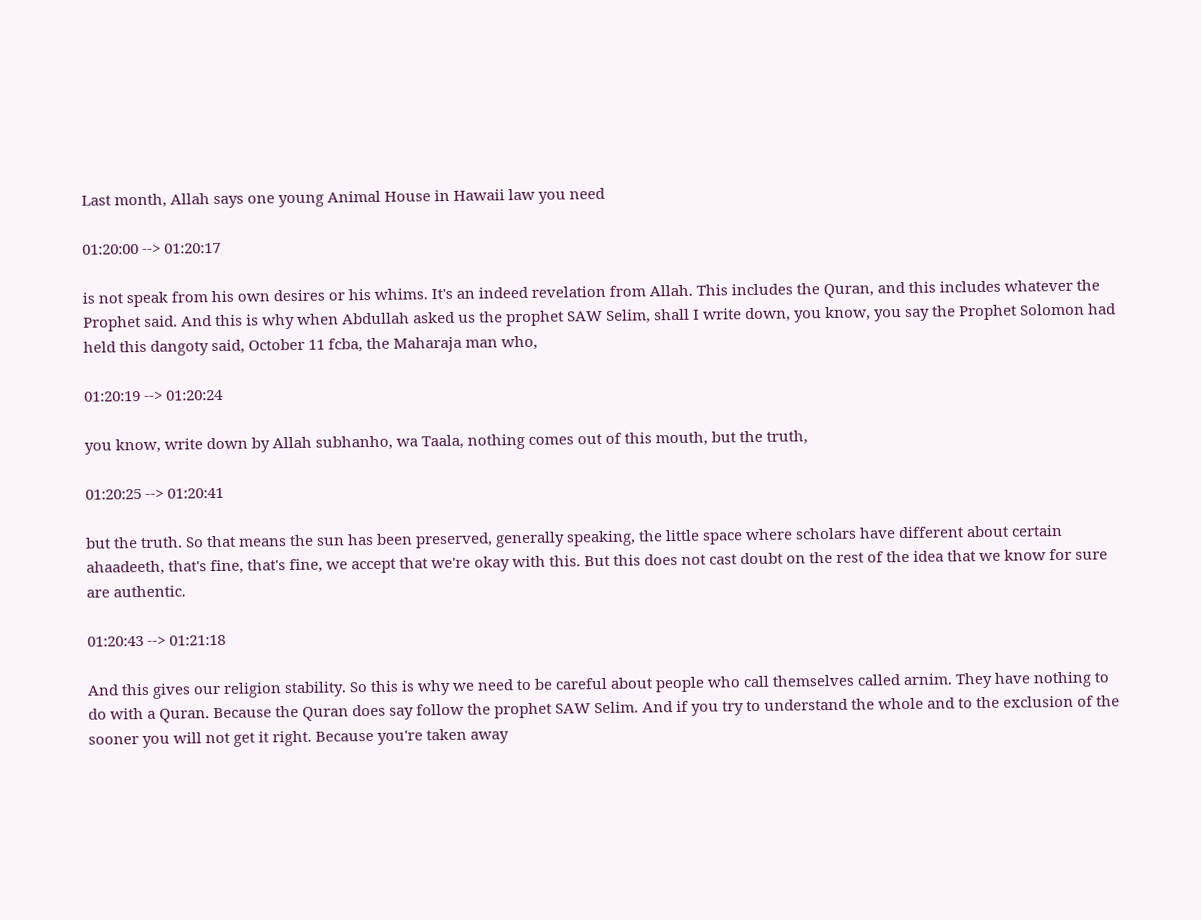Last month, Allah says one young Animal House in Hawaii law you need

01:20:00 --> 01:20:17

is not speak from his own desires or his whims. It's an indeed revelation from Allah. This includes the Quran, and this includes whatever the Prophet said. And this is why when Abdullah asked us the prophet SAW Selim, shall I write down, you know, you say the Prophet Solomon had held this dangoty said, October 11 fcba, the Maharaja man who,

01:20:19 --> 01:20:24

you know, write down by Allah subhanho, wa Taala, nothing comes out of this mouth, but the truth,

01:20:25 --> 01:20:41

but the truth. So that means the sun has been preserved, generally speaking, the little space where scholars have different about certain ahaadeeth, that's fine, that's fine, we accept that we're okay with this. But this does not cast doubt on the rest of the idea that we know for sure are authentic.

01:20:43 --> 01:21:18

And this gives our religion stability. So this is why we need to be careful about people who call themselves called arnim. They have nothing to do with a Quran. Because the Quran does say follow the prophet SAW Selim. And if you try to understand the whole and to the exclusion of the sooner you will not get it right. Because you're taken away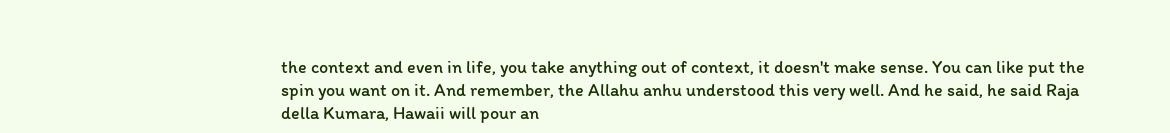the context and even in life, you take anything out of context, it doesn't make sense. You can like put the spin you want on it. And remember, the Allahu anhu understood this very well. And he said, he said Raja della Kumara, Hawaii will pour an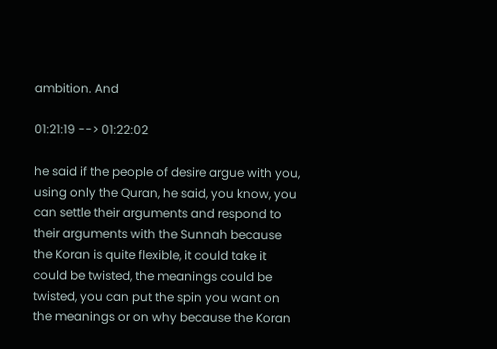ambition. And

01:21:19 --> 01:22:02

he said if the people of desire argue with you, using only the Quran, he said, you know, you can settle their arguments and respond to their arguments with the Sunnah because the Koran is quite flexible, it could take it could be twisted, the meanings could be twisted, you can put the spin you want on the meanings or on why because the Koran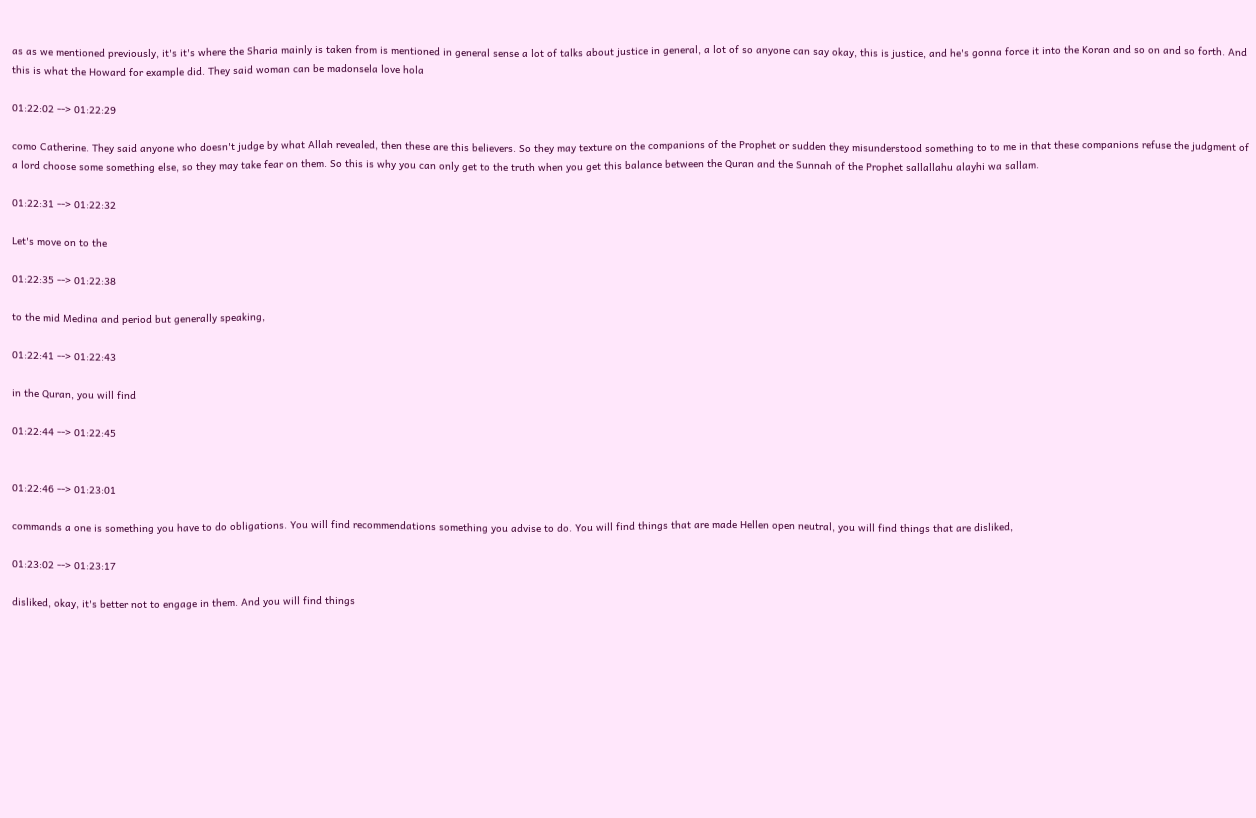as as we mentioned previously, it's it's where the Sharia mainly is taken from is mentioned in general sense a lot of talks about justice in general, a lot of so anyone can say okay, this is justice, and he's gonna force it into the Koran and so on and so forth. And this is what the Howard for example did. They said woman can be madonsela love hola

01:22:02 --> 01:22:29

como Catherine. They said anyone who doesn't judge by what Allah revealed, then these are this believers. So they may texture on the companions of the Prophet or sudden they misunderstood something to to me in that these companions refuse the judgment of a lord choose some something else, so they may take fear on them. So this is why you can only get to the truth when you get this balance between the Quran and the Sunnah of the Prophet sallallahu alayhi wa sallam.

01:22:31 --> 01:22:32

Let's move on to the

01:22:35 --> 01:22:38

to the mid Medina and period but generally speaking,

01:22:41 --> 01:22:43

in the Quran, you will find

01:22:44 --> 01:22:45


01:22:46 --> 01:23:01

commands a one is something you have to do obligations. You will find recommendations something you advise to do. You will find things that are made Hellen open neutral, you will find things that are disliked,

01:23:02 --> 01:23:17

disliked, okay, it's better not to engage in them. And you will find things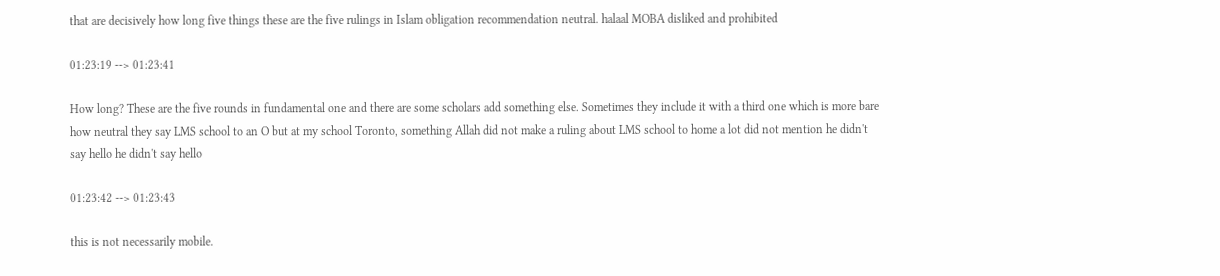that are decisively how long five things these are the five rulings in Islam obligation recommendation neutral. halaal MOBA disliked and prohibited

01:23:19 --> 01:23:41

How long? These are the five rounds in fundamental one and there are some scholars add something else. Sometimes they include it with a third one which is more bare how neutral they say LMS school to an O but at my school Toronto, something Allah did not make a ruling about LMS school to home a lot did not mention he didn't say hello he didn't say hello

01:23:42 --> 01:23:43

this is not necessarily mobile.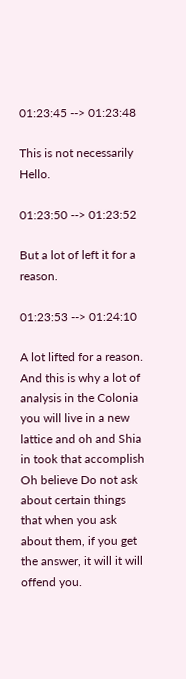01:23:45 --> 01:23:48

This is not necessarily Hello.

01:23:50 --> 01:23:52

But a lot of left it for a reason.

01:23:53 --> 01:24:10

A lot lifted for a reason. And this is why a lot of analysis in the Colonia you will live in a new lattice and oh and Shia in took that accomplish Oh believe Do not ask about certain things that when you ask about them, if you get the answer, it will it will offend you.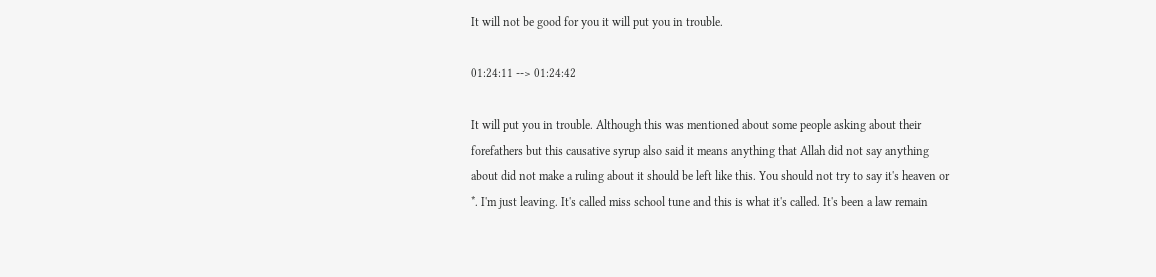It will not be good for you it will put you in trouble.

01:24:11 --> 01:24:42

It will put you in trouble. Although this was mentioned about some people asking about their forefathers but this causative syrup also said it means anything that Allah did not say anything about did not make a ruling about it should be left like this. You should not try to say it's heaven or *. I'm just leaving. It's called miss school tune and this is what it's called. It's been a law remain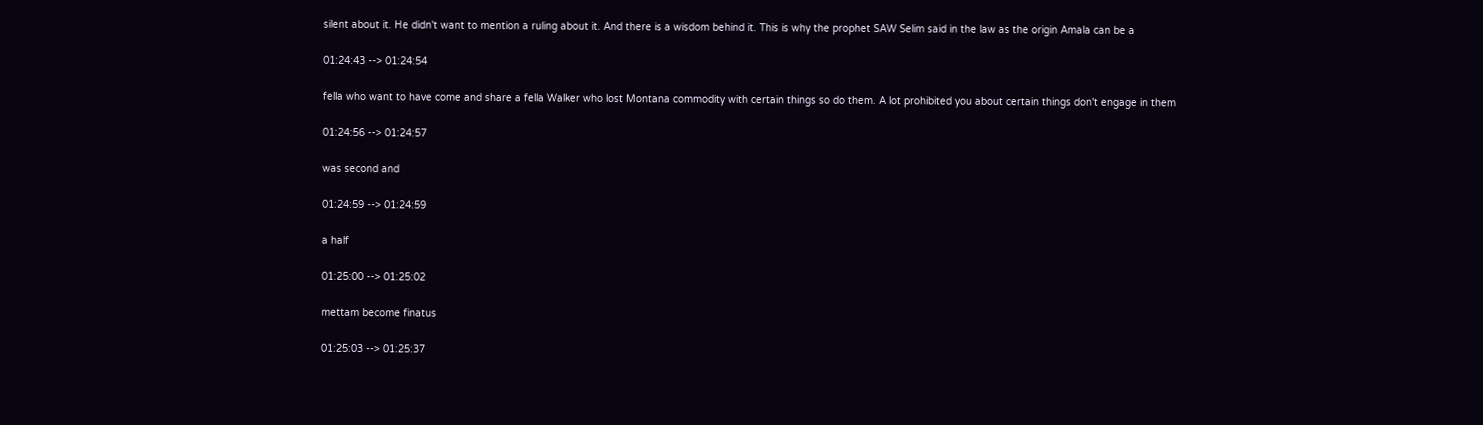silent about it. He didn't want to mention a ruling about it. And there is a wisdom behind it. This is why the prophet SAW Selim said in the law as the origin Amala can be a

01:24:43 --> 01:24:54

fella who want to have come and share a fella Walker who lost Montana commodity with certain things so do them. A lot prohibited you about certain things don't engage in them

01:24:56 --> 01:24:57

was second and

01:24:59 --> 01:24:59

a half

01:25:00 --> 01:25:02

mettam become finatus

01:25:03 --> 01:25:37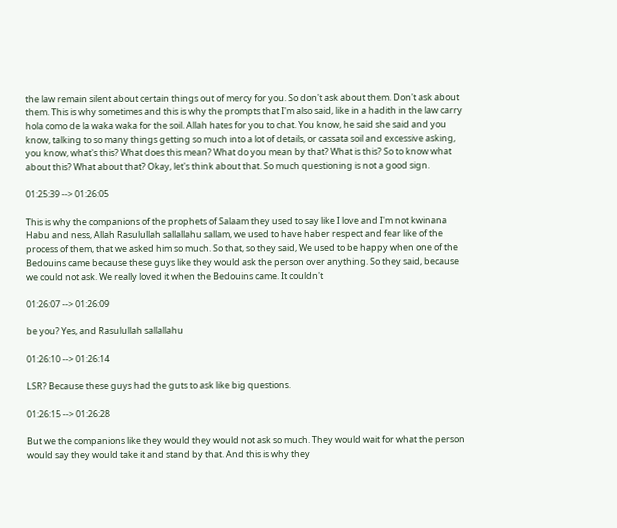the law remain silent about certain things out of mercy for you. So don't ask about them. Don't ask about them. This is why sometimes and this is why the prompts that I'm also said, like in a hadith in the law carry hola como de la waka waka for the soil. Allah hates for you to chat. You know, he said she said and you know, talking to so many things getting so much into a lot of details, or cassata soil and excessive asking, you know, what's this? What does this mean? What do you mean by that? What is this? So to know what about this? What about that? Okay, let's think about that. So much questioning is not a good sign.

01:25:39 --> 01:26:05

This is why the companions of the prophets of Salaam they used to say like I love and I'm not kwinana Habu and ness, Allah Rasulullah sallallahu sallam, we used to have haber respect and fear like of the process of them, that we asked him so much. So that, so they said, We used to be happy when one of the Bedouins came because these guys like they would ask the person over anything. So they said, because we could not ask. We really loved it when the Bedouins came. It couldn't

01:26:07 --> 01:26:09

be you? Yes, and Rasulullah sallallahu

01:26:10 --> 01:26:14

LSR? Because these guys had the guts to ask like big questions.

01:26:15 --> 01:26:28

But we the companions like they would they would not ask so much. They would wait for what the person would say they would take it and stand by that. And this is why they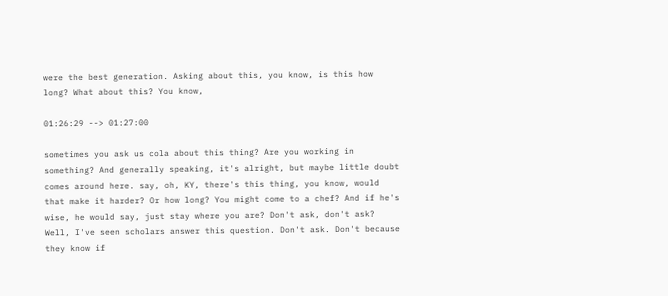were the best generation. Asking about this, you know, is this how long? What about this? You know,

01:26:29 --> 01:27:00

sometimes you ask us cola about this thing? Are you working in something? And generally speaking, it's alright, but maybe little doubt comes around here. say, oh, KY, there's this thing, you know, would that make it harder? Or how long? You might come to a chef? And if he's wise, he would say, just stay where you are? Don't ask, don't ask? Well, I've seen scholars answer this question. Don't ask. Don't because they know if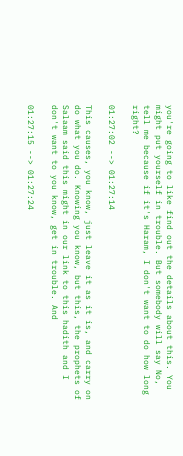you're going to like find out the details about this. You might put yourself in trouble. But somebody will say No, tell me because if it's Haram, I don't want to do how long right?

01:27:02 --> 01:27:14

This causes, you know, just leave it as it is, and carry on do what you do. Knowing you know, but this, the prophets of Salaam said this might in our link to this hadith and I don't want to you know, get in trouble. And

01:27:15 --> 01:27:24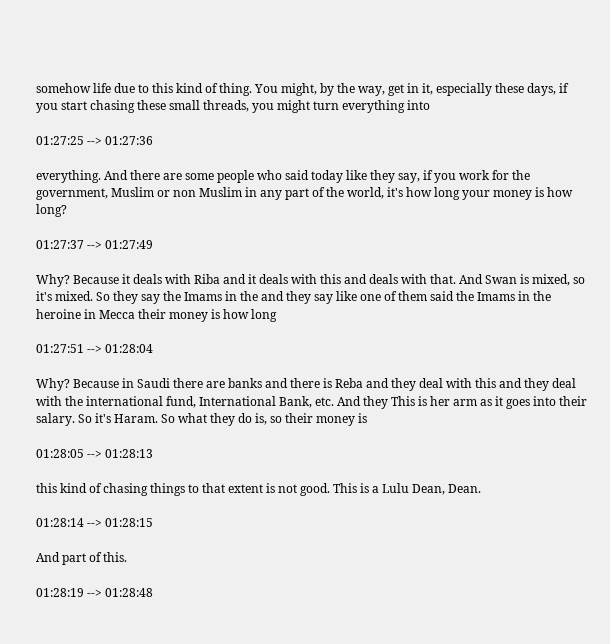somehow life due to this kind of thing. You might, by the way, get in it, especially these days, if you start chasing these small threads, you might turn everything into

01:27:25 --> 01:27:36

everything. And there are some people who said today like they say, if you work for the government, Muslim or non Muslim in any part of the world, it's how long your money is how long?

01:27:37 --> 01:27:49

Why? Because it deals with Riba and it deals with this and deals with that. And Swan is mixed, so it's mixed. So they say the Imams in the and they say like one of them said the Imams in the heroine in Mecca their money is how long

01:27:51 --> 01:28:04

Why? Because in Saudi there are banks and there is Reba and they deal with this and they deal with the international fund, International Bank, etc. And they This is her arm as it goes into their salary. So it's Haram. So what they do is, so their money is

01:28:05 --> 01:28:13

this kind of chasing things to that extent is not good. This is a Lulu Dean, Dean.

01:28:14 --> 01:28:15

And part of this.

01:28:19 --> 01:28:48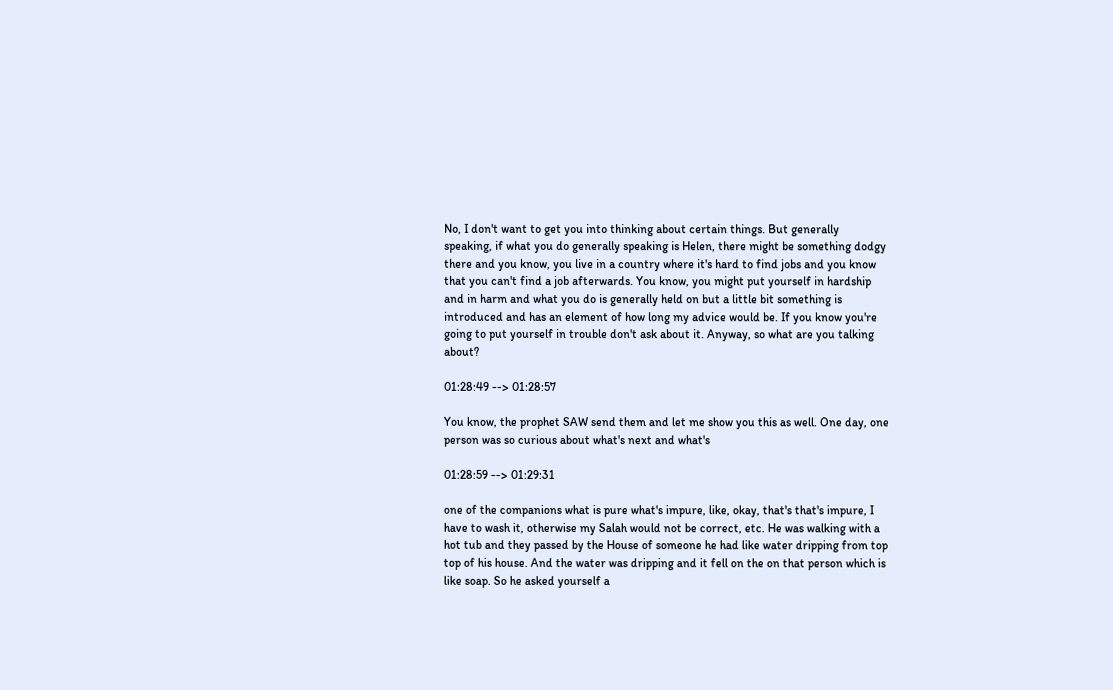No, I don't want to get you into thinking about certain things. But generally speaking, if what you do generally speaking is Helen, there might be something dodgy there and you know, you live in a country where it's hard to find jobs and you know that you can't find a job afterwards. You know, you might put yourself in hardship and in harm and what you do is generally held on but a little bit something is introduced and has an element of how long my advice would be. If you know you're going to put yourself in trouble don't ask about it. Anyway, so what are you talking about?

01:28:49 --> 01:28:57

You know, the prophet SAW send them and let me show you this as well. One day, one person was so curious about what's next and what's

01:28:59 --> 01:29:31

one of the companions what is pure what's impure, like, okay, that's that's impure, I have to wash it, otherwise my Salah would not be correct, etc. He was walking with a hot tub and they passed by the House of someone he had like water dripping from top top of his house. And the water was dripping and it fell on the on that person which is like soap. So he asked yourself a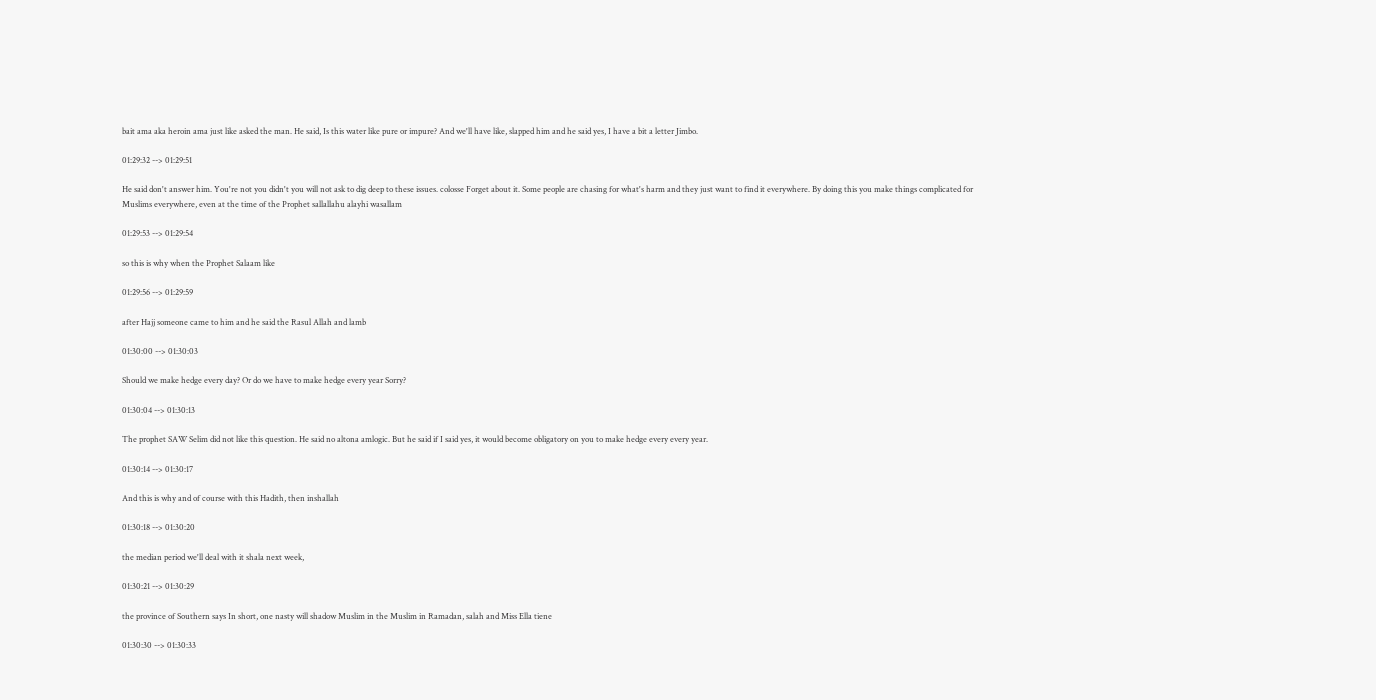bait ama aka heroin ama just like asked the man. He said, Is this water like pure or impure? And we'll have like, slapped him and he said yes, I have a bit a letter Jimbo.

01:29:32 --> 01:29:51

He said don't answer him. You're not you didn't you will not ask to dig deep to these issues. colosse Forget about it. Some people are chasing for what's harm and they just want to find it everywhere. By doing this you make things complicated for Muslims everywhere, even at the time of the Prophet sallallahu alayhi wasallam

01:29:53 --> 01:29:54

so this is why when the Prophet Salaam like

01:29:56 --> 01:29:59

after Hajj someone came to him and he said the Rasul Allah and lamb

01:30:00 --> 01:30:03

Should we make hedge every day? Or do we have to make hedge every year Sorry?

01:30:04 --> 01:30:13

The prophet SAW Selim did not like this question. He said no altona amlogic. But he said if I said yes, it would become obligatory on you to make hedge every every year.

01:30:14 --> 01:30:17

And this is why and of course with this Hadith, then inshallah

01:30:18 --> 01:30:20

the median period we'll deal with it shala next week,

01:30:21 --> 01:30:29

the province of Southern says In short, one nasty will shadow Muslim in the Muslim in Ramadan, salah and Miss Ella tiene

01:30:30 --> 01:30:33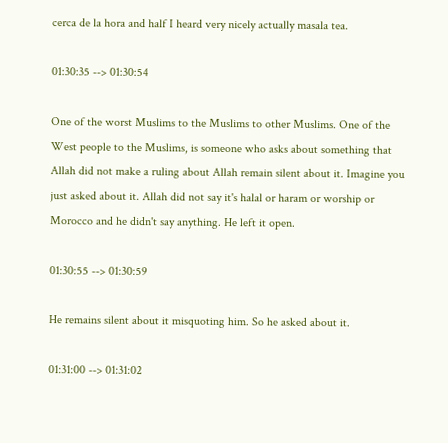cerca de la hora and half I heard very nicely actually masala tea.

01:30:35 --> 01:30:54

One of the worst Muslims to the Muslims to other Muslims. One of the West people to the Muslims, is someone who asks about something that Allah did not make a ruling about Allah remain silent about it. Imagine you just asked about it. Allah did not say it's halal or haram or worship or Morocco and he didn't say anything. He left it open.

01:30:55 --> 01:30:59

He remains silent about it misquoting him. So he asked about it.

01:31:00 --> 01:31:02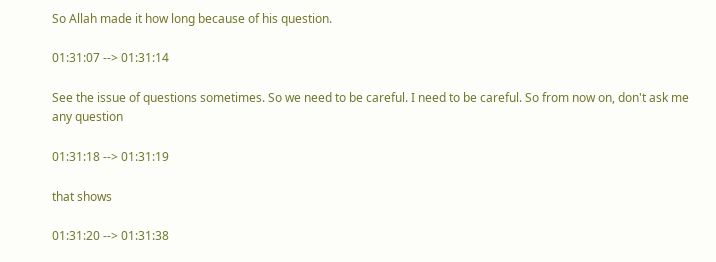So Allah made it how long because of his question.

01:31:07 --> 01:31:14

See the issue of questions sometimes. So we need to be careful. I need to be careful. So from now on, don't ask me any question

01:31:18 --> 01:31:19

that shows

01:31:20 --> 01:31:38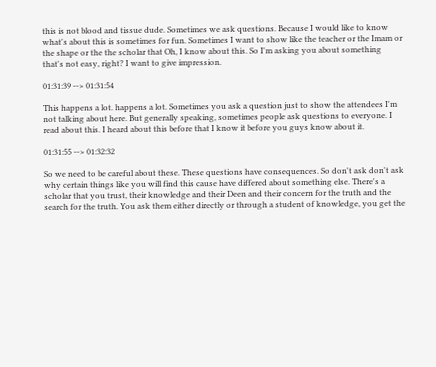this is not blood and tissue dude. Sometimes we ask questions. Because I would like to know what's about this is sometimes for fun. Sometimes I want to show like the teacher or the Imam or the shape or the the scholar that Oh, I know about this. So I'm asking you about something that's not easy, right? I want to give impression.

01:31:39 --> 01:31:54

This happens a lot. happens a lot. Sometimes you ask a question just to show the attendees I'm not talking about here. But generally speaking, sometimes people ask questions to everyone. I read about this. I heard about this before that I know it before you guys know about it.

01:31:55 --> 01:32:32

So we need to be careful about these. These questions have consequences. So don't ask don't ask why certain things like you will find this cause have differed about something else. There's a scholar that you trust, their knowledge and their Deen and their concern for the truth and the search for the truth. You ask them either directly or through a student of knowledge, you get the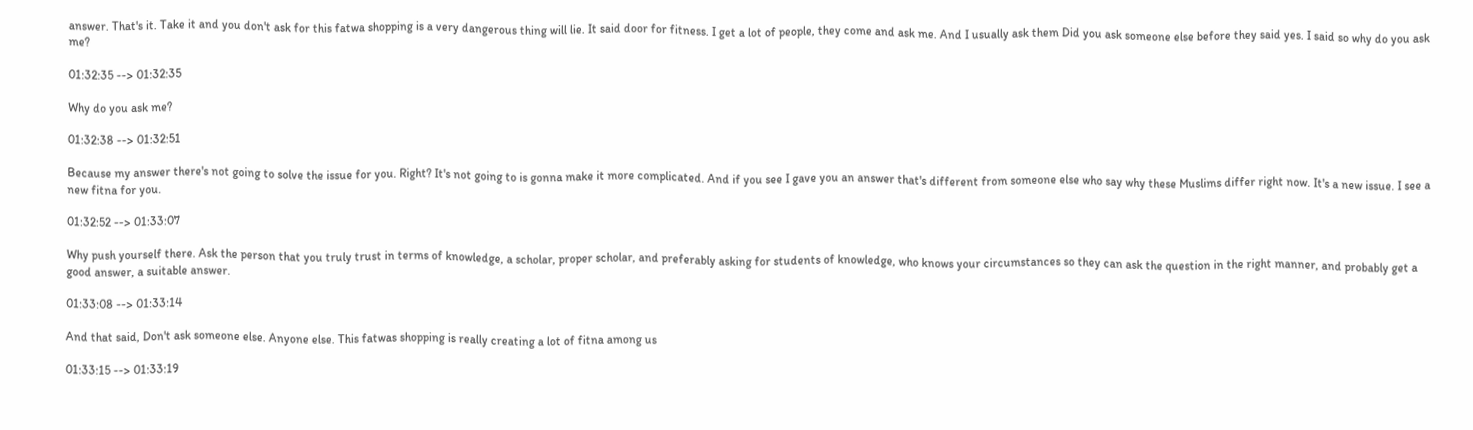answer. That's it. Take it and you don't ask for this fatwa shopping is a very dangerous thing will lie. It said door for fitness. I get a lot of people, they come and ask me. And I usually ask them Did you ask someone else before they said yes. I said so why do you ask me?

01:32:35 --> 01:32:35

Why do you ask me?

01:32:38 --> 01:32:51

Because my answer there's not going to solve the issue for you. Right? It's not going to is gonna make it more complicated. And if you see I gave you an answer that's different from someone else who say why these Muslims differ right now. It's a new issue. I see a new fitna for you.

01:32:52 --> 01:33:07

Why push yourself there. Ask the person that you truly trust in terms of knowledge, a scholar, proper scholar, and preferably asking for students of knowledge, who knows your circumstances so they can ask the question in the right manner, and probably get a good answer, a suitable answer.

01:33:08 --> 01:33:14

And that said, Don't ask someone else. Anyone else. This fatwas shopping is really creating a lot of fitna among us

01:33:15 --> 01:33:19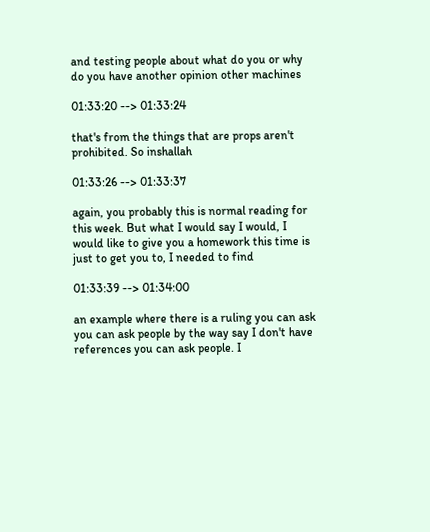and testing people about what do you or why do you have another opinion other machines

01:33:20 --> 01:33:24

that's from the things that are props aren't prohibited. So inshallah

01:33:26 --> 01:33:37

again, you probably this is normal reading for this week. But what I would say I would, I would like to give you a homework this time is just to get you to, I needed to find

01:33:39 --> 01:34:00

an example where there is a ruling you can ask you can ask people by the way say I don't have references you can ask people. I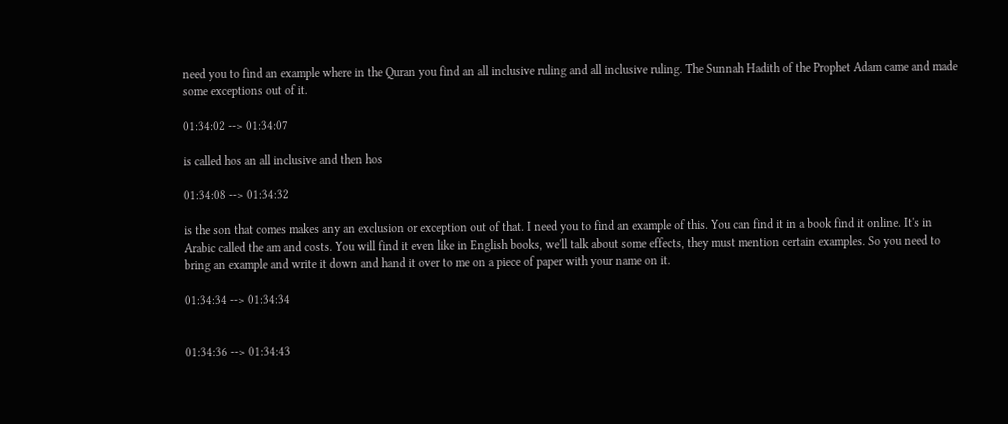need you to find an example where in the Quran you find an all inclusive ruling and all inclusive ruling. The Sunnah Hadith of the Prophet Adam came and made some exceptions out of it.

01:34:02 --> 01:34:07

is called hos an all inclusive and then hos

01:34:08 --> 01:34:32

is the son that comes makes any an exclusion or exception out of that. I need you to find an example of this. You can find it in a book find it online. It's in Arabic called the am and costs. You will find it even like in English books, we'll talk about some effects, they must mention certain examples. So you need to bring an example and write it down and hand it over to me on a piece of paper with your name on it.

01:34:34 --> 01:34:34


01:34:36 --> 01:34:43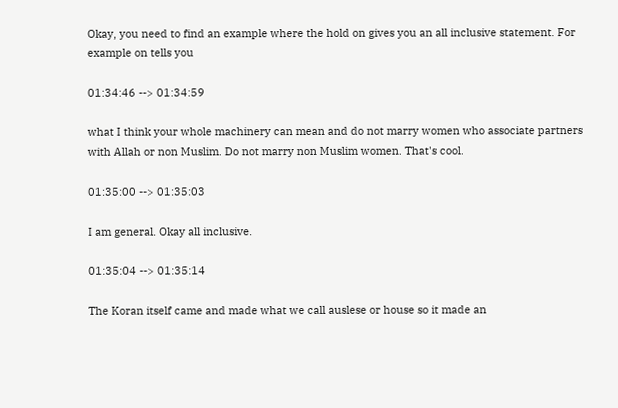Okay, you need to find an example where the hold on gives you an all inclusive statement. For example on tells you

01:34:46 --> 01:34:59

what I think your whole machinery can mean and do not marry women who associate partners with Allah or non Muslim. Do not marry non Muslim women. That's cool.

01:35:00 --> 01:35:03

I am general. Okay all inclusive.

01:35:04 --> 01:35:14

The Koran itself came and made what we call auslese or house so it made an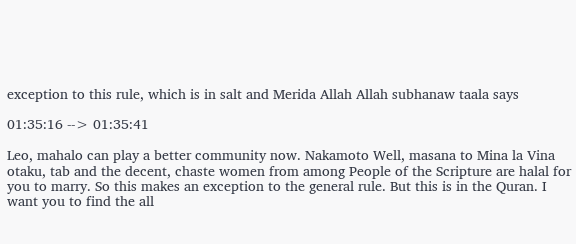exception to this rule, which is in salt and Merida Allah Allah subhanaw taala says

01:35:16 --> 01:35:41

Leo, mahalo can play a better community now. Nakamoto Well, masana to Mina la Vina otaku, tab and the decent, chaste women from among People of the Scripture are halal for you to marry. So this makes an exception to the general rule. But this is in the Quran. I want you to find the all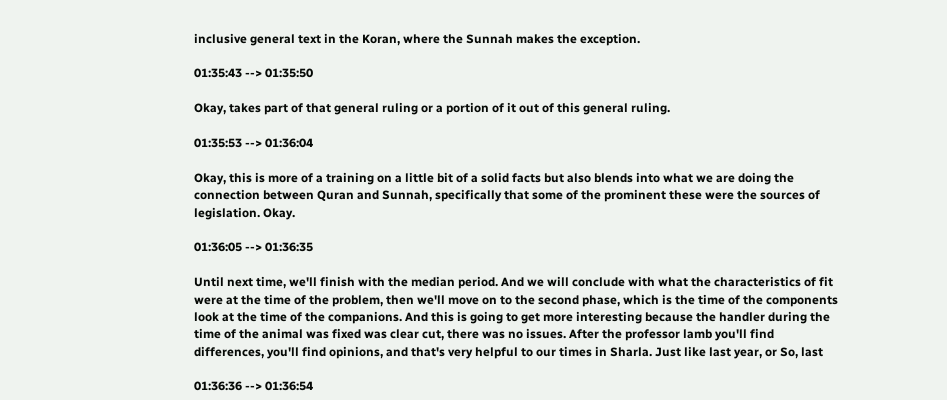inclusive general text in the Koran, where the Sunnah makes the exception.

01:35:43 --> 01:35:50

Okay, takes part of that general ruling or a portion of it out of this general ruling.

01:35:53 --> 01:36:04

Okay, this is more of a training on a little bit of a solid facts but also blends into what we are doing the connection between Quran and Sunnah, specifically that some of the prominent these were the sources of legislation. Okay.

01:36:05 --> 01:36:35

Until next time, we'll finish with the median period. And we will conclude with what the characteristics of fit were at the time of the problem, then we'll move on to the second phase, which is the time of the components look at the time of the companions. And this is going to get more interesting because the handler during the time of the animal was fixed was clear cut, there was no issues. After the professor lamb you'll find differences, you'll find opinions, and that's very helpful to our times in Sharla. Just like last year, or So, last

01:36:36 --> 01:36:54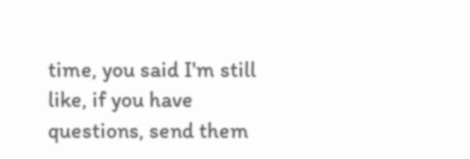time, you said I'm still like, if you have questions, send them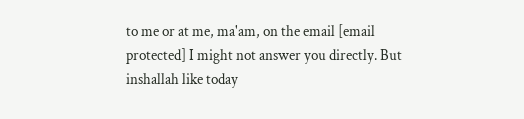to me or at me, ma'am, on the email [email protected] I might not answer you directly. But inshallah like today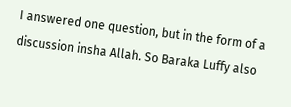I answered one question, but in the form of a discussion insha Allah. So Baraka Luffy also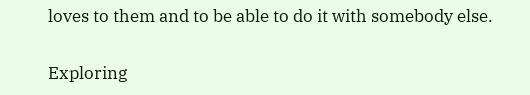loves to them and to be able to do it with somebody else.

Exploring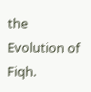the Evolution of Fiqh.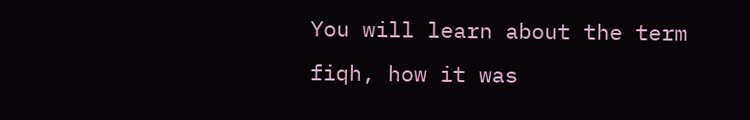You will learn about the term fiqh, how it was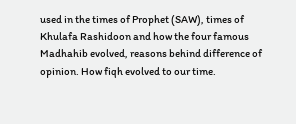used in the times of Prophet (SAW), times of Khulafa Rashidoon and how the four famous Madhahib evolved, reasons behind difference of opinion. How fiqh evolved to our time.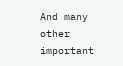And many other important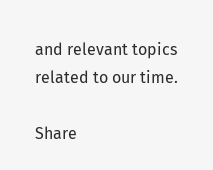and relevant topics related to our time.

Share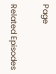Page

Related Episodes